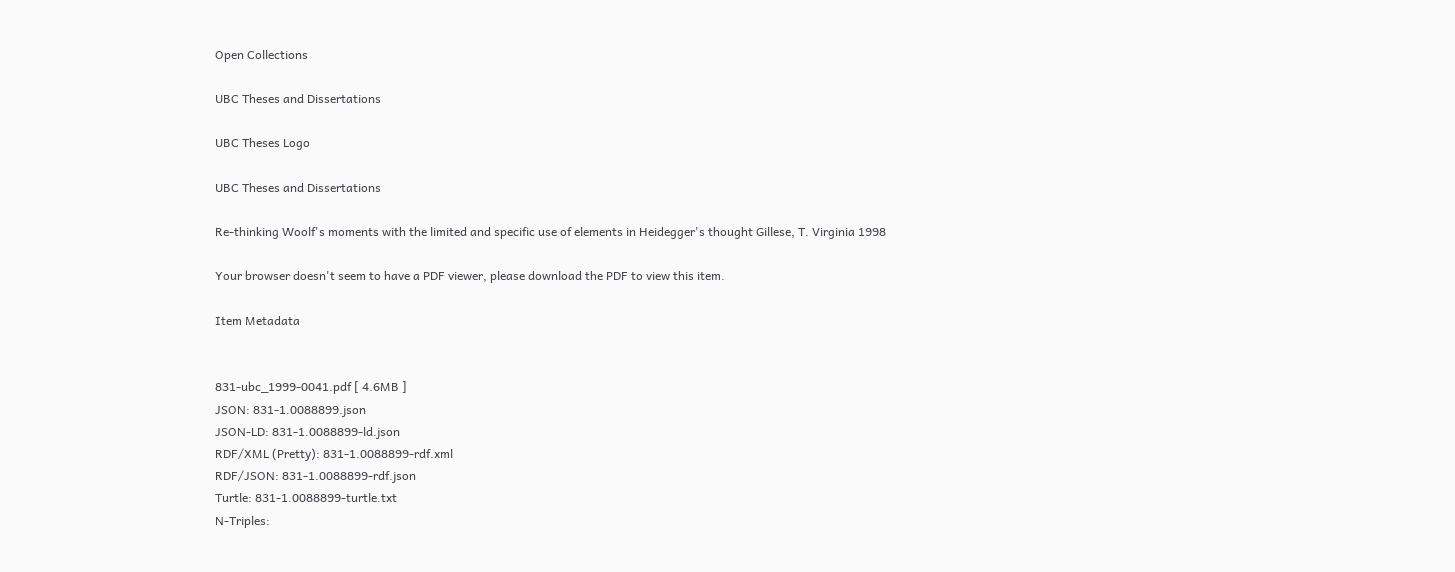Open Collections

UBC Theses and Dissertations

UBC Theses Logo

UBC Theses and Dissertations

Re-thinking Woolf's moments with the limited and specific use of elements in Heidegger's thought Gillese, T. Virginia 1998

Your browser doesn't seem to have a PDF viewer, please download the PDF to view this item.

Item Metadata


831-ubc_1999-0041.pdf [ 4.6MB ]
JSON: 831-1.0088899.json
JSON-LD: 831-1.0088899-ld.json
RDF/XML (Pretty): 831-1.0088899-rdf.xml
RDF/JSON: 831-1.0088899-rdf.json
Turtle: 831-1.0088899-turtle.txt
N-Triples: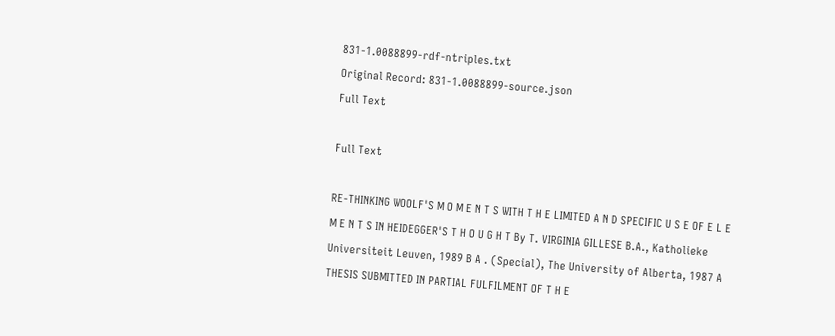831-1.0088899-rdf-ntriples.txt
Original Record: 831-1.0088899-source.json
Full Text

Full Text

RE-THINKING WOOLF'S M O M E N T S WITH T H E LIMITED A N D SPECIFIC U S E OF E L E M E N T S IN HEIDEGGER'S T H O U G H T By T. VIRGINIA GILLESE B.A., Katholieke Universiteit Leuven, 1989 B A . (Special), The University of Alberta, 1987 A THESIS SUBMITTED IN PARTIAL FULFILMENT OF T H E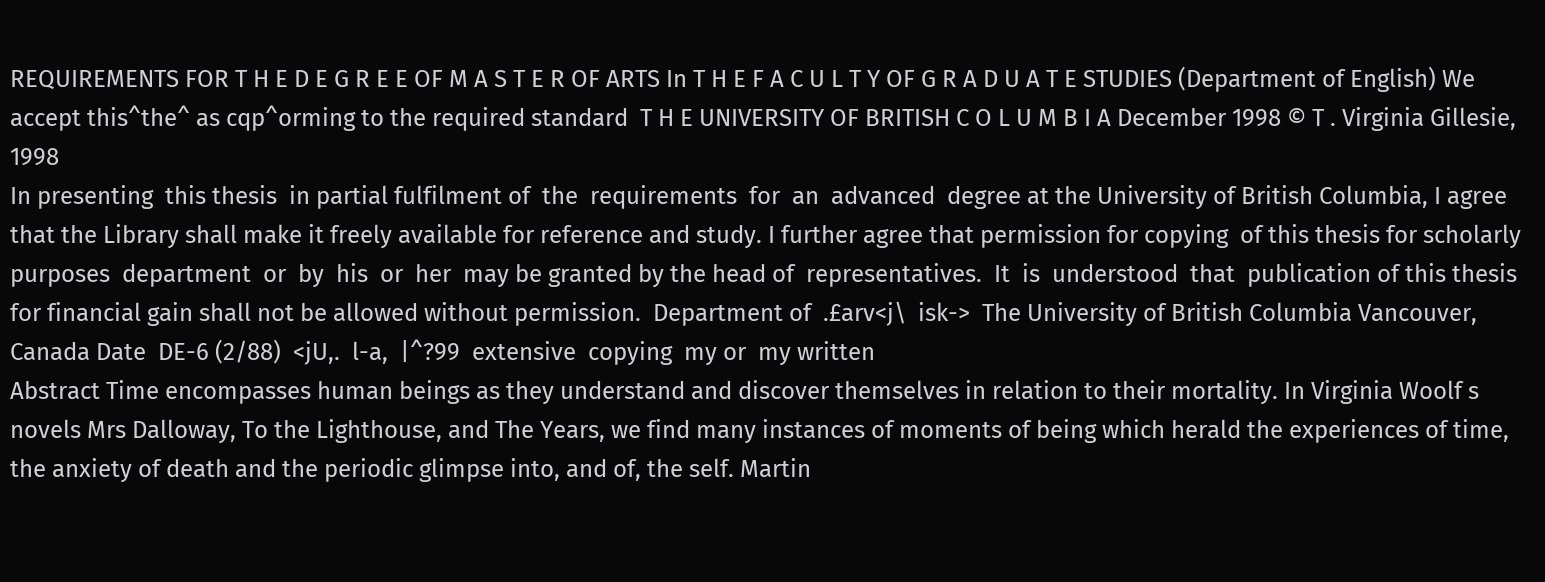REQUIREMENTS FOR T H E D E G R E E OF M A S T E R OF ARTS In T H E F A C U L T Y OF G R A D U A T E STUDIES (Department of English) We accept this^the^ as cqp^orming to the required standard  T H E UNIVERSITY OF BRITISH C O L U M B I A December 1998 © T . Virginia Gillesie, 1998
In presenting  this thesis  in partial fulfilment of  the  requirements  for  an  advanced  degree at the University of British Columbia, I agree that the Library shall make it freely available for reference and study. I further agree that permission for copying  of this thesis for scholarly purposes  department  or  by  his  or  her  may be granted by the head of  representatives.  It  is  understood  that  publication of this thesis for financial gain shall not be allowed without permission.  Department of  .£arv<j\  isk->  The University of British Columbia Vancouver, Canada Date  DE-6 (2/88)  <jU,.  l-a,  |^?99  extensive  copying  my or  my written
Abstract Time encompasses human beings as they understand and discover themselves in relation to their mortality. In Virginia Woolf s novels Mrs Dalloway, To the Lighthouse, and The Years, we find many instances of moments of being which herald the experiences of time, the anxiety of death and the periodic glimpse into, and of, the self. Martin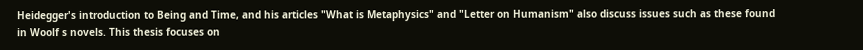Heidegger's introduction to Being and Time, and his articles "What is Metaphysics" and "Letter on Humanism" also discuss issues such as these found in Woolf s novels. This thesis focuses on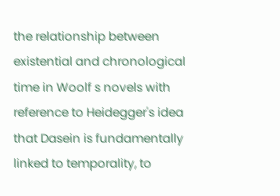the relationship between existential and chronological time in Woolf s novels with reference to Heidegger's idea that Dasein is fundamentally linked to temporality, to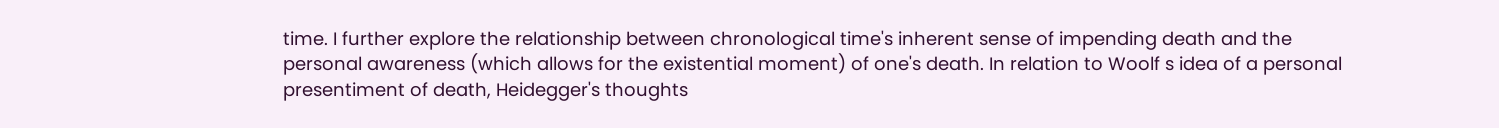time. I further explore the relationship between chronological time's inherent sense of impending death and the personal awareness (which allows for the existential moment) of one's death. In relation to Woolf s idea of a personal presentiment of death, Heidegger's thoughts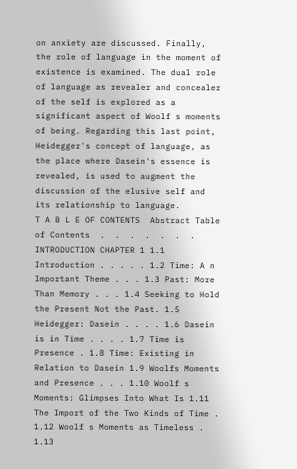on anxiety are discussed. Finally, the role of language in the moment of existence is examined. The dual role of language as revealer and concealer of the self is explored as a significant aspect of Woolf s moments of being. Regarding this last point, Heidegger's concept of language, as the place where Dasein's essence is revealed, is used to augment the discussion of the elusive self and its relationship to language.
T A B L E OF CONTENTS  Abstract Table of Contents  .  .  .  .  .  .  .  INTRODUCTION CHAPTER 1 1.1 Introduction . . . . . 1.2 Time: A n Important Theme . . . 1.3 Past: More Than Memory . . . 1.4 Seeking to Hold the Present Not the Past. 1.5 Heidegger: Dasein . . . . 1.6 Dasein is in Time . . . . 1.7 Time is Presence . 1.8 Time: Existing in Relation to Dasein 1.9 Woolfs Moments and Presence . . . 1.10 Woolf s Moments: Glimpses Into What Is 1.11 The Import of the Two Kinds of Time . 1.12 Woolf s Moments as Timeless . 1.13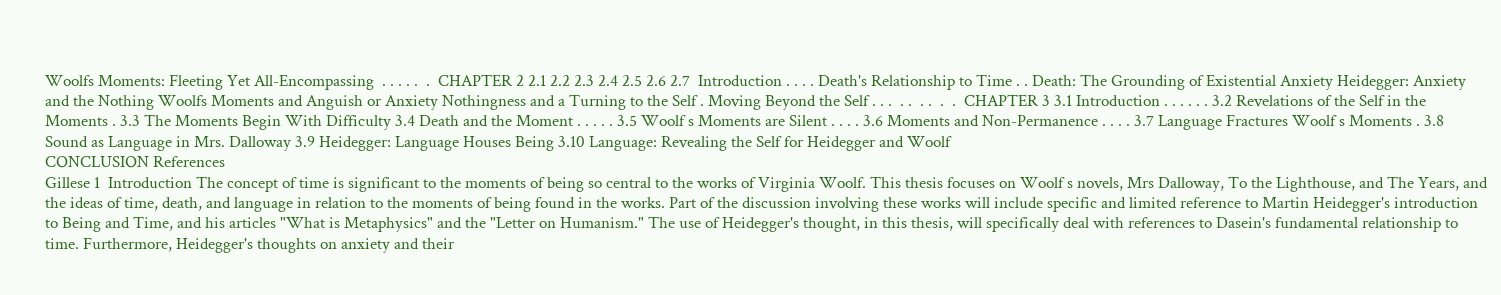Woolfs Moments: Fleeting Yet All-Encompassing  . . . . .  .  CHAPTER 2 2.1 2.2 2.3 2.4 2.5 2.6 2.7  Introduction . . . . Death's Relationship to Time . . Death: The Grounding of Existential Anxiety Heidegger: Anxiety and the Nothing Woolfs Moments and Anguish or Anxiety Nothingness and a Turning to the Self . Moving Beyond the Self . . .  . .  . .  .  .  CHAPTER 3 3.1 Introduction . . . . . . 3.2 Revelations of the Self in the Moments . 3.3 The Moments Begin With Difficulty 3.4 Death and the Moment . . . . . 3.5 Woolf s Moments are Silent . . . . 3.6 Moments and Non-Permanence . . . . 3.7 Language Fractures Woolf s Moments . 3.8 Sound as Language in Mrs. Dalloway 3.9 Heidegger: Language Houses Being 3.10 Language: Revealing the Self for Heidegger and Woolf
CONCLUSION References
Gillese 1  Introduction The concept of time is significant to the moments of being so central to the works of Virginia Woolf. This thesis focuses on Woolf s novels, Mrs Dalloway, To the Lighthouse, and The Years, and the ideas of time, death, and language in relation to the moments of being found in the works. Part of the discussion involving these works will include specific and limited reference to Martin Heidegger's introduction to Being and Time, and his articles "What is Metaphysics" and the "Letter on Humanism." The use of Heidegger's thought, in this thesis, will specifically deal with references to Dasein's fundamental relationship to time. Furthermore, Heidegger's thoughts on anxiety and their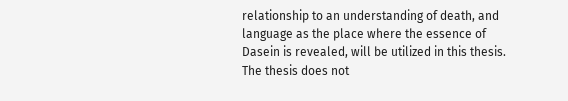relationship to an understanding of death, and language as the place where the essence of Dasein is revealed, will be utilized in this thesis. The thesis does not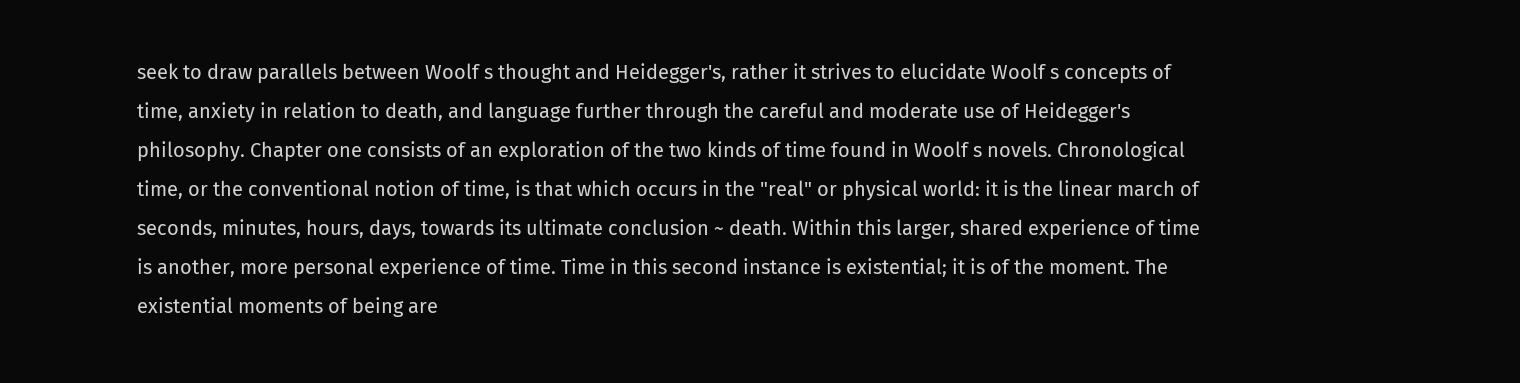seek to draw parallels between Woolf s thought and Heidegger's, rather it strives to elucidate Woolf s concepts of time, anxiety in relation to death, and language further through the careful and moderate use of Heidegger's philosophy. Chapter one consists of an exploration of the two kinds of time found in Woolf s novels. Chronological time, or the conventional notion of time, is that which occurs in the "real" or physical world: it is the linear march of seconds, minutes, hours, days, towards its ultimate conclusion ~ death. Within this larger, shared experience of time is another, more personal experience of time. Time in this second instance is existential; it is of the moment. The existential moments of being are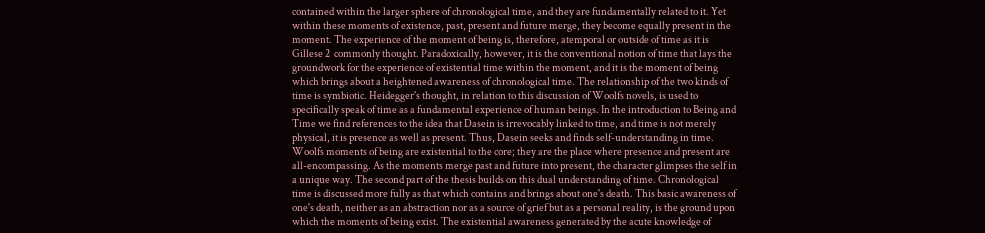contained within the larger sphere of chronological time, and they are fundamentally related to it. Yet within these moments of existence, past, present and future merge, they become equally present in the moment. The experience of the moment of being is, therefore, atemporal or outside of time as it is
Gillese 2  commonly thought. Paradoxically, however, it is the conventional notion of time that lays the groundwork for the experience of existential time within the moment, and it is the moment of being which brings about a heightened awareness of chronological time. The relationship of the two kinds of time is symbiotic. Heidegger's thought, in relation to this discussion of Woolfs novels, is used to specifically speak of time as a fundamental experience of human beings. In the introduction to Being and Time we find references to the idea that Dasein is irrevocably linked to time, and time is not merely physical, it is presence as well as present. Thus, Dasein seeks and finds self-understanding in time. Woolfs moments of being are existential to the core; they are the place where presence and present are all-encompassing. As the moments merge past and future into present, the character glimpses the self in a unique way. The second part of the thesis builds on this dual understanding of time. Chronological time is discussed more fully as that which contains and brings about one's death. This basic awareness of one's death, neither as an abstraction nor as a source of grief but as a personal reality, is the ground upon which the moments of being exist. The existential awareness generated by the acute knowledge of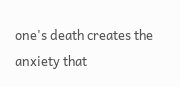one's death creates the anxiety that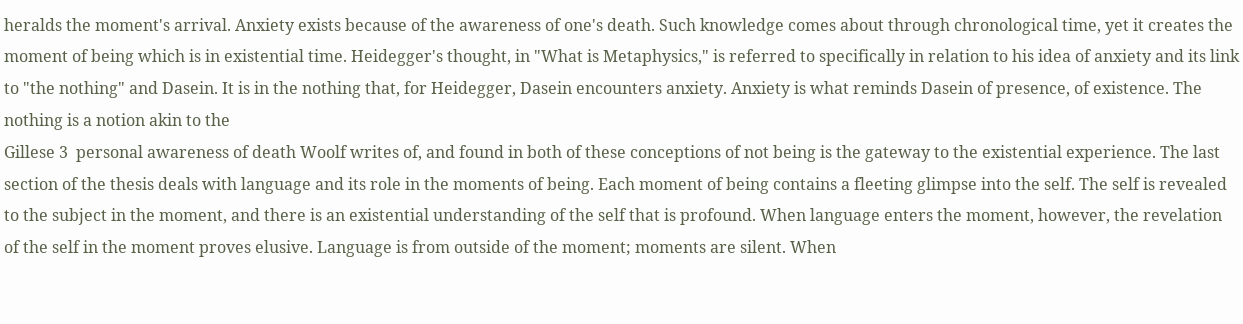heralds the moment's arrival. Anxiety exists because of the awareness of one's death. Such knowledge comes about through chronological time, yet it creates the moment of being which is in existential time. Heidegger's thought, in "What is Metaphysics," is referred to specifically in relation to his idea of anxiety and its link to "the nothing" and Dasein. It is in the nothing that, for Heidegger, Dasein encounters anxiety. Anxiety is what reminds Dasein of presence, of existence. The nothing is a notion akin to the
Gillese 3  personal awareness of death Woolf writes of, and found in both of these conceptions of not being is the gateway to the existential experience. The last section of the thesis deals with language and its role in the moments of being. Each moment of being contains a fleeting glimpse into the self. The self is revealed to the subject in the moment, and there is an existential understanding of the self that is profound. When language enters the moment, however, the revelation of the self in the moment proves elusive. Language is from outside of the moment; moments are silent. When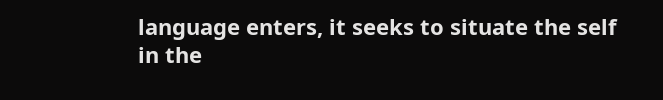language enters, it seeks to situate the self in the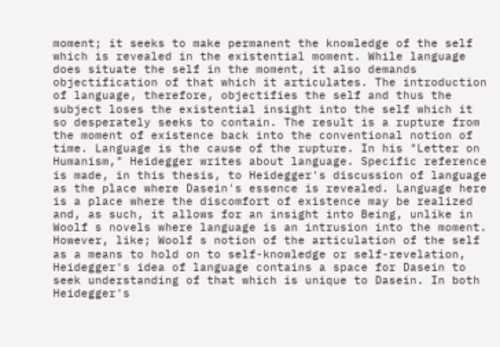moment; it seeks to make permanent the knowledge of the self which is revealed in the existential moment. While language does situate the self in the moment, it also demands objectification of that which it articulates. The introduction of language, therefore, objectifies the self and thus the subject loses the existential insight into the self which it so desperately seeks to contain. The result is a rupture from the moment of existence back into the conventional notion of time. Language is the cause of the rupture. In his "Letter on Humanism," Heidegger writes about language. Specific reference is made, in this thesis, to Heidegger's discussion of language as the place where Dasein's essence is revealed. Language here is a place where the discomfort of existence may be realized and, as such, it allows for an insight into Being, unlike in Woolf s novels where language is an intrusion into the moment. However, like; Woolf s notion of the articulation of the self as a means to hold on to self-knowledge or self-revelation, Heidegger's idea of language contains a space for Dasein to seek understanding of that which is unique to Dasein. In both Heidegger's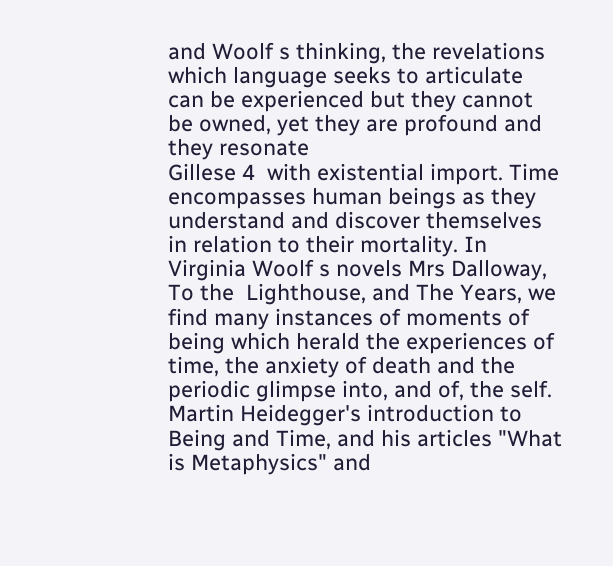and Woolf s thinking, the revelations which language seeks to articulate can be experienced but they cannot be owned, yet they are profound and they resonate
Gillese 4  with existential import. Time encompasses human beings as they understand and discover themselves in relation to their mortality. In Virginia Woolf s novels Mrs Dalloway,  To the  Lighthouse, and The Years, we find many instances of moments of being which herald the experiences of time, the anxiety of death and the periodic glimpse into, and of, the self. Martin Heidegger's introduction to Being and Time, and his articles "What is Metaphysics" and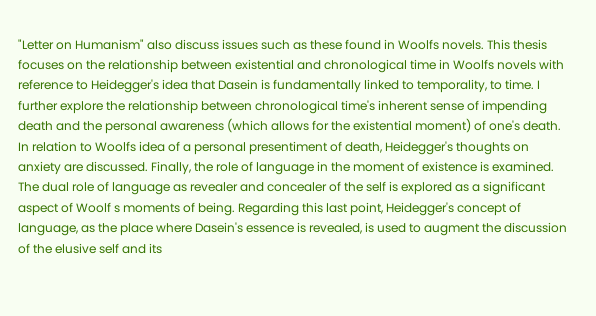"Letter on Humanism" also discuss issues such as these found in Woolfs novels. This thesis focuses on the relationship between existential and chronological time in Woolfs novels with reference to Heidegger's idea that Dasein is fundamentally linked to temporality, to time. I further explore the relationship between chronological time's inherent sense of impending death and the personal awareness (which allows for the existential moment) of one's death. In relation to Woolfs idea of a personal presentiment of death, Heidegger's thoughts on anxiety are discussed. Finally, the role of language in the moment of existence is examined. The dual role of language as revealer and concealer of the self is explored as a significant aspect of Woolf s moments of being. Regarding this last point, Heidegger's concept of language, as the place where Dasein's essence is revealed, is used to augment the discussion of the elusive self and its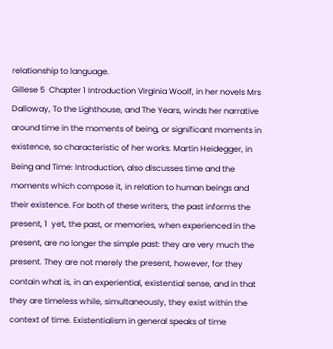relationship to language.
Gillese 5  Chapter 1 Introduction Virginia Woolf, in her novels Mrs Dalloway, To the Lighthouse, and The Years, winds her narrative around time in the moments of being, or significant moments in existence, so characteristic of her works. Martin Heidegger, in Being and Time: Introduction, also discusses time and the moments which compose it, in relation to human beings and their existence. For both of these writers, the past informs the present, 1  yet, the past, or memories, when experienced in the present, are no longer the simple past: they are very much the present. They are not merely the present, however, for they contain what is, in an experiential, existential sense, and in that they are timeless while, simultaneously, they exist within the context of time. Existentialism in general speaks of time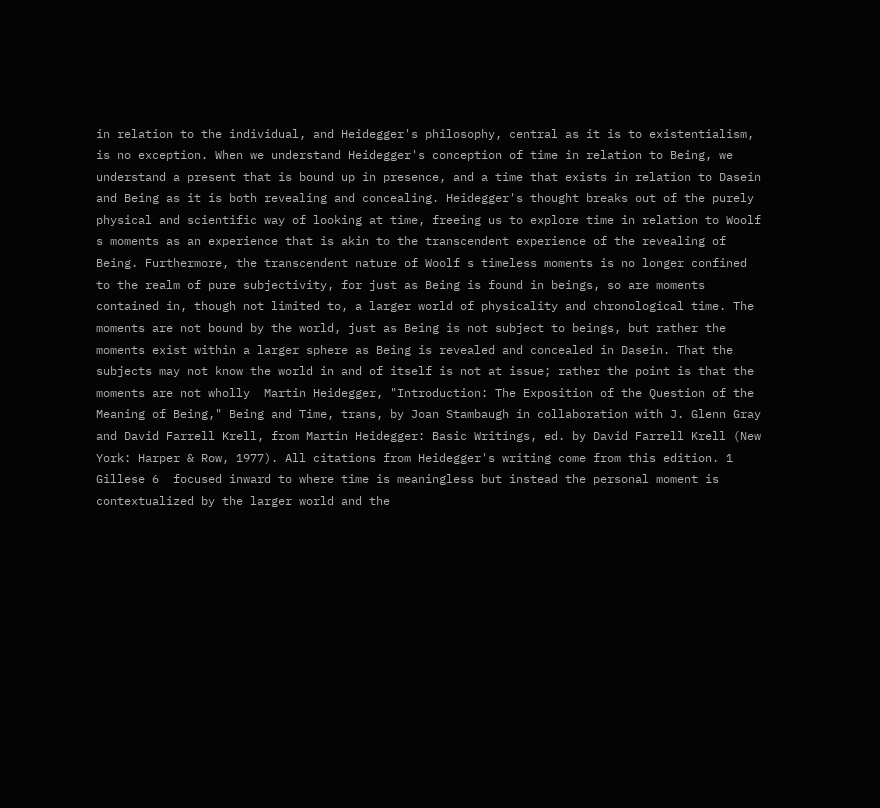in relation to the individual, and Heidegger's philosophy, central as it is to existentialism, is no exception. When we understand Heidegger's conception of time in relation to Being, we understand a present that is bound up in presence, and a time that exists in relation to Dasein and Being as it is both revealing and concealing. Heidegger's thought breaks out of the purely physical and scientific way of looking at time, freeing us to explore time in relation to Woolf s moments as an experience that is akin to the transcendent experience of the revealing of Being. Furthermore, the transcendent nature of Woolf s timeless moments is no longer confined to the realm of pure subjectivity, for just as Being is found in beings, so are moments contained in, though not limited to, a larger world of physicality and chronological time. The moments are not bound by the world, just as Being is not subject to beings, but rather the moments exist within a larger sphere as Being is revealed and concealed in Dasein. That the subjects may not know the world in and of itself is not at issue; rather the point is that the moments are not wholly  Martin Heidegger, "Introduction: The Exposition of the Question of the Meaning of Being," Being and Time, trans, by Joan Stambaugh in collaboration with J. Glenn Gray and David Farrell Krell, from Martin Heidegger: Basic Writings, ed. by David Farrell Krell (New York: Harper & Row, 1977). All citations from Heidegger's writing come from this edition. 1
Gillese 6  focused inward to where time is meaningless but instead the personal moment is contextualized by the larger world and the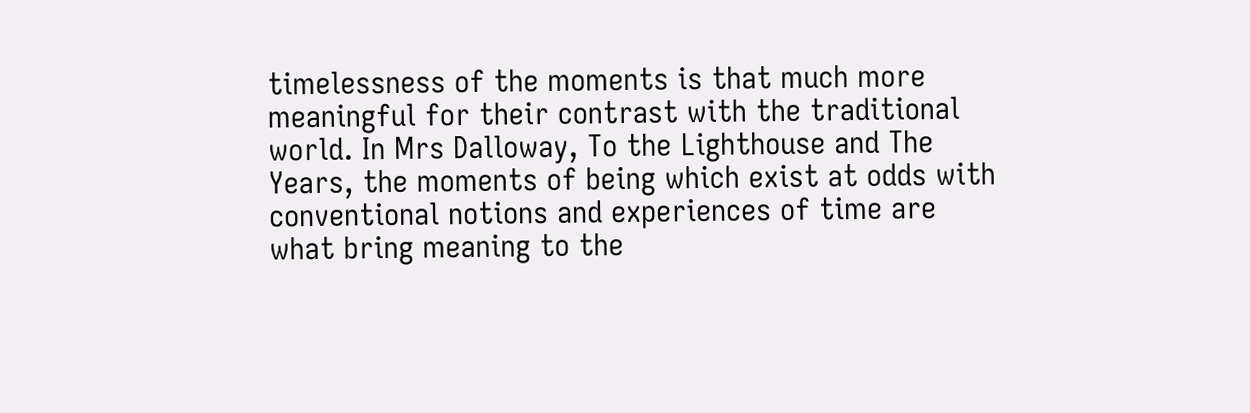timelessness of the moments is that much more meaningful for their contrast with the traditional world. In Mrs Dalloway, To the Lighthouse and The Years, the moments of being which exist at odds with conventional notions and experiences of time are what bring meaning to the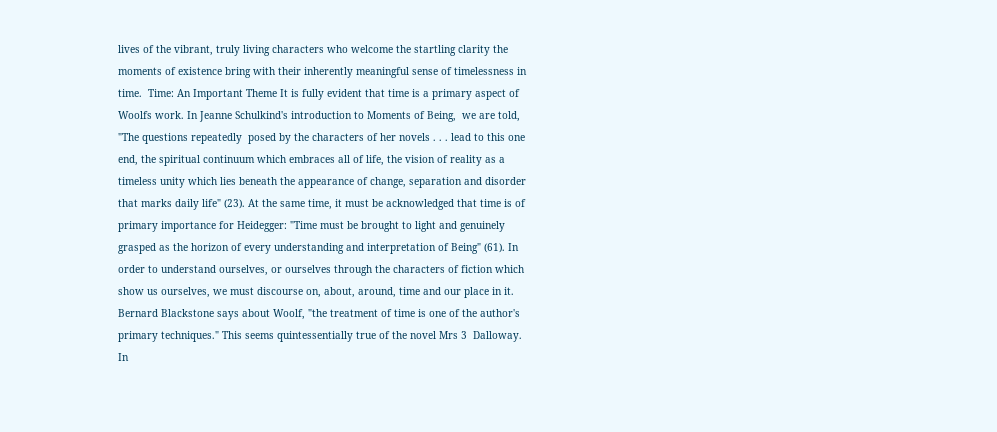lives of the vibrant, truly living characters who welcome the startling clarity the moments of existence bring with their inherently meaningful sense of timelessness in time.  Time: An Important Theme It is fully evident that time is a primary aspect of Woolfs work. In Jeanne Schulkind's introduction to Moments of Being,  we are told, "The questions repeatedly  posed by the characters of her novels . . . lead to this one end, the spiritual continuum which embraces all of life, the vision of reality as a timeless unity which lies beneath the appearance of change, separation and disorder that marks daily life" (23). At the same time, it must be acknowledged that time is of primary importance for Heidegger: "Time must be brought to light and genuinely grasped as the horizon of every understanding and interpretation of Being" (61). In order to understand ourselves, or ourselves through the characters of fiction which show us ourselves, we must discourse on, about, around, time and our place in it. Bernard Blackstone says about Woolf, "the treatment of time is one of the author's primary techniques." This seems quintessentially true of the novel Mrs 3  Dalloway. In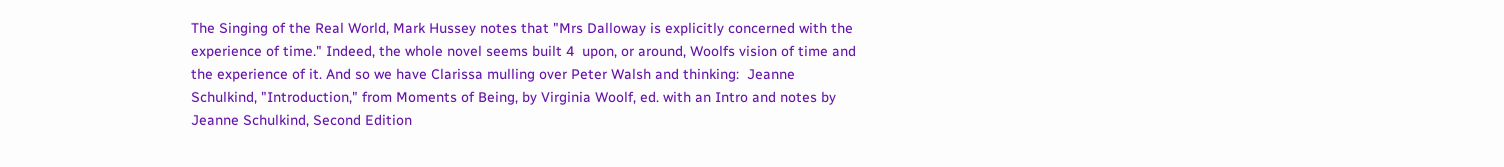The Singing of the Real World, Mark Hussey notes that "Mrs Dalloway is explicitly concerned with the experience of time." Indeed, the whole novel seems built 4  upon, or around, Woolfs vision of time and the experience of it. And so we have Clarissa mulling over Peter Walsh and thinking:  Jeanne Schulkind, "Introduction," from Moments of Being, by Virginia Woolf, ed. with an Intro and notes by Jeanne Schulkind, Second Edition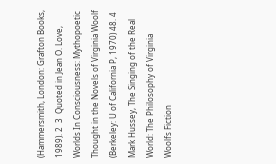(Hammersmith, London: Grafton Books, 1989). 2  3  Quoted in Jean O. Love, Worlds In Consciousness: Mythopoetic Thought in the Novels of Virginia Woolf  (Berkeley: U of California P, 1970) 48. 4  Mark Hussey, The Singing of the Real World: The Philosophy of Virginia Woolfs Fiction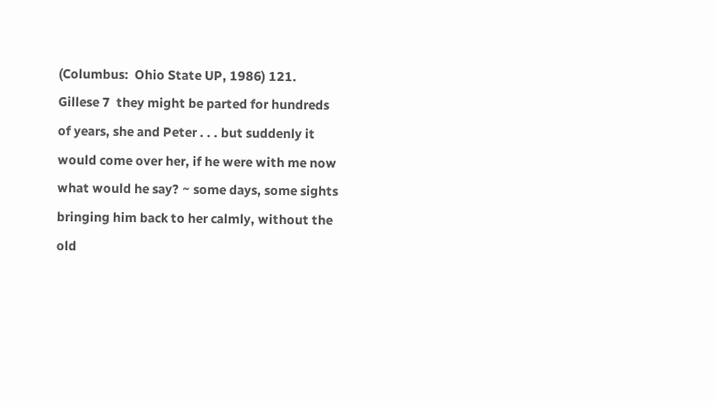(Columbus:  Ohio State UP, 1986) 121.
Gillese 7  they might be parted for hundreds of years, she and Peter . . . but suddenly it would come over her, if he were with me now what would he say? ~ some days, some sights bringing him back to her calmly, without the old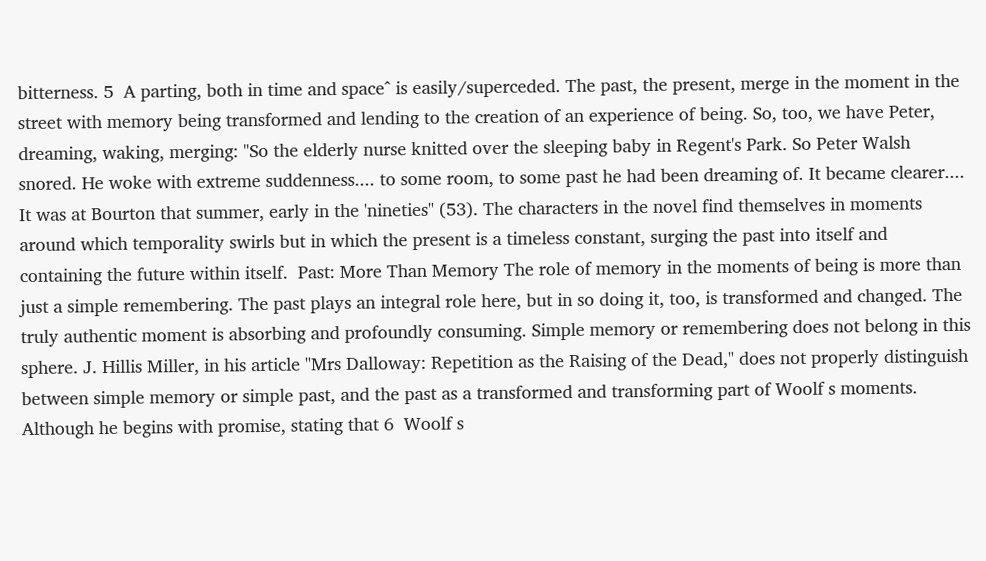bitterness. 5  A parting, both in time and space^ is easily/superceded. The past, the present, merge in the moment in the street with memory being transformed and lending to the creation of an experience of being. So, too, we have Peter, dreaming, waking, merging: "So the elderly nurse knitted over the sleeping baby in Regent's Park. So Peter Walsh snored. He woke with extreme suddenness.... to some room, to some past he had been dreaming of. It became clearer.... It was at Bourton that summer, early in the 'nineties" (53). The characters in the novel find themselves in moments around which temporality swirls but in which the present is a timeless constant, surging the past into itself and containing the future within itself.  Past: More Than Memory The role of memory in the moments of being is more than just a simple remembering. The past plays an integral role here, but in so doing it, too, is transformed and changed. The truly authentic moment is absorbing and profoundly consuming. Simple memory or remembering does not belong in this sphere. J. Hillis Miller, in his article "Mrs Dalloway: Repetition as the Raising of the Dead," does not properly distinguish between simple memory or simple past, and the past as a transformed and transforming part of Woolf s moments. Although he begins with promise, stating that 6  Woolf s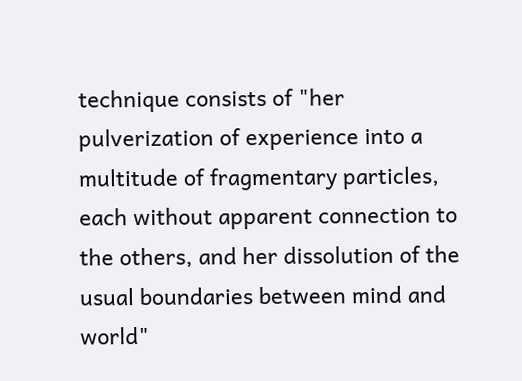technique consists of "her pulverization of experience into a multitude of fragmentary particles, each without apparent connection to the others, and her dissolution of the usual boundaries between mind and world"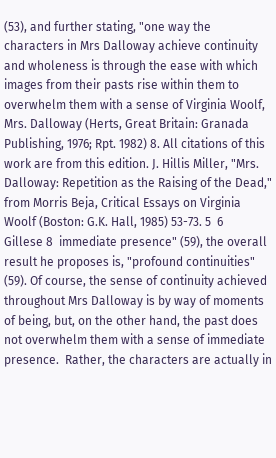(53), and further stating, "one way the characters in Mrs Dalloway achieve continuity and wholeness is through the ease with which images from their pasts rise within them to overwhelm them with a sense of Virginia Woolf, Mrs. Dalloway (Herts, Great Britain: Granada Publishing, 1976; Rpt. 1982) 8. All citations of this work are from this edition. J. Hillis Miller, "Mrs. Dalloway: Repetition as the Raising of the Dead," from Morris Beja, Critical Essays on Virginia Woolf (Boston: G.K. Hall, 1985) 53-73. 5  6
Gillese 8  immediate presence" (59), the overall result he proposes is, "profound continuities" (59). Of course, the sense of continuity achieved throughout Mrs Dalloway is by way of moments of being, but, on the other hand, the past does not overwhelm them with a sense of immediate presence.  Rather, the characters are actually in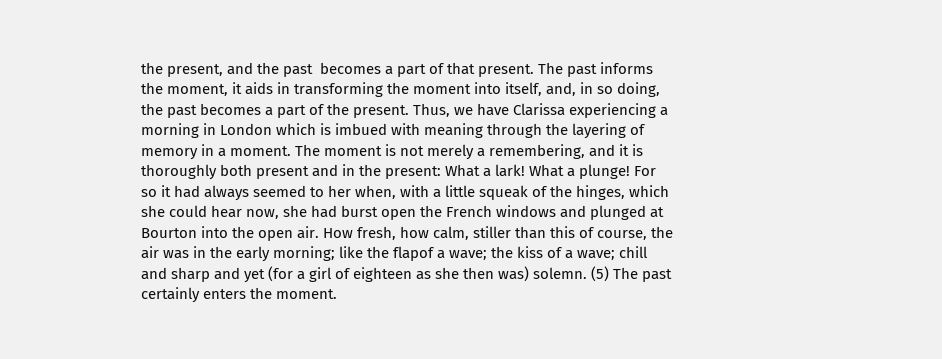the present, and the past  becomes a part of that present. The past informs the moment, it aids in transforming the moment into itself, and, in so doing, the past becomes a part of the present. Thus, we have Clarissa experiencing a morning in London which is imbued with meaning through the layering of memory in a moment. The moment is not merely a remembering, and it is thoroughly both present and in the present: What a lark! What a plunge! For so it had always seemed to her when, with a little squeak of the hinges, which she could hear now, she had burst open the French windows and plunged at Bourton into the open air. How fresh, how calm, stiller than this of course, the air was in the early morning; like the flapof a wave; the kiss of a wave; chill and sharp and yet (for a girl of eighteen as she then was) solemn. (5) The past certainly enters the moment.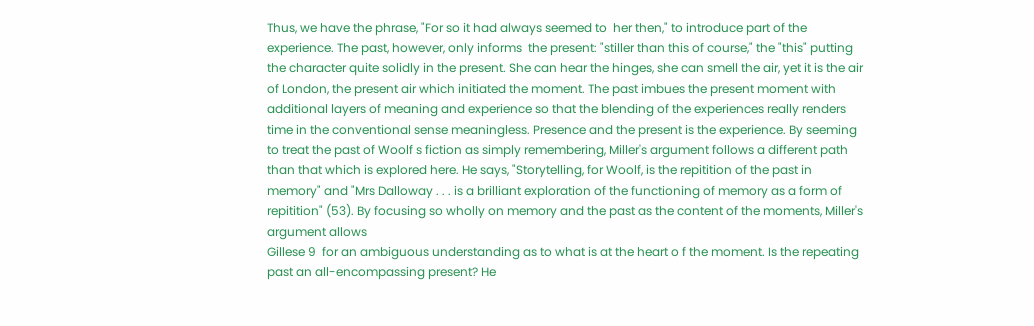Thus, we have the phrase, "For so it had always seemed to  her then," to introduce part of the experience. The past, however, only informs  the present: "stiller than this of course," the "this" putting the character quite solidly in the present. She can hear the hinges, she can smell the air, yet it is the air of London, the present air which initiated the moment. The past imbues the present moment with additional layers of meaning and experience so that the blending of the experiences really renders time in the conventional sense meaningless. Presence and the present is the experience. By seeming to treat the past of Woolf s fiction as simply remembering, Miller's argument follows a different path than that which is explored here. He says, "Storytelling, for Woolf, is the repitition of the past in memory" and "Mrs Dalloway . . . is a brilliant exploration of the functioning of memory as a form of repitition" (53). By focusing so wholly on memory and the past as the content of the moments, Miller's argument allows
Gillese 9  for an ambiguous understanding as to what is at the heart o f the moment. Is the repeating past an all-encompassing present? He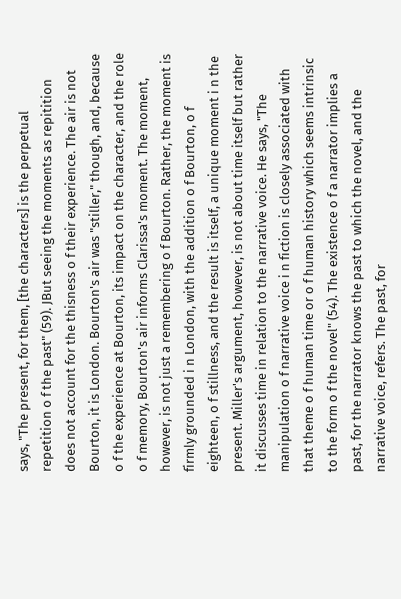says, "The present, for them, [the characters] is the perpetual repetition o f the past" (59). JBut seeing the moments as repitition does not account for the thisness o f their experience. The air is not Bourton, it is London. Bourton's air was "stiller," though, and, because o f the experience at Bourton, its impact on the character, and the role o f memory, Bourton's air informs Clarissa's moment. The moment, however, is not just a remembering o f Bourton. Rather, the moment is firmly grounded i n London, with the addition o f Bourton, o f eighteen, o f stillness, and the result is itself, a unique moment i n the present. Miller's argument, however, is not about time itself but rather it discusses time in relation to the narrative voice. He says, "The manipulation o f narrative voice i n fiction is closely associated with that theme o f human time or o f human history which seems intrinsic to the form o f the novel" (54). The existence o f a narrator implies a past, for the narrator knows the past to which the novel, and the narrative voice, refers. The past, for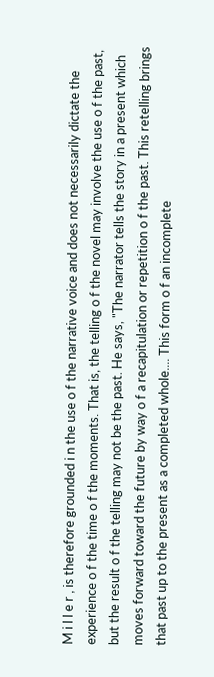M i l l e r , is therefore grounded i n the use o f the narrative voice and does not necessarily dictate the experience o f the time o f the moments. That is, the telling o f the novel may involve the use o f the past, but the result o f the telling may not be the past. He says, "The narrator tells the story in a present which moves forward toward the future by way o f a recapitulation or repetition o f the past. This retelling brings that past up to the present as a completed whole.... This form o f an incomplete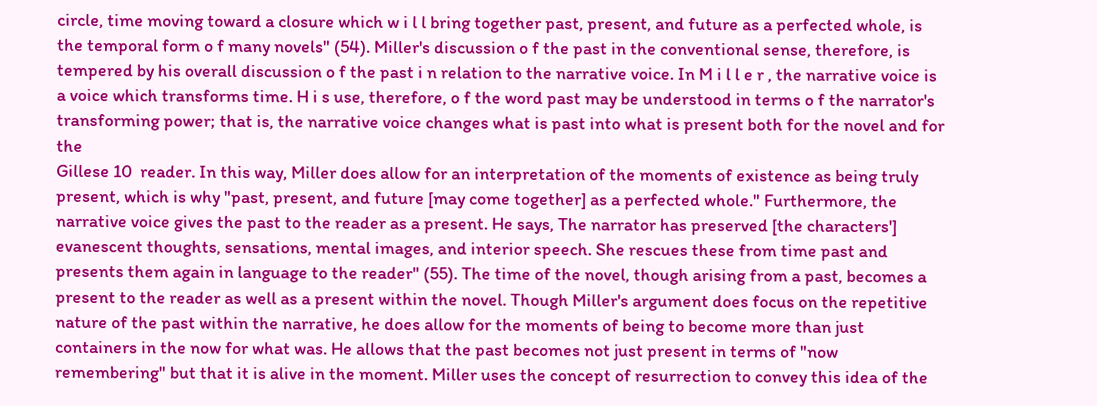circle, time moving toward a closure which w i l l bring together past, present, and future as a perfected whole, is the temporal form o f many novels" (54). Miller's discussion o f the past in the conventional sense, therefore, is tempered by his overall discussion o f the past i n relation to the narrative voice. In M i l l e r , the narrative voice is a voice which transforms time. H i s use, therefore, o f the word past may be understood in terms o f the narrator's transforming power; that is, the narrative voice changes what is past into what is present both for the novel and for the
Gillese 10  reader. In this way, Miller does allow for an interpretation of the moments of existence as being truly present, which is why "past, present, and future [may come together] as a perfected whole." Furthermore, the narrative voice gives the past to the reader as a present. He says, The narrator has preserved [the characters'] evanescent thoughts, sensations, mental images, and interior speech. She rescues these from time past and presents them again in language to the reader" (55). The time of the novel, though arising from a past, becomes a present to the reader as well as a present within the novel. Though Miller's argument does focus on the repetitive nature of the past within the narrative, he does allow for the moments of being to become more than just containers in the now for what was. He allows that the past becomes not just present in terms of "now remembering" but that it is alive in the moment. Miller uses the concept of resurrection to convey this idea of the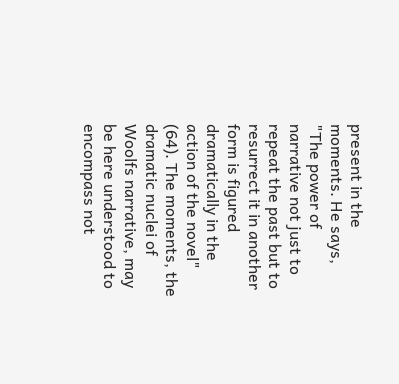present in the moments. He says, "The power of narrative not just to repeat the past but to resurrect it in another form is figured dramatically in the action of the novel" (64). The moments, the dramatic nuclei of Woolfs narrative, may be here understood to encompass not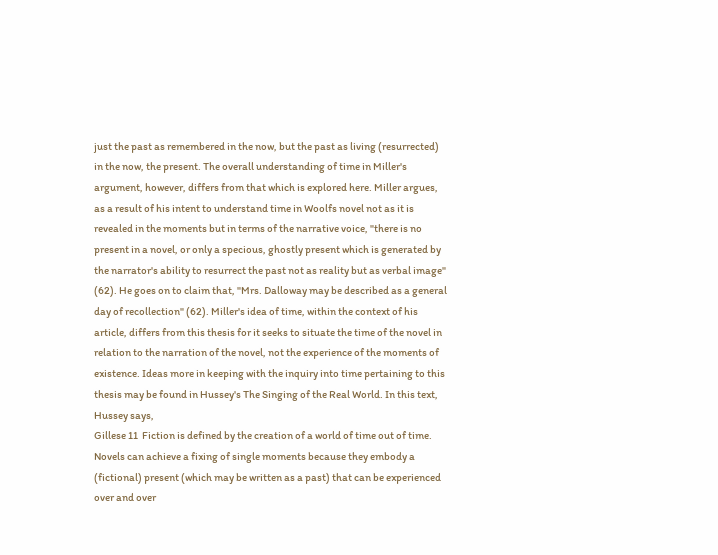just the past as remembered in the now, but the past as living (resurrected) in the now, the present. The overall understanding of time in Miller's argument, however, differs from that which is explored here. Miller argues, as a result of his intent to understand time in Woolfs novel not as it is revealed in the moments but in terms of the narrative voice, "there is no present in a novel, or only a specious, ghostly present which is generated by the narrator's ability to resurrect the past not as reality but as verbal image" (62). He goes on to claim that, "Mrs. Dalloway may be described as a general day of recollection" (62). Miller's idea of time, within the context of his article, differs from this thesis for it seeks to situate the time of the novel in relation to the narration of the novel, not the experience of the moments of existence. Ideas more in keeping with the inquiry into time pertaining to this thesis may be found in Hussey's The Singing of the Real World. In this text, Hussey says,
Gillese 11  Fiction is defined by the creation of a world of time out of time. Novels can achieve a fixing of single moments because they embody a (fictional) present (which may be written as a past) that can be experienced over and over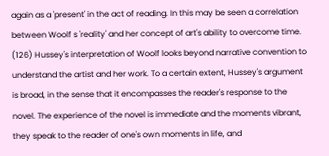again as a 'present' in the act of reading. In this may be seen a correlation between Woolf s 'reality' and her concept of art's ability to overcome time. (126) Hussey's interpretation of Woolf looks beyond narrative convention to understand the artist and her work. To a certain extent, Hussey's argument is broad, in the sense that it encompasses the reader's response to the novel. The experience of the novel is immediate and the moments vibrant, they speak to the reader of one's own moments in life, and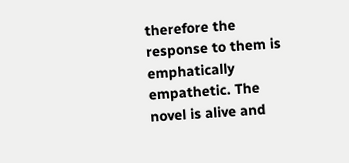therefore the response to them is emphatically empathetic. The novel is alive and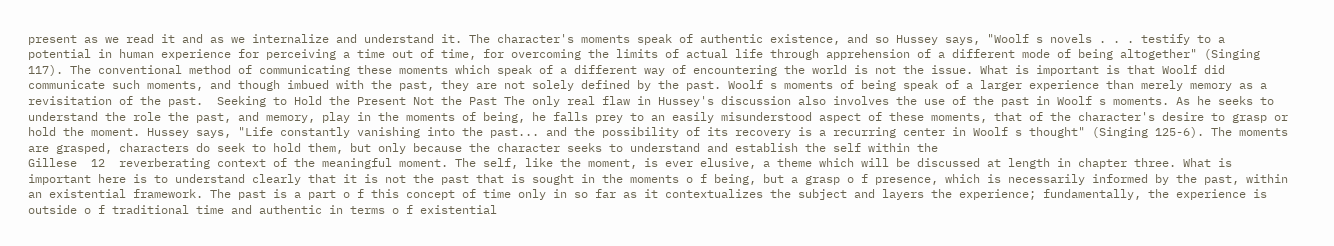present as we read it and as we internalize and understand it. The character's moments speak of authentic existence, and so Hussey says, "Woolf s novels . . . testify to a potential in human experience for perceiving a time out of time, for overcoming the limits of actual life through apprehension of a different mode of being altogether" (Singing 117). The conventional method of communicating these moments which speak of a different way of encountering the world is not the issue. What is important is that Woolf did communicate such moments, and though imbued with the past, they are not solely defined by the past. Woolf s moments of being speak of a larger experience than merely memory as a revisitation of the past.  Seeking to Hold the Present Not the Past The only real flaw in Hussey's discussion also involves the use of the past in Woolf s moments. As he seeks to understand the role the past, and memory, play in the moments of being, he falls prey to an easily misunderstood aspect of these moments, that of the character's desire to grasp or hold the moment. Hussey says, "Life constantly vanishing into the past... and the possibility of its recovery is a recurring center in Woolf s thought" (Singing 125-6). The moments are grasped, characters do seek to hold them, but only because the character seeks to understand and establish the self within the
Gillese  12  reverberating context of the meaningful moment. The self, like the moment, is ever elusive, a theme which will be discussed at length in chapter three. What is important here is to understand clearly that it is not the past that is sought in the moments o f being, but a grasp o f presence, which is necessarily informed by the past, within an existential framework. The past is a part o f this concept of time only in so far as it contextualizes the subject and layers the experience; fundamentally, the experience is outside o f traditional time and authentic in terms o f existential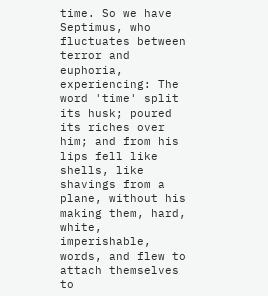time. So we have Septimus, who fluctuates between terror and euphoria, experiencing: The word 'time' split its husk; poured its riches over him; and from his lips fell like shells, like shavings from a plane, without his making them, hard, white, imperishable, words, and flew to attach themselves to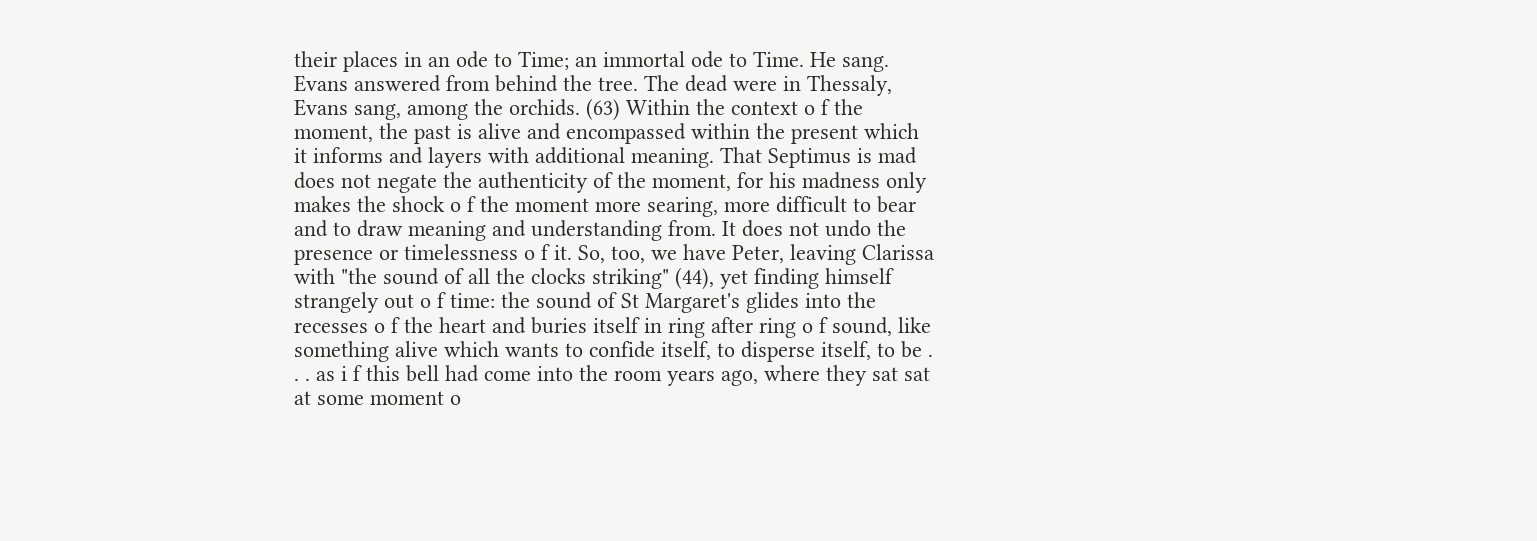their places in an ode to Time; an immortal ode to Time. He sang. Evans answered from behind the tree. The dead were in Thessaly, Evans sang, among the orchids. (63) Within the context o f the moment, the past is alive and encompassed within the present which it informs and layers with additional meaning. That Septimus is mad does not negate the authenticity of the moment, for his madness only makes the shock o f the moment more searing, more difficult to bear and to draw meaning and understanding from. It does not undo the presence or timelessness o f it. So, too, we have Peter, leaving Clarissa with "the sound of all the clocks striking" (44), yet finding himself strangely out o f time: the sound of St Margaret's glides into the recesses o f the heart and buries itself in ring after ring o f sound, like something alive which wants to confide itself, to disperse itself, to be . . . as i f this bell had come into the room years ago, where they sat sat at some moment o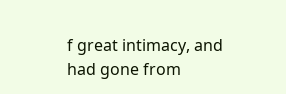f great intimacy, and had gone from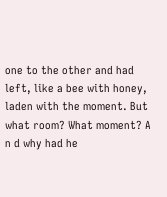one to the other and had left, like a bee with honey, laden with the moment. But what room? What moment? A n d why had he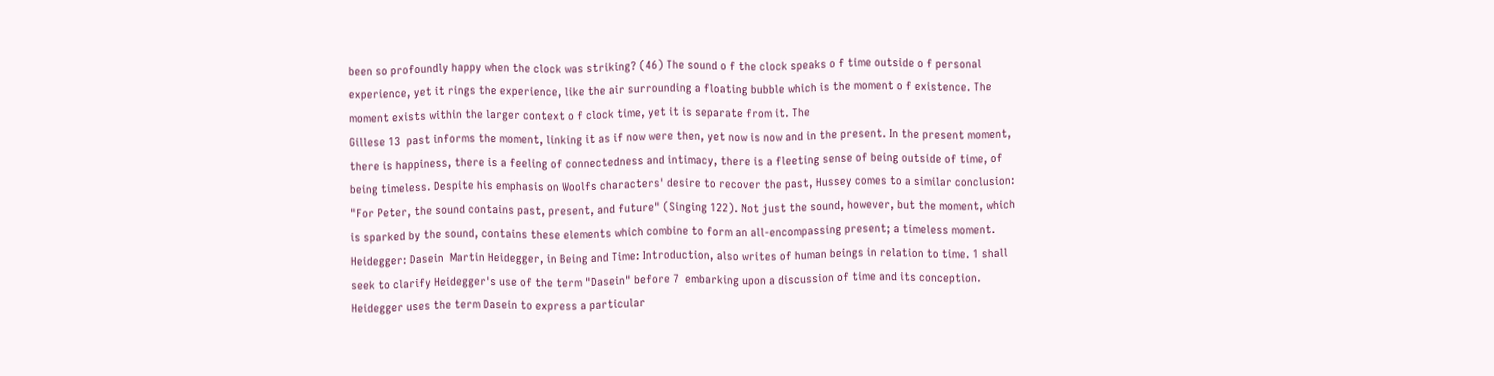been so profoundly happy when the clock was striking? (46) The sound o f the clock speaks o f time outside o f personal experience, yet it rings the experience, like the air surrounding a floating bubble which is the moment o f existence. The moment exists within the larger context o f clock time, yet it is separate from it. The
Gillese 13  past informs the moment, linking it as if now were then, yet now is now and in the present. In the present moment, there is happiness, there is a feeling of connectedness and intimacy, there is a fleeting sense of being outside of time, of being timeless. Despite his emphasis on Woolfs characters' desire to recover the past, Hussey comes to a similar conclusion: "For Peter, the sound contains past, present, and future" (Singing 122). Not just the sound, however, but the moment, which is sparked by the sound, contains these elements which combine to form an all-encompassing present; a timeless moment. Heidegger: Dasein  Martin Heidegger, in Being and Time: Introduction, also writes of human beings in relation to time. 1 shall seek to clarify Heidegger's use of the term "Dasein" before 7  embarking upon a discussion of time and its conception. Heidegger uses the term Dasein to express a particular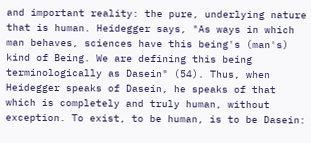and important reality: the pure, underlying nature that is human. Heidegger says, "As ways in which man behaves, sciences have this being's (man's) kind of Being. We are defining this being terminologically as Dasein" (54). Thus, when Heidegger speaks of Dasein, he speaks of that which is completely and truly human, without exception. To exist, to be human, is to be Dasein: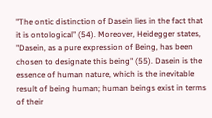"The ontic distinction of Dasein lies in the fact that it is ontological" (54). Moreover, Heidegger states, "Dasein, as a pure expression of Being, has been chosen to designate this being" (55). Dasein is the essence of human nature, which is the inevitable result of being human; human beings exist in terms of their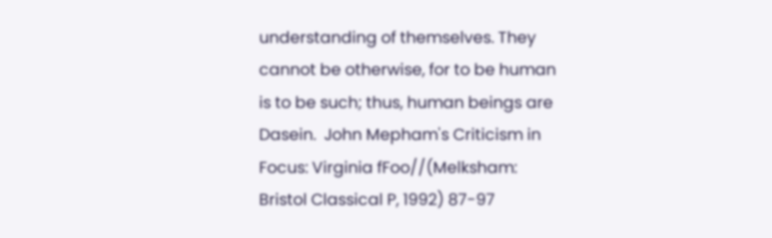understanding of themselves. They cannot be otherwise, for to be human is to be such; thus, human beings are Dasein.  John Mepham's Criticism in Focus: Virginia fFoo//(Melksham: Bristol Classical P, 1992) 87-97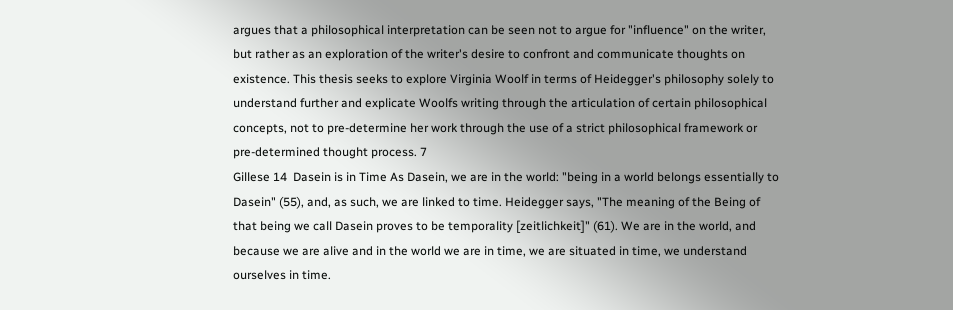argues that a philosophical interpretation can be seen not to argue for "influence" on the writer, but rather as an exploration of the writer's desire to confront and communicate thoughts on existence. This thesis seeks to explore Virginia Woolf in terms of Heidegger's philosophy solely to understand further and explicate Woolfs writing through the articulation of certain philosophical concepts, not to pre-determine her work through the use of a strict philosophical framework or pre-determined thought process. 7
Gillese 14  Dasein is in Time As Dasein, we are in the world: "being in a world belongs essentially to Dasein" (55), and, as such, we are linked to time. Heidegger says, "The meaning of the Being of that being we call Dasein proves to be temporality [zeitlichkeit]" (61). We are in the world, and because we are alive and in the world we are in time, we are situated in time, we understand ourselves in time.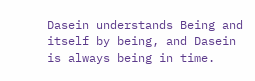Dasein understands Being and itself by being, and Dasein is always being in time.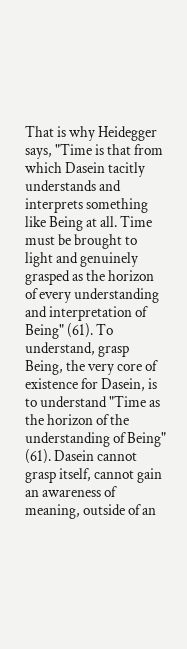That is why Heidegger says, "Time is that from which Dasein tacitly understands and interprets something like Being at all. Time must be brought to light and genuinely grasped as the horizon of every understanding and interpretation of Being" (61). To understand, grasp Being, the very core of existence for Dasein, is to understand "Time as the horizon of the understanding of Being" (61). Dasein cannot grasp itself, cannot gain an awareness of meaning, outside of an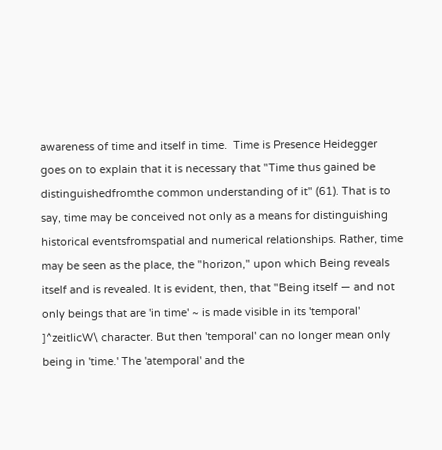awareness of time and itself in time.  Time is Presence Heidegger goes on to explain that it is necessary that "Time thus gained be distinguishedfromthe common understanding of it" (61). That is to say, time may be conceived not only as a means for distinguishing historical eventsfromspatial and numerical relationships. Rather, time may be seen as the place, the "horizon," upon which Being reveals itself and is revealed. It is evident, then, that "Being itself — and not only beings that are 'in time' ~ is made visible in its 'temporal' ]^zeitlicW\ character. But then 'temporal' can no longer mean only being in 'time.' The 'atemporal' and the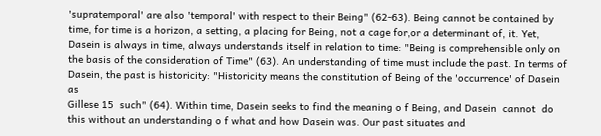'supratemporal' are also 'temporal' with respect to their Being" (62-63). Being cannot be contained by time, for time is a horizon, a setting, a placing for Being, not a cage for,or a determinant of, it. Yet, Dasein is always in time, always understands itself in relation to time: "Being is comprehensible only on the basis of the consideration of Time" (63). An understanding of time must include the past. In terms of Dasein, the past is historicity: "Historicity means the constitution of Being of the 'occurrence' of Dasein as
Gillese 15  such" (64). Within time, Dasein seeks to find the meaning o f Being, and Dasein  cannot  do this without an understanding o f what and how Dasein was. Our past situates and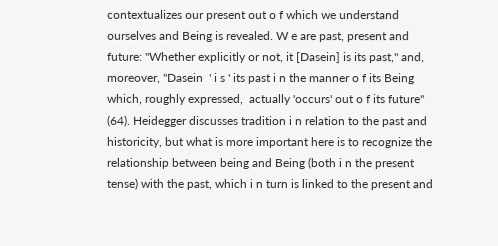contextualizes our present out o f which we understand ourselves and Being is revealed. W e are past, present and future: "Whether explicitly or not, it [Dasein] is its past," and, moreover, "Dasein  ' i s ' its past i n the manner o f its Being which, roughly expressed,  actually 'occurs' out o f its future" (64). Heidegger discusses tradition i n relation to the past and historicity, but what is more important here is to recognize the relationship between being and Being (both i n the present tense) with the past, which i n turn is linked to the present and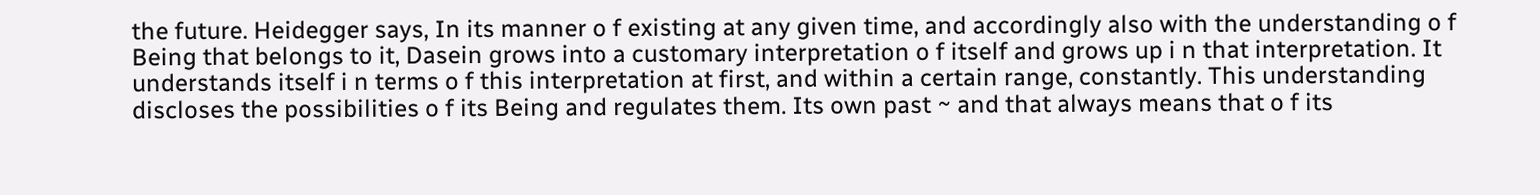the future. Heidegger says, In its manner o f existing at any given time, and accordingly also with the understanding o f Being that belongs to it, Dasein grows into a customary interpretation o f itself and grows up i n that interpretation. It understands itself i n terms o f this interpretation at first, and within a certain range, constantly. This understanding discloses the possibilities o f its Being and regulates them. Its own past ~ and that always means that o f its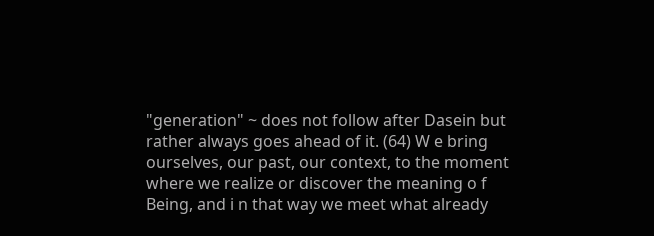"generation" ~ does not follow after Dasein but rather always goes ahead of it. (64) W e bring ourselves, our past, our context, to the moment where we realize or discover the meaning o f Being, and i n that way we meet what already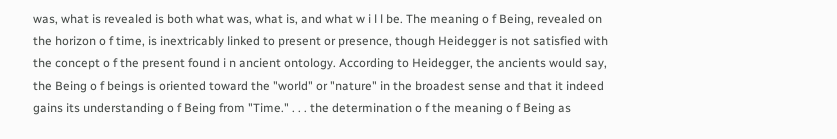was, what is revealed is both what was, what is, and what w i l l be. The meaning o f Being, revealed on the horizon o f time, is inextricably linked to present or presence, though Heidegger is not satisfied with the concept o f the present found i n ancient ontology. According to Heidegger, the ancients would say, the Being o f beings is oriented toward the "world" or "nature" in the broadest sense and that it indeed gains its understanding o f Being from "Time." . . . the determination o f the meaning o f Being as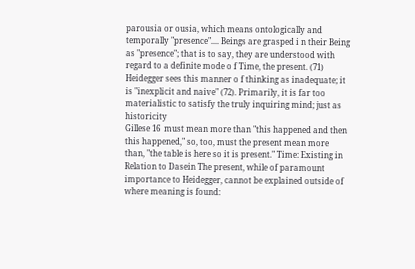parousia or ousia, which means ontologically and temporally "presence".... Beings are grasped i n their Being as "presence"; that is to say, they are understood with regard to a definite mode o f Time, the present. (71) Heidegger sees this manner o f thinking as inadequate; it is "inexplicit and naive" (72). Primarily, it is far too materialistic to satisfy the truly inquiring mind; just as historicity
Gillese 16  must mean more than "this happened and then this happened," so, too, must the present mean more than, "the table is here so it is present." Time: Existing in Relation to Dasein The present, while of paramount importance to Heidegger, cannot be explained outside of where meaning is found: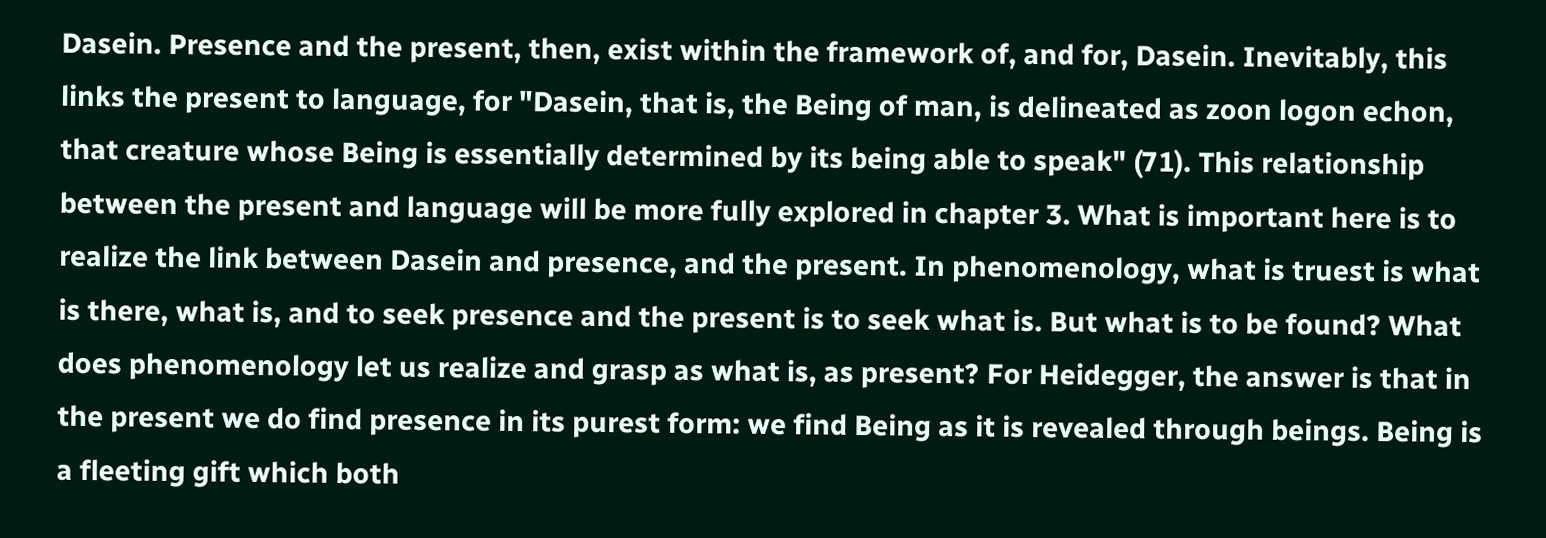Dasein. Presence and the present, then, exist within the framework of, and for, Dasein. Inevitably, this links the present to language, for "Dasein, that is, the Being of man, is delineated as zoon logon echon, that creature whose Being is essentially determined by its being able to speak" (71). This relationship between the present and language will be more fully explored in chapter 3. What is important here is to realize the link between Dasein and presence, and the present. In phenomenology, what is truest is what is there, what is, and to seek presence and the present is to seek what is. But what is to be found? What does phenomenology let us realize and grasp as what is, as present? For Heidegger, the answer is that in the present we do find presence in its purest form: we find Being as it is revealed through beings. Being is a fleeting gift which both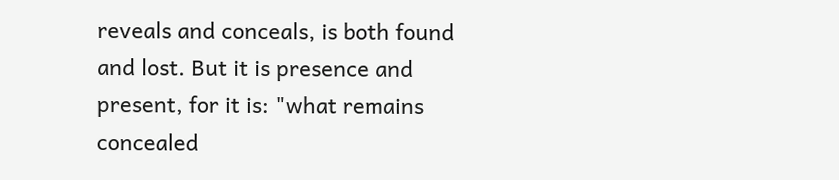reveals and conceals, is both found and lost. But it is presence and present, for it is: "what remains concealed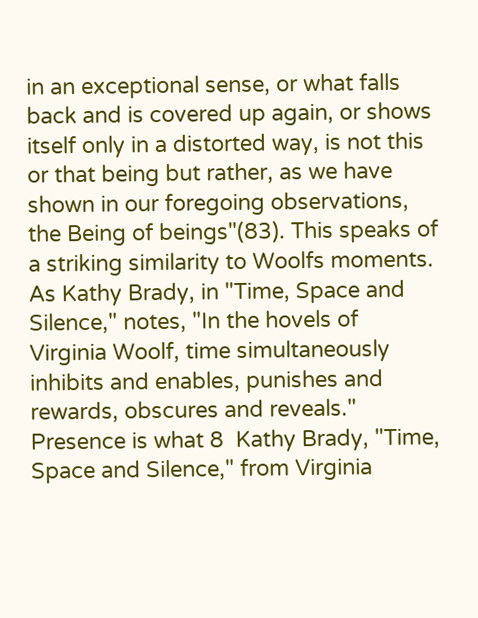in an exceptional sense, or what falls back and is covered up again, or shows itself only in a distorted way, is not this or that being but rather, as we have shown in our foregoing observations, the Being of beings"(83). This speaks of a striking similarity to Woolfs moments. As Kathy Brady, in "Time, Space and Silence," notes, "In the hovels of Virginia Woolf, time simultaneously inhibits and enables, punishes and rewards, obscures and reveals." Presence is what 8  Kathy Brady, "Time, Space and Silence," from Virginia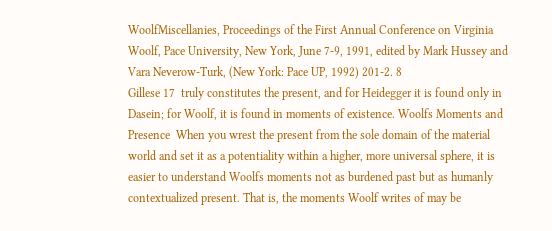WoolfMiscellanies, Proceedings of the First Annual Conference on Virginia Woolf, Pace University, New York, June 7-9, 1991, edited by Mark Hussey and Vara Neverow-Turk, (New York: Pace UP, 1992) 201-2. 8
Gillese 17  truly constitutes the present, and for Heidegger it is found only in Dasein; for Woolf, it is found in moments of existence. Woolfs Moments and Presence  When you wrest the present from the sole domain of the material world and set it as a potentiality within a higher, more universal sphere, it is easier to understand Woolfs moments not as burdened past but as humanly contextualized present. That is, the moments Woolf writes of may be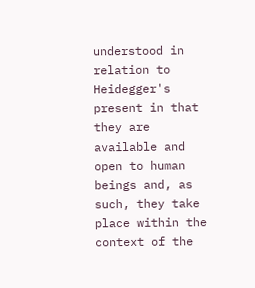understood in relation to Heidegger's present in that they are available and open to human beings and, as such, they take place within the context of the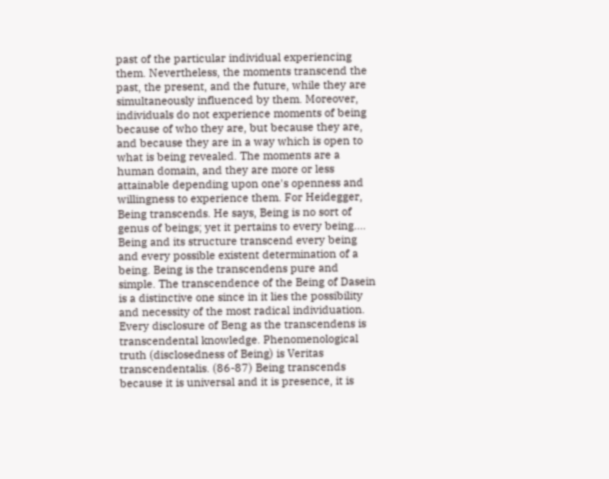past of the particular individual experiencing them. Nevertheless, the moments transcend the past, the present, and the future, while they are simultaneously influenced by them. Moreover, individuals do not experience moments of being because of who they are, but because they are, and because they are in a way which is open to what is being revealed. The moments are a human domain, and they are more or less attainable depending upon one's openness and willingness to experience them. For Heidegger, Being transcends. He says, Being is no sort of genus of beings; yet it pertains to every being.... Being and its structure transcend every being and every possible existent determination of a being. Being is the transcendens pure and simple. The transcendence of the Being of Dasein is a distinctive one since in it lies the possibility and necessity of the most radical individuation. Every disclosure of Beng as the transcendens is transcendental knowledge. Phenomenological truth (disclosedness of Being) is Veritas transcendentalis. (86-87) Being transcends because it is universal and it is presence, it is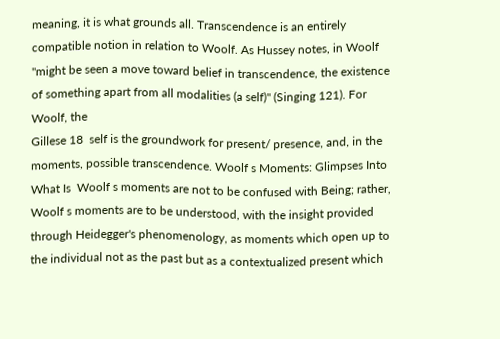meaning, it is what grounds all. Transcendence is an entirely compatible notion in relation to Woolf. As Hussey notes, in Woolf "might be seen a move toward belief in transcendence, the existence of something apart from all modalities (a self)" (Singing 121). For Woolf, the
Gillese 18  self is the groundwork for present/ presence, and, in the moments, possible transcendence. Woolf s Moments: Glimpses Into What Is  Woolf s moments are not to be confused with Being; rather, Woolf s moments are to be understood, with the insight provided through Heidegger's phenomenology, as moments which open up to the individual not as the past but as a contextualized present which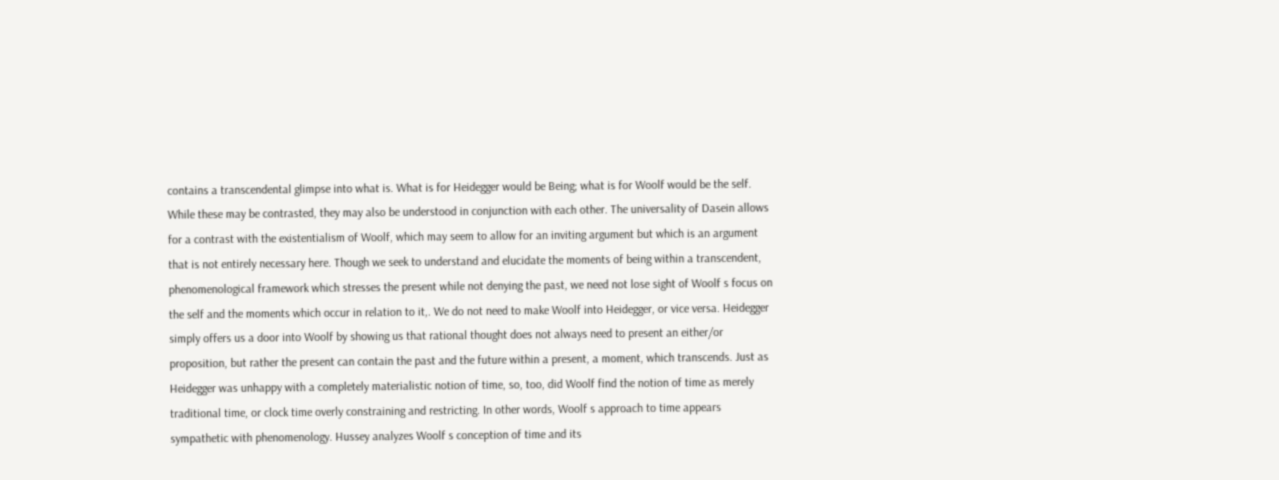contains a transcendental glimpse into what is. What is for Heidegger would be Being; what is for Woolf would be the self. While these may be contrasted, they may also be understood in conjunction with each other. The universality of Dasein allows for a contrast with the existentialism of Woolf, which may seem to allow for an inviting argument but which is an argument that is not entirely necessary here. Though we seek to understand and elucidate the moments of being within a transcendent, phenomenological framework which stresses the present while not denying the past, we need not lose sight of Woolf s focus on the self and the moments which occur in relation to it,. We do not need to make Woolf into Heidegger, or vice versa. Heidegger simply offers us a door into Woolf by showing us that rational thought does not always need to present an either/or proposition, but rather the present can contain the past and the future within a present, a moment, which transcends. Just as Heidegger was unhappy with a completely materialistic notion of time, so, too, did Woolf find the notion of time as merely traditional time, or clock time overly constraining and restricting. In other words, Woolf s approach to time appears sympathetic with phenomenology. Hussey analyzes Woolf s conception of time and its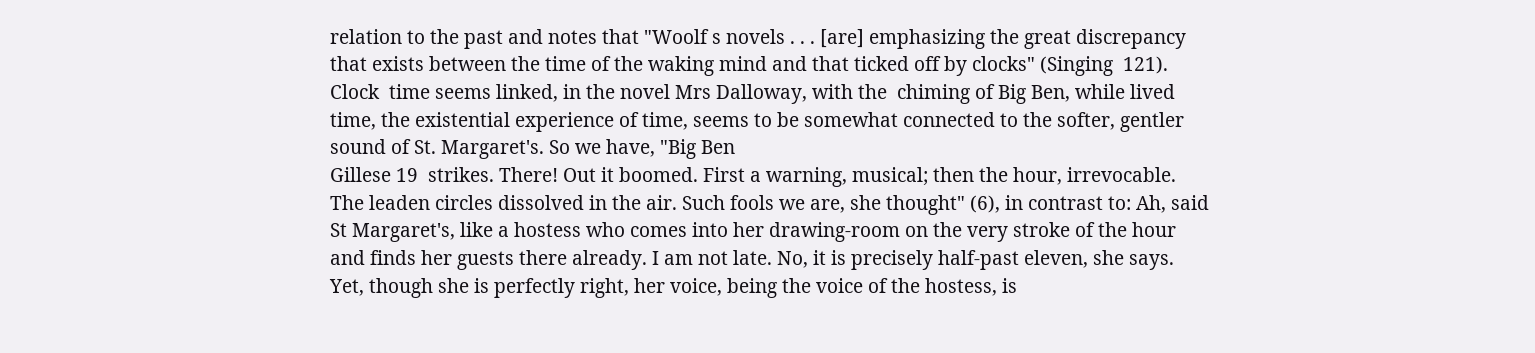relation to the past and notes that "Woolf s novels . . . [are] emphasizing the great discrepancy that exists between the time of the waking mind and that ticked off by clocks" (Singing  121). Clock  time seems linked, in the novel Mrs Dalloway, with the  chiming of Big Ben, while lived time, the existential experience of time, seems to be somewhat connected to the softer, gentler sound of St. Margaret's. So we have, "Big Ben
Gillese 19  strikes. There! Out it boomed. First a warning, musical; then the hour, irrevocable. The leaden circles dissolved in the air. Such fools we are, she thought" (6), in contrast to: Ah, said St Margaret's, like a hostess who comes into her drawing-room on the very stroke of the hour and finds her guests there already. I am not late. No, it is precisely half-past eleven, she says. Yet, though she is perfectly right, her voice, being the voice of the hostess, is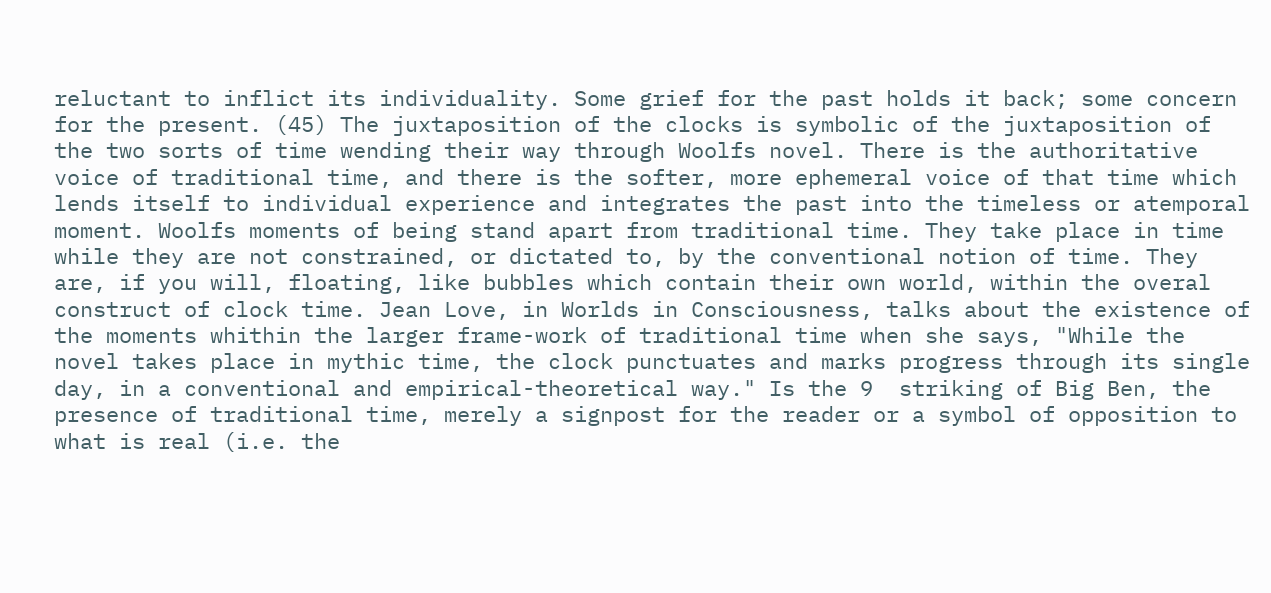reluctant to inflict its individuality. Some grief for the past holds it back; some concern for the present. (45) The juxtaposition of the clocks is symbolic of the juxtaposition of the two sorts of time wending their way through Woolfs novel. There is the authoritative voice of traditional time, and there is the softer, more ephemeral voice of that time which lends itself to individual experience and integrates the past into the timeless or atemporal moment. Woolfs moments of being stand apart from traditional time. They take place in time while they are not constrained, or dictated to, by the conventional notion of time. They are, if you will, floating, like bubbles which contain their own world, within the overal construct of clock time. Jean Love, in Worlds in Consciousness, talks about the existence of the moments whithin the larger frame-work of traditional time when she says, "While the novel takes place in mythic time, the clock punctuates and marks progress through its single day, in a conventional and empirical-theoretical way." Is the 9  striking of Big Ben, the presence of traditional time, merely a signpost for the reader or a symbol of opposition to what is real (i.e. the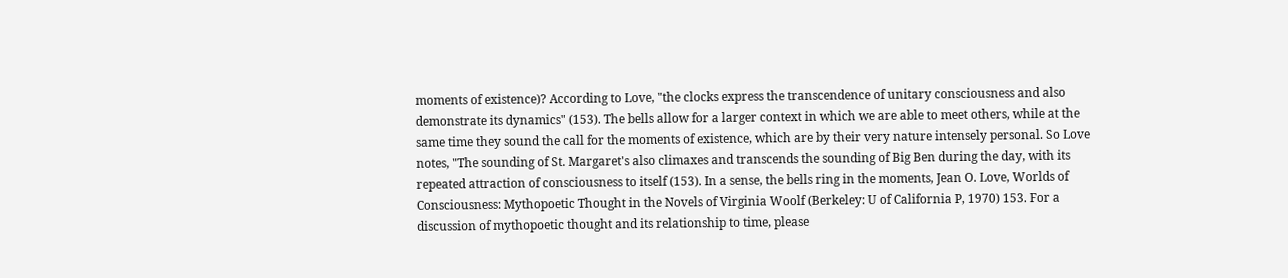moments of existence)? According to Love, "the clocks express the transcendence of unitary consciousness and also demonstrate its dynamics" (153). The bells allow for a larger context in which we are able to meet others, while at the same time they sound the call for the moments of existence, which are by their very nature intensely personal. So Love notes, "The sounding of St. Margaret's also climaxes and transcends the sounding of Big Ben during the day, with its repeated attraction of consciousness to itself (153). In a sense, the bells ring in the moments, Jean O. Love, Worlds of Consciousness: Mythopoetic Thought in the Novels of Virginia Woolf (Berkeley: U of California P, 1970) 153. For a discussion of mythopoetic thought and its relationship to time, please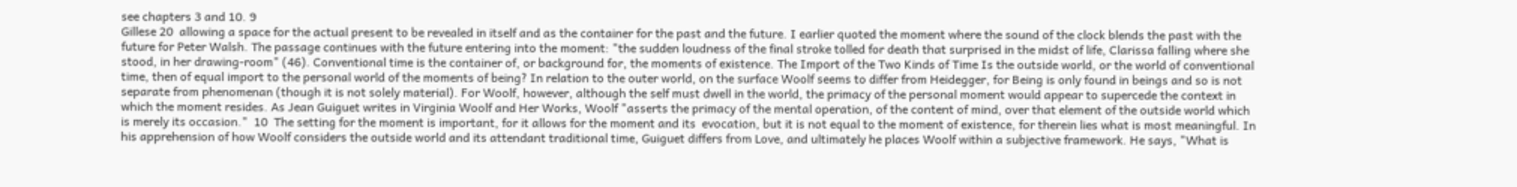see chapters 3 and 10. 9
Gillese 20  allowing a space for the actual present to be revealed in itself and as the container for the past and the future. I earlier quoted the moment where the sound of the clock blends the past with the future for Peter Walsh. The passage continues with the future entering into the moment: "the sudden loudness of the final stroke tolled for death that surprised in the midst of life, Clarissa falling where she stood, in her drawing-room" (46). Conventional time is the container of, or background for, the moments of existence. The Import of the Two Kinds of Time Is the outside world, or the world of conventional time, then of equal import to the personal world of the moments of being? In relation to the outer world, on the surface Woolf seems to differ from Heidegger, for Being is only found in beings and so is not separate from phenomenan (though it is not solely material). For Woolf, however, although the self must dwell in the world, the primacy of the personal moment would appear to supercede the context in which the moment resides. As Jean Guiguet writes in Virginia Woolf and Her Works, Woolf "asserts the primacy of the mental operation, of the content of mind, over that element of the outside world which is merely its occasion."  10  The setting for the moment is important, for it allows for the moment and its  evocation, but it is not equal to the moment of existence, for therein lies what is most meaningful. In his apprehension of how Woolf considers the outside world and its attendant traditional time, Guiguet differs from Love, and ultimately he places Woolf within a subjective framework. He says, "What is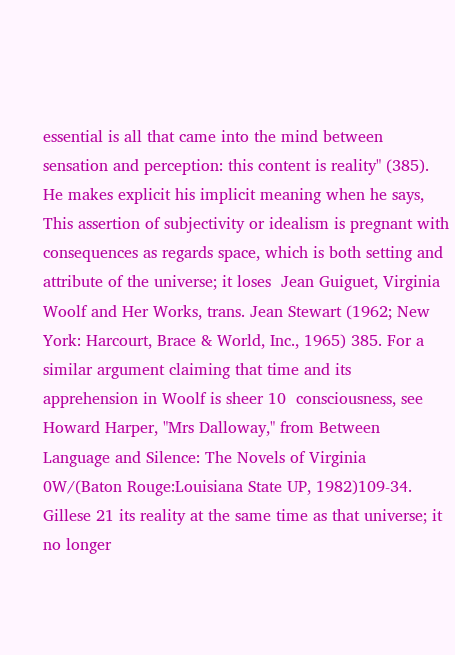essential is all that came into the mind between sensation and perception: this content is reality" (385). He makes explicit his implicit meaning when he says, This assertion of subjectivity or idealism is pregnant with consequences as regards space, which is both setting and attribute of the universe; it loses  Jean Guiguet, Virginia Woolf and Her Works, trans. Jean Stewart (1962; New York: Harcourt, Brace & World, Inc., 1965) 385. For a similar argument claiming that time and its apprehension in Woolf is sheer 10  consciousness, see Howard Harper, "Mrs Dalloway," from Between Language and Silence: The Novels of Virginia 0W/(Baton Rouge:Louisiana State UP, 1982)109-34.
Gillese 21 its reality at the same time as that universe; it no longer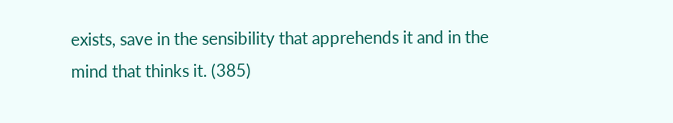exists, save in the sensibility that apprehends it and in the mind that thinks it. (385)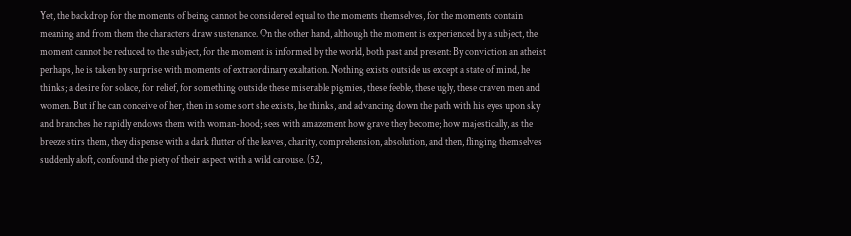Yet, the backdrop for the moments of being cannot be considered equal to the moments themselves, for the moments contain meaning and from them the characters draw sustenance. On the other hand, although the moment is experienced by a subject, the moment cannot be reduced to the subject, for the moment is informed by the world, both past and present: By conviction an atheist perhaps, he is taken by surprise with moments of extraordinary exaltation. Nothing exists outside us except a state of mind, he thinks; a desire for solace, for relief, for something outside these miserable pigmies, these feeble, these ugly, these craven men and women. But if he can conceive of her, then in some sort she exists, he thinks, and advancing down the path with his eyes upon sky and branches he rapidly endows them with woman-hood; sees with amazement how grave they become; how majestically, as the breeze stirs them, they dispense with a dark flutter of the leaves, charity, comprehension, absolution, and then, flinging themselves suddenly aloft, confound the piety of their aspect with a wild carouse. (52,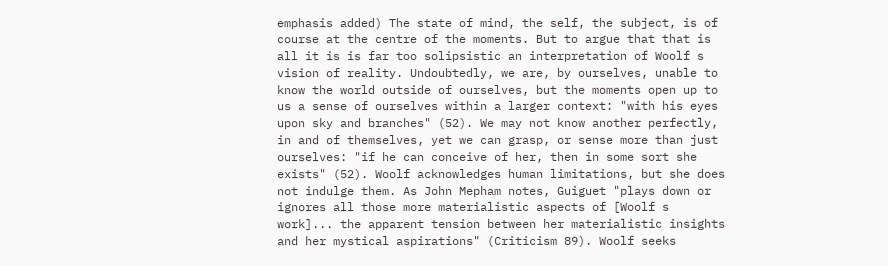emphasis added) The state of mind, the self, the subject, is of course at the centre of the moments. But to argue that that is all it is is far too solipsistic an interpretation of Woolf s vision of reality. Undoubtedly, we are, by ourselves, unable to know the world outside of ourselves, but the moments open up to us a sense of ourselves within a larger context: "with his eyes upon sky and branches" (52). We may not know another perfectly, in and of themselves, yet we can grasp, or sense more than just ourselves: "if he can conceive of her, then in some sort she exists" (52). Woolf acknowledges human limitations, but she does not indulge them. As John Mepham notes, Guiguet "plays down or ignores all those more materialistic aspects of [Woolf s work]... the apparent tension between her materialistic insights and her mystical aspirations" (Criticism 89). Woolf seeks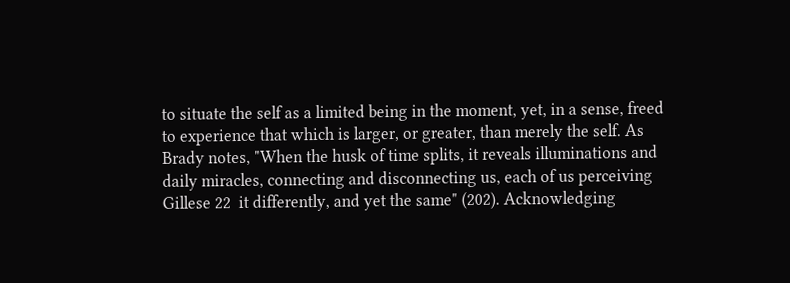to situate the self as a limited being in the moment, yet, in a sense, freed to experience that which is larger, or greater, than merely the self. As Brady notes, "When the husk of time splits, it reveals illuminations and daily miracles, connecting and disconnecting us, each of us perceiving
Gillese 22  it differently, and yet the same" (202). Acknowledging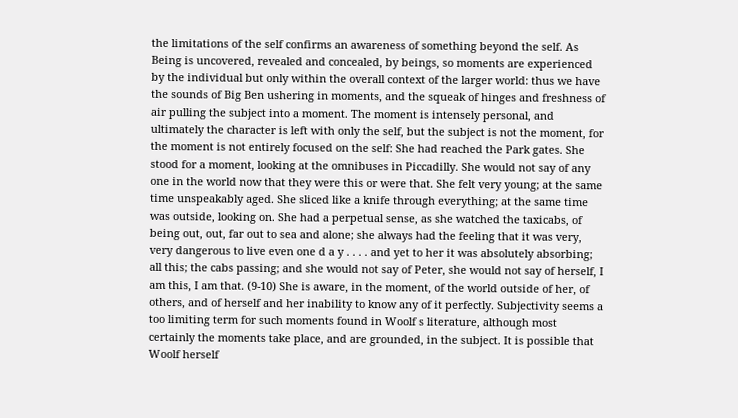the limitations of the self confirms an awareness of something beyond the self. As Being is uncovered, revealed and concealed, by beings, so moments are experienced by the individual but only within the overall context of the larger world: thus we have the sounds of Big Ben ushering in moments, and the squeak of hinges and freshness of air pulling the subject into a moment. The moment is intensely personal, and ultimately the character is left with only the self, but the subject is not the moment, for the moment is not entirely focused on the self: She had reached the Park gates. She stood for a moment, looking at the omnibuses in Piccadilly. She would not say of any one in the world now that they were this or were that. She felt very young; at the same time unspeakably aged. She sliced like a knife through everything; at the same time was outside, looking on. She had a perpetual sense, as she watched the taxicabs, of being out, out, far out to sea and alone; she always had the feeling that it was very, very dangerous to live even one d a y . . . . and yet to her it was absolutely absorbing; all this; the cabs passing; and she would not say of Peter, she would not say of herself, I am this, I am that. (9-10) She is aware, in the moment, of the world outside of her, of others, and of herself and her inability to know any of it perfectly. Subjectivity seems a too limiting term for such moments found in Woolf s literature, although most certainly the moments take place, and are grounded, in the subject. It is possible that Woolf herself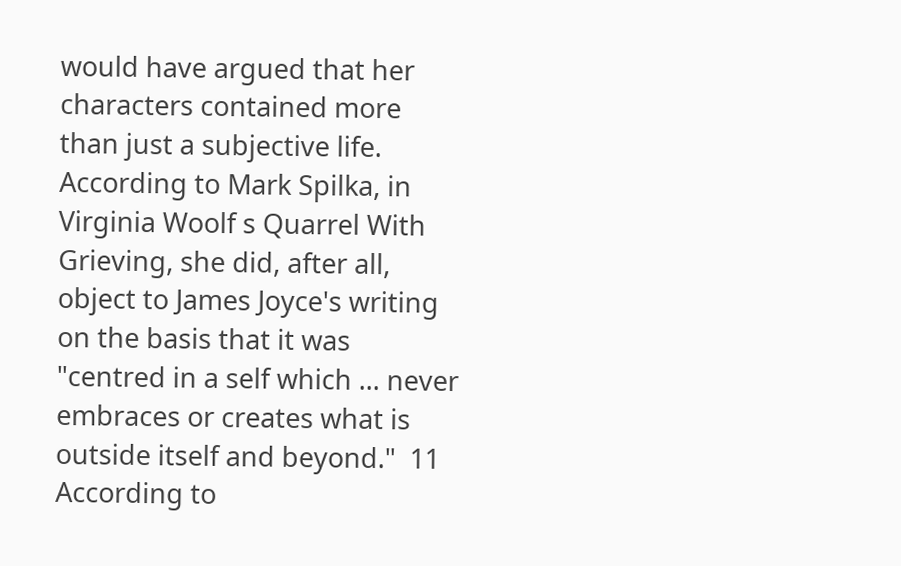would have argued that her characters contained more than just a subjective life. According to Mark Spilka, in Virginia Woolf s Quarrel With Grieving, she did, after all, object to James Joyce's writing on the basis that it was "centred in a self which ... never embraces or creates what is outside itself and beyond."  11  According to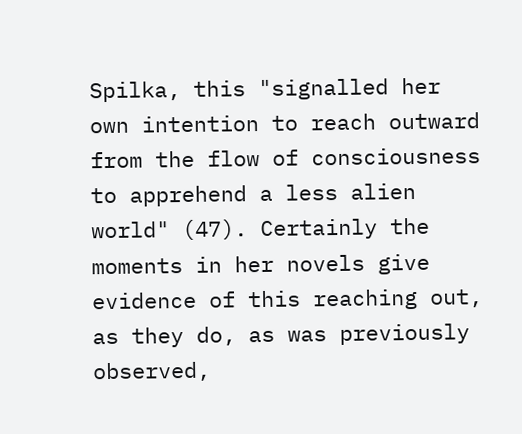Spilka, this "signalled her own intention to reach outward from the flow of consciousness to apprehend a less alien world" (47). Certainly the moments in her novels give evidence of this reaching out, as they do, as was previously observed,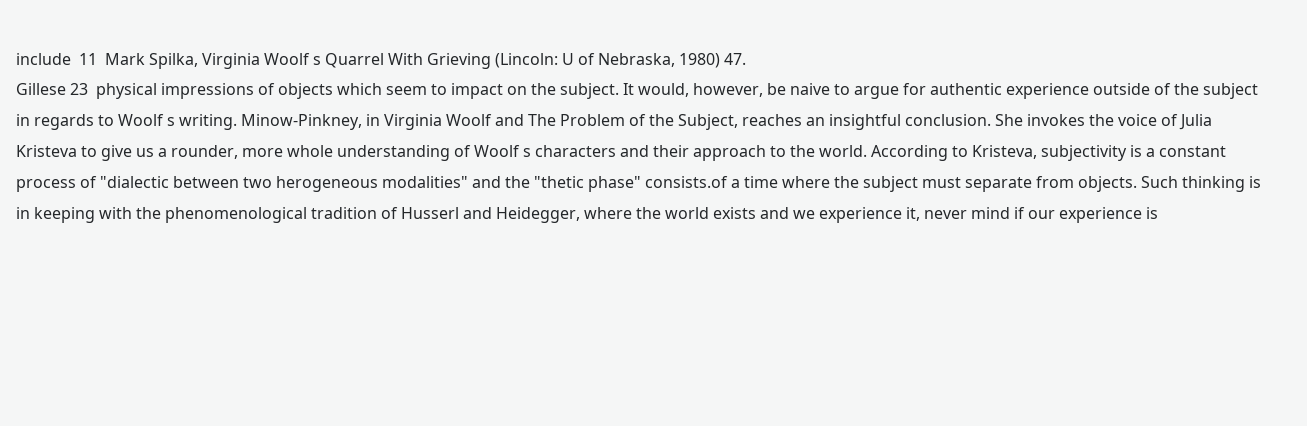include  11  Mark Spilka, Virginia Woolf s Quarrel With Grieving (Lincoln: U of Nebraska, 1980) 47.
Gillese 23  physical impressions of objects which seem to impact on the subject. It would, however, be naive to argue for authentic experience outside of the subject in regards to Woolf s writing. Minow-Pinkney, in Virginia Woolf and The Problem of the Subject, reaches an insightful conclusion. She invokes the voice of Julia Kristeva to give us a rounder, more whole understanding of Woolf s characters and their approach to the world. According to Kristeva, subjectivity is a constant process of "dialectic between two herogeneous modalities" and the "thetic phase" consists.of a time where the subject must separate from objects. Such thinking is in keeping with the phenomenological tradition of Husserl and Heidegger, where the world exists and we experience it, never mind if our experience is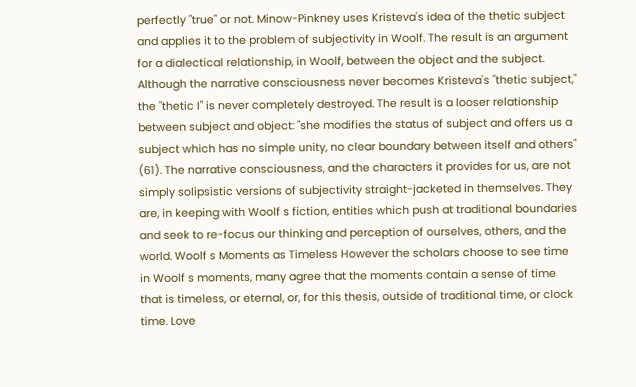perfectly "true" or not. Minow-Pinkney uses Kristeva's idea of the thetic subject and applies it to the problem of subjectivity in Woolf. The result is an argument for a dialectical relationship, in Woolf, between the object and the subject. Although the narrative consciousness never becomes Kristeva's "thetic subject," the "thetic I" is never completely destroyed. The result is a looser relationship between subject and object: "she modifies the status of subject and offers us a subject which has no simple unity, no clear boundary between itself and others" (61). The narrative consciousness, and the characters it provides for us, are not simply solipsistic versions of subjectivity straight-jacketed in themselves. They are, in keeping with Woolf s fiction, entities which push at traditional boundaries and seek to re-focus our thinking and perception of ourselves, others, and the world. Woolf s Moments as Timeless However the scholars choose to see time in Woolf s moments, many agree that the moments contain a sense of time that is timeless, or eternal, or, for this thesis, outside of traditional time, or clock time. Love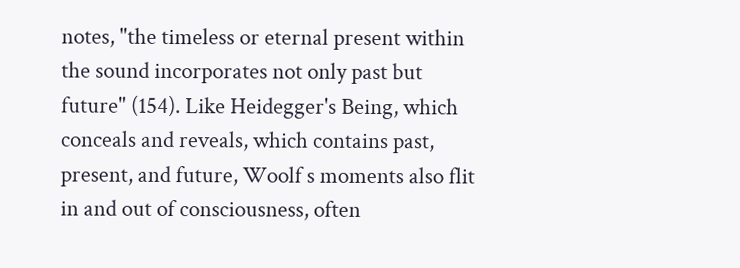notes, "the timeless or eternal present within the sound incorporates not only past but future" (154). Like Heidegger's Being, which conceals and reveals, which contains past, present, and future, Woolf s moments also flit in and out of consciousness, often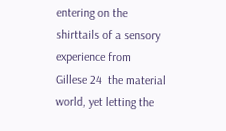entering on the shirttails of a sensory experience from
Gillese 24  the material world, yet letting the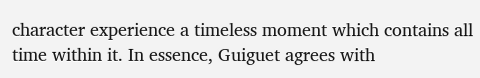character experience a timeless moment which contains all time within it. In essence, Guiguet agrees with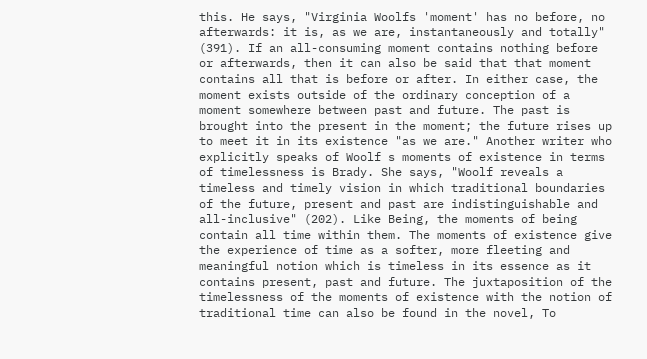this. He says, "Virginia Woolfs 'moment' has no before, no afterwards: it is, as we are, instantaneously and totally" (391). If an all-consuming moment contains nothing before or afterwards, then it can also be said that that moment contains all that is before or after. In either case, the moment exists outside of the ordinary conception of a moment somewhere between past and future. The past is brought into the present in the moment; the future rises up to meet it in its existence "as we are." Another writer who explicitly speaks of Woolf s moments of existence in terms of timelessness is Brady. She says, "Woolf reveals a timeless and timely vision in which traditional boundaries of the future, present and past are indistinguishable and all-inclusive" (202). Like Being, the moments of being contain all time within them. The moments of existence give the experience of time as a softer, more fleeting and meaningful notion which is timeless in its essence as it contains present, past and future. The juxtaposition of the timelessness of the moments of existence with the notion of traditional time can also be found in the novel, To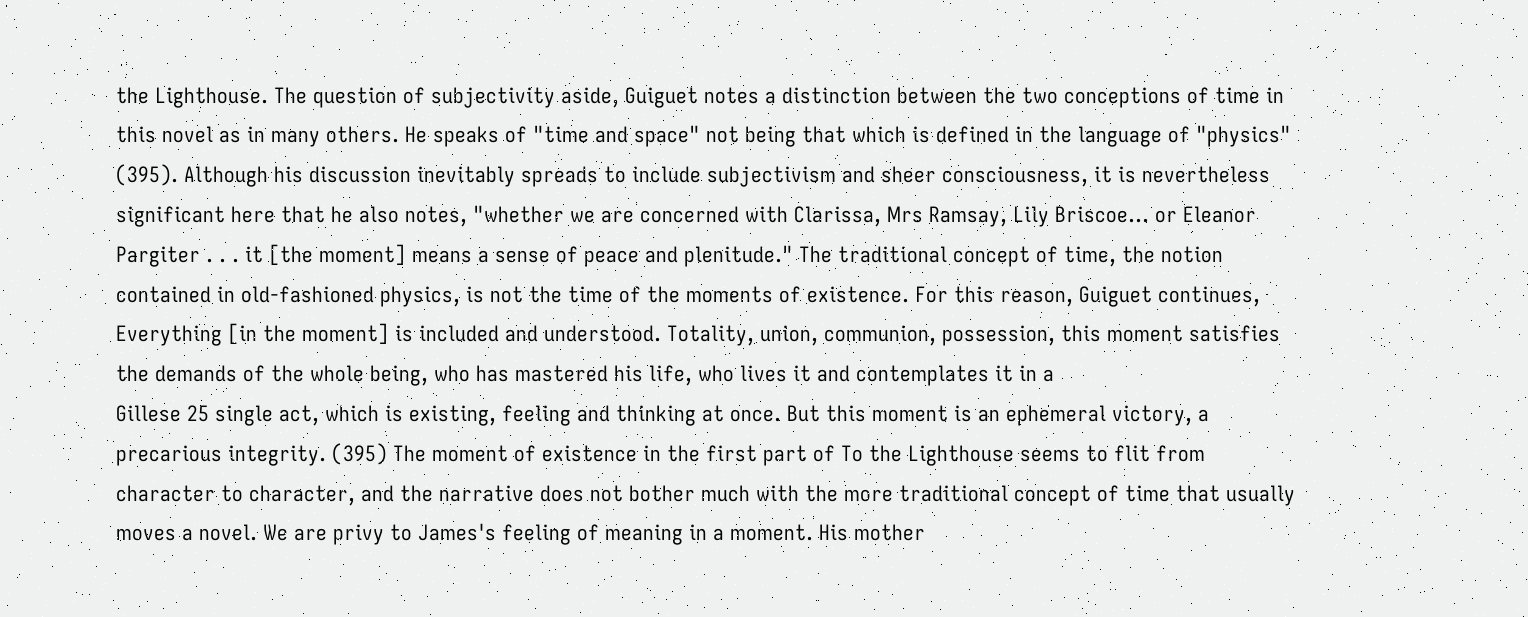the Lighthouse. The question of subjectivity aside, Guiguet notes a distinction between the two conceptions of time in this novel as in many others. He speaks of "time and space" not being that which is defined in the language of "physics" (395). Although his discussion inevitably spreads to include subjectivism and sheer consciousness, it is nevertheless significant here that he also notes, "whether we are concerned with Clarissa, Mrs Ramsay, Lily Briscoe... or Eleanor Pargiter . . . it [the moment] means a sense of peace and plenitude." The traditional concept of time, the notion contained in old-fashioned physics, is not the time of the moments of existence. For this reason, Guiguet continues, Everything [in the moment] is included and understood. Totality, union, communion, possession, this moment satisfies the demands of the whole being, who has mastered his life, who lives it and contemplates it in a
Gillese 25 single act, which is existing, feeling and thinking at once. But this moment is an ephemeral victory, a precarious integrity. (395) The moment of existence in the first part of To the Lighthouse seems to flit from character to character, and the narrative does not bother much with the more traditional concept of time that usually moves a novel. We are privy to James's feeling of meaning in a moment. His mother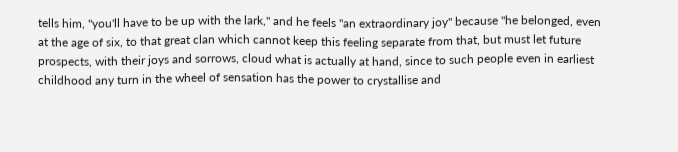tells him, "you'll have to be up with the lark," and he feels "an extraordinary joy" because "he belonged, even at the age of six, to that great clan which cannot keep this feeling separate from that, but must let future prospects, with their joys and sorrows, cloud what is actually at hand, since to such people even in earliest childhood any turn in the wheel of sensation has the power to crystallise and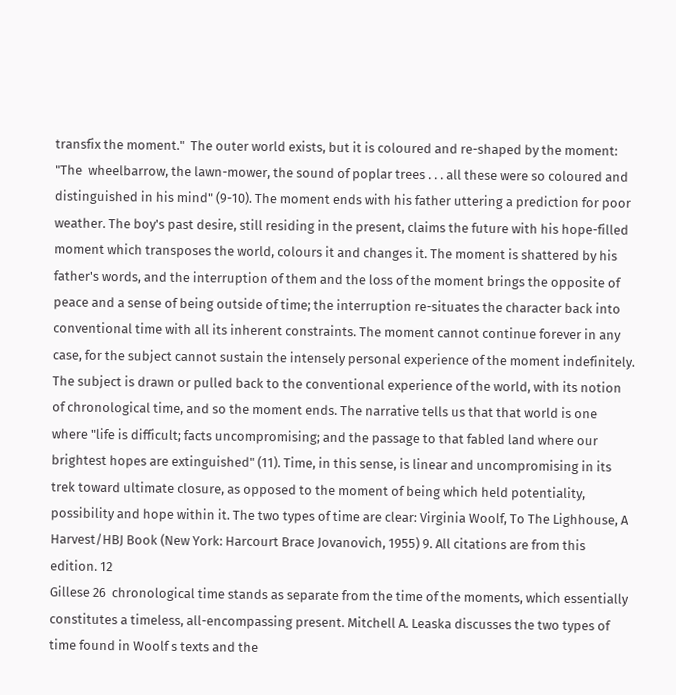transfix the moment."  The outer world exists, but it is coloured and re-shaped by the moment: "The  wheelbarrow, the lawn-mower, the sound of poplar trees . . . all these were so coloured and distinguished in his mind" (9-10). The moment ends with his father uttering a prediction for poor weather. The boy's past desire, still residing in the present, claims the future with his hope-filled moment which transposes the world, colours it and changes it. The moment is shattered by his father's words, and the interruption of them and the loss of the moment brings the opposite of peace and a sense of being outside of time; the interruption re-situates the character back into conventional time with all its inherent constraints. The moment cannot continue forever in any case, for the subject cannot sustain the intensely personal experience of the moment indefinitely. The subject is drawn or pulled back to the conventional experience of the world, with its notion of chronological time, and so the moment ends. The narrative tells us that that world is one where "life is difficult; facts uncompromising; and the passage to that fabled land where our brightest hopes are extinguished" (11). Time, in this sense, is linear and uncompromising in its trek toward ultimate closure, as opposed to the moment of being which held potentiality, possibility and hope within it. The two types of time are clear: Virginia Woolf, To The Lighhouse, A Harvest/HBJ Book (New York: Harcourt Brace Jovanovich, 1955) 9. All citations are from this edition. 12
Gillese 26  chronological time stands as separate from the time of the moments, which essentially constitutes a timeless, all-encompassing present. Mitchell A. Leaska discusses the two types of time found in Woolf s texts and the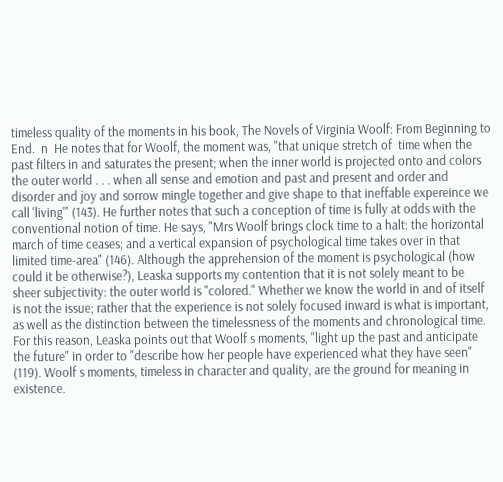timeless quality of the moments in his book, The Novels of Virginia Woolf: From Beginning to End.  n  He notes that for Woolf, the moment was, "that unique stretch of  time when the past filters in and saturates the present; when the inner world is projected onto and colors the outer world . . . when all sense and emotion and past and present and order and disorder and joy and sorrow mingle together and give shape to that ineffable expereince we call 'living'" (143). He further notes that such a conception of time is fully at odds with the conventional notion of time. He says, "Mrs Woolf brings clock time to a halt: the horizontal march of time ceases; and a vertical expansion of psychological time takes over in that limited time-area" (146). Although the apprehension of the moment is psychological (how could it be otherwise?), Leaska supports my contention that it is not solely meant to be sheer subjectivity: the outer world is "colored." Whether we know the world in and of itself is not the issue; rather that the experience is not solely focused inward is what is important, as well as the distinction between the timelessness of the moments and chronological time. For this reason, Leaska points out that Woolf s moments, "light up the past and anticipate the future" in order to "describe how her people have experienced what they have seen" (119). Woolf s moments, timeless in character and quality, are the ground for meaning in existence.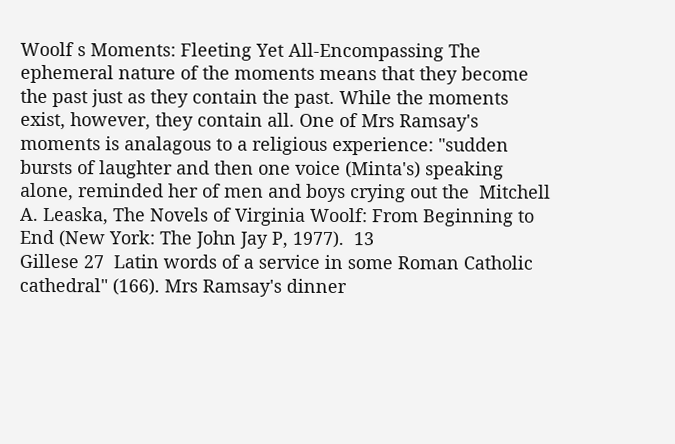Woolf s Moments: Fleeting Yet All-Encompassing The ephemeral nature of the moments means that they become the past just as they contain the past. While the moments exist, however, they contain all. One of Mrs Ramsay's moments is analagous to a religious experience: "sudden bursts of laughter and then one voice (Minta's) speaking alone, reminded her of men and boys crying out the  Mitchell A. Leaska, The Novels of Virginia Woolf: From Beginning to End (New York: The John Jay P, 1977).  13
Gillese 27  Latin words of a service in some Roman Catholic cathedral" (166). Mrs Ramsay's dinner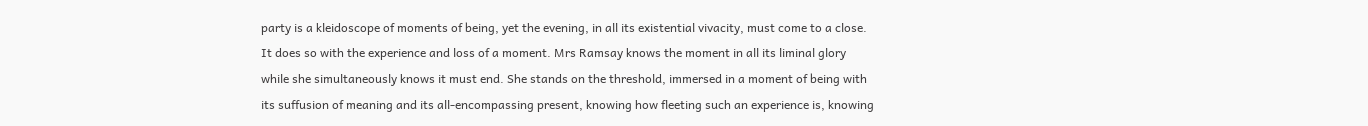party is a kleidoscope of moments of being, yet the evening, in all its existential vivacity, must come to a close. It does so with the experience and loss of a moment. Mrs Ramsay knows the moment in all its liminal glory while she simultaneously knows it must end. She stands on the threshold, immersed in a moment of being with its suffusion of meaning and its all-encompassing present, knowing how fleeting such an experience is, knowing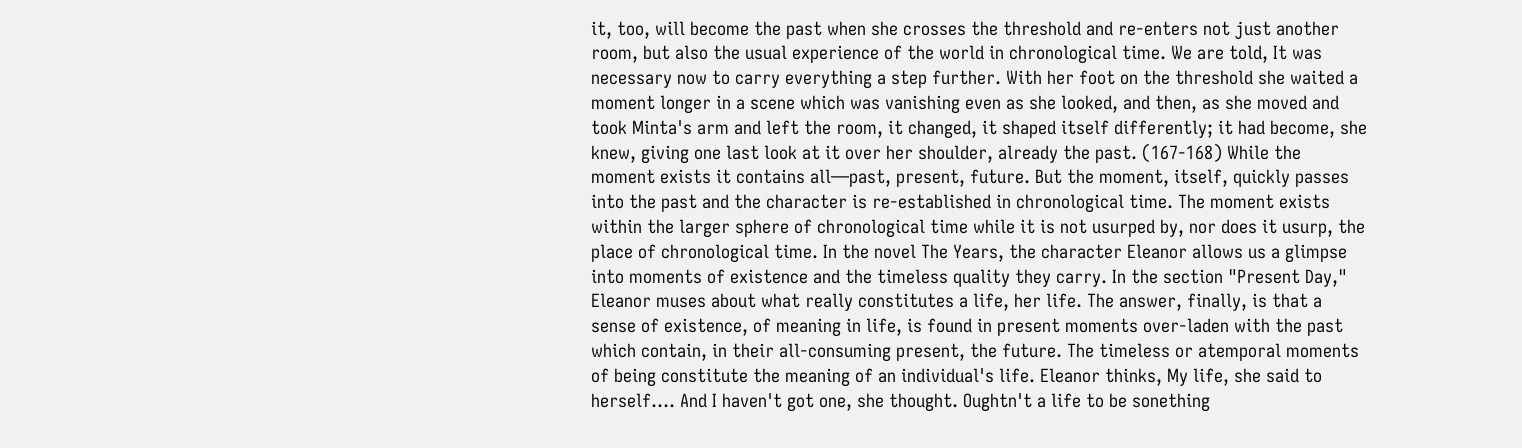it, too, will become the past when she crosses the threshold and re-enters not just another room, but also the usual experience of the world in chronological time. We are told, It was necessary now to carry everything a step further. With her foot on the threshold she waited a moment longer in a scene which was vanishing even as she looked, and then, as she moved and took Minta's arm and left the room, it changed, it shaped itself differently; it had become, she knew, giving one last look at it over her shoulder, already the past. (167-168) While the moment exists it contains all—past, present, future. But the moment, itself, quickly passes into the past and the character is re-established in chronological time. The moment exists within the larger sphere of chronological time while it is not usurped by, nor does it usurp, the place of chronological time. In the novel The Years, the character Eleanor allows us a glimpse into moments of existence and the timeless quality they carry. In the section "Present Day," Eleanor muses about what really constitutes a life, her life. The answer, finally, is that a sense of existence, of meaning in life, is found in present moments over-laden with the past which contain, in their all-consuming present, the future. The timeless or atemporal moments of being constitute the meaning of an individual's life. Eleanor thinks, My life, she said to herself.... And I haven't got one, she thought. Oughtn't a life to be sonething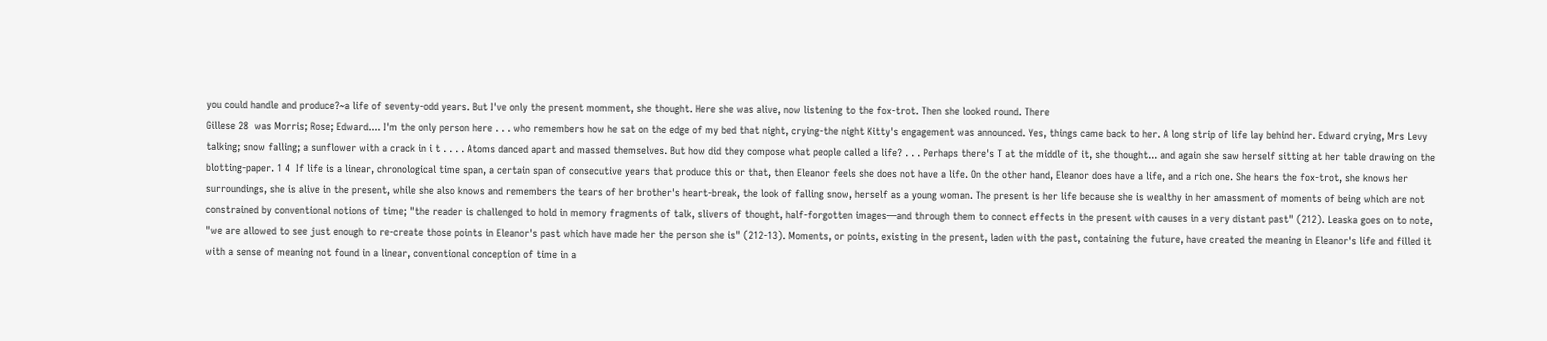you could handle and produce?~a life of seventy-odd years. But I've only the present momment, she thought. Here she was alive, now listening to the fox-trot. Then she looked round. There
Gillese 28  was Morris; Rose; Edward.... I'm the only person here . . . who remembers how he sat on the edge of my bed that night, crying-the night Kitty's engagement was announced. Yes, things came back to her. A long strip of life lay behind her. Edward crying, Mrs Levy talking; snow falling; a sunflower with a crack in i t . . . . Atoms danced apart and massed themselves. But how did they compose what people called a life? . . . Perhaps there's T at the middle of it, she thought... and again she saw herself sitting at her table drawing on the blotting-paper. 1 4  If life is a linear, chronological time span, a certain span of consecutive years that produce this or that, then Eleanor feels she does not have a life. On the other hand, Eleanor does have a life, and a rich one. She hears the fox-trot, she knows her surroundings, she is alive in the present, while she also knows and remembers the tears of her brother's heart-break, the look of falling snow, herself as a young woman. The present is her life because she is wealthy in her amassment of moments of being which are not constrained by conventional notions of time; "the reader is challenged to hold in memory fragments of talk, slivers of thought, half-forgotten images—and through them to connect effects in the present with causes in a very distant past" (212). Leaska goes on to note, "we are allowed to see just enough to re-create those points in Eleanor's past which have made her the person she is" (212-13). Moments, or points, existing in the present, laden with the past, containing the future, have created the meaning in Eleanor's life and filled it with a sense of meaning not found in a linear, conventional conception of time in a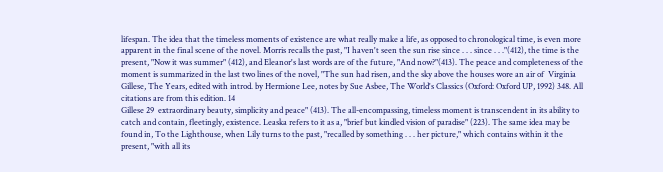lifespan. The idea that the timeless moments of existence are what really make a life, as opposed to chronological time, is even more apparent in the final scene of the novel. Morris recalls the past, "I haven't seen the sun rise since . . . since . . ."(412), the time is the present, "Now it was summer" (412), and Eleanor's last words are of the future, "And now?"(413). The peace and completeness of the moment is summarized in the last two lines of the novel, "The sun had risen, and the sky above the houses wore an air of  Virginia Gillese, The Years, edited with introd. by Hermione Lee, notes by Sue Asbee, The World's Classics (Oxford: Oxford UP, 1992) 348. All citations are from this edition. 14
Gillese 29  extraordinary beauty, simplicity and peace" (413). The all-encompassing, timeless moment is transcendent in its ability to catch and contain, fleetingly, existence. Leaska refers to it as a, "brief but kindled vision of paradise" (223). The same idea may be found in, To the Lighthouse, when Lily turns to the past, "recalled by something . . . her picture," which contains within it the present, "with all its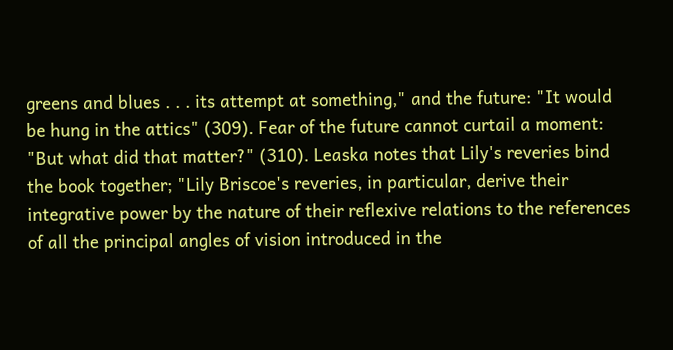greens and blues . . . its attempt at something," and the future: "It would be hung in the attics" (309). Fear of the future cannot curtail a moment: "But what did that matter?" (310). Leaska notes that Lily's reveries bind the book together; "Lily Briscoe's reveries, in particular, derive their integrative power by the nature of their reflexive relations to the references of all the principal angles of vision introduced in the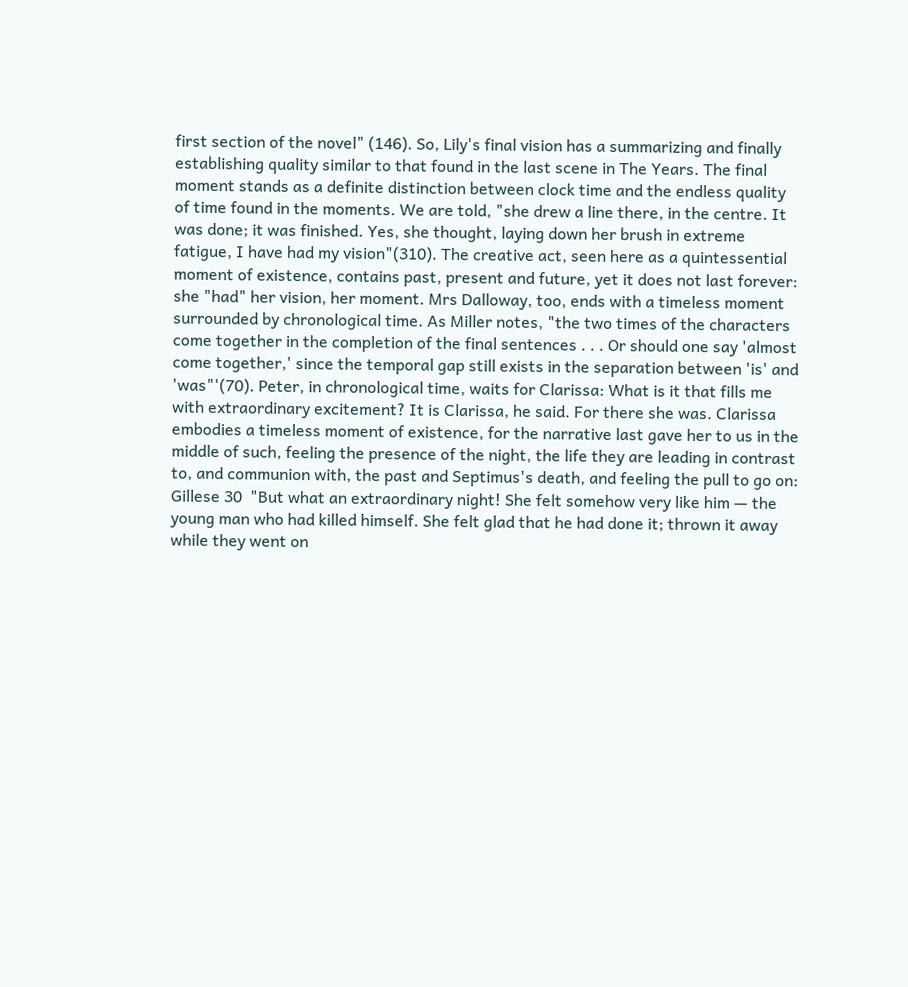first section of the novel" (146). So, Lily's final vision has a summarizing and finally establishing quality similar to that found in the last scene in The Years. The final moment stands as a definite distinction between clock time and the endless quality of time found in the moments. We are told, "she drew a line there, in the centre. It was done; it was finished. Yes, she thought, laying down her brush in extreme fatigue, I have had my vision"(310). The creative act, seen here as a quintessential moment of existence, contains past, present and future, yet it does not last forever: she "had" her vision, her moment. Mrs Dalloway, too, ends with a timeless moment surrounded by chronological time. As Miller notes, "the two times of the characters come together in the completion of the final sentences . . . Or should one say 'almost come together,' since the temporal gap still exists in the separation between 'is' and 'was"'(70). Peter, in chronological time, waits for Clarissa: What is it that fills me with extraordinary excitement? It is Clarissa, he said. For there she was. Clarissa embodies a timeless moment of existence, for the narrative last gave her to us in the middle of such, feeling the presence of the night, the life they are leading in contrast to, and communion with, the past and Septimus's death, and feeling the pull to go on:
Gillese 30  "But what an extraordinary night! She felt somehow very like him — the young man who had killed himself. She felt glad that he had done it; thrown it away while they went on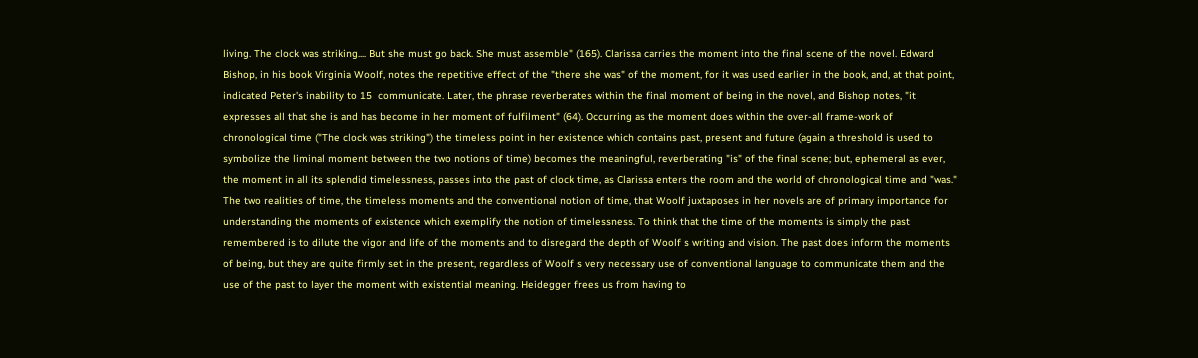living. The clock was striking.... But she must go back. She must assemble" (165). Clarissa carries the moment into the final scene of the novel. Edward Bishop, in his book Virginia Woolf, notes the repetitive effect of the "there she was" of the moment, for it was used earlier in the book, and, at that point, indicated Peter's inability to 15  communicate. Later, the phrase reverberates within the final moment of being in the novel, and Bishop notes, "it expresses all that she is and has become in her moment of fulfilment" (64). Occurring as the moment does within the over-all frame-work of chronological time ("The clock was striking") the timeless point in her existence which contains past, present and future (again a threshold is used to symbolize the liminal moment between the two notions of time) becomes the meaningful, reverberating "is" of the final scene; but, ephemeral as ever, the moment in all its splendid timelessness, passes into the past of clock time, as Clarissa enters the room and the world of chronological time and "was." The two realities of time, the timeless moments and the conventional notion of time, that Woolf juxtaposes in her novels are of primary importance for understanding the moments of existence which exemplify the notion of timelessness. To think that the time of the moments is simply the past remembered is to dilute the vigor and life of the moments and to disregard the depth of Woolf s writing and vision. The past does inform the moments of being, but they are quite firmly set in the present, regardless of Woolf s very necessary use of conventional language to communicate them and the use of the past to layer the moment with existential meaning. Heidegger frees us from having to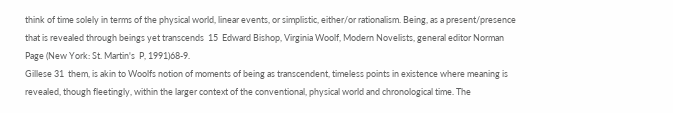think of time solely in terms of the physical world, linear events, or simplistic, either/or rationalism. Being, as a present/presence that is revealed through beings yet transcends  15  Edward Bishop, Virginia Woolf, Modern Novelists, general editor Norman Page (New York: St. Martin's  P, 1991)68-9.
Gillese 31  them, is akin to Woolfs notion of moments of being as transcendent, timeless points in existence where meaning is revealed, though fleetingly, within the larger context of the conventional, physical world and chronological time. The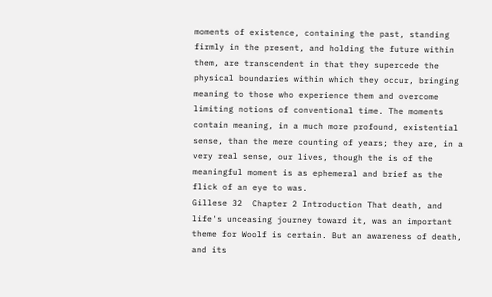moments of existence, containing the past, standing firmly in the present, and holding the future within them, are transcendent in that they supercede the physical boundaries within which they occur, bringing meaning to those who experience them and overcome limiting notions of conventional time. The moments contain meaning, in a much more profound, existential sense, than the mere counting of years; they are, in a very real sense, our lives, though the is of the meaningful moment is as ephemeral and brief as the flick of an eye to was.
Gillese 32  Chapter 2 Introduction That death, and life's unceasing journey toward it, was an important theme for Woolf is certain. But an awareness of death, and its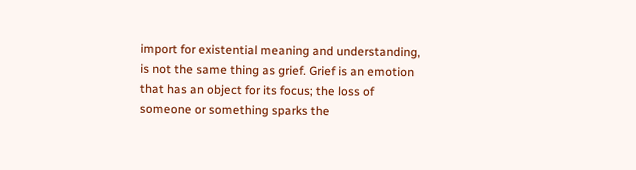import for existential meaning and understanding, is not the same thing as grief. Grief is an emotion that has an object for its focus; the loss of someone or something sparks the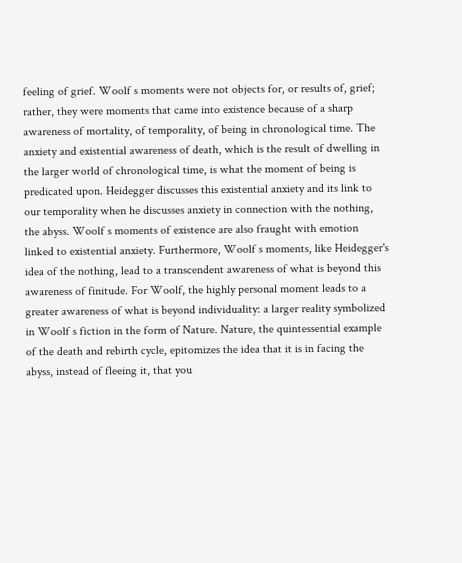feeling of grief. Woolf s moments were not objects for, or results of, grief; rather, they were moments that came into existence because of a sharp awareness of mortality, of temporality, of being in chronological time. The anxiety and existential awareness of death, which is the result of dwelling in the larger world of chronological time, is what the moment of being is predicated upon. Heidegger discusses this existential anxiety and its link to our temporality when he discusses anxiety in connection with the nothing, the abyss. Woolf s moments of existence are also fraught with emotion linked to existential anxiety. Furthermore, Woolf s moments, like Heidegger's idea of the nothing, lead to a transcendent awareness of what is beyond this awareness of finitude. For Woolf, the highly personal moment leads to a greater awareness of what is beyond individuality: a larger reality symbolized in Woolf s fiction in the form of Nature. Nature, the quintessential example of the death and rebirth cycle, epitomizes the idea that it is in facing the abyss, instead of fleeing it, that you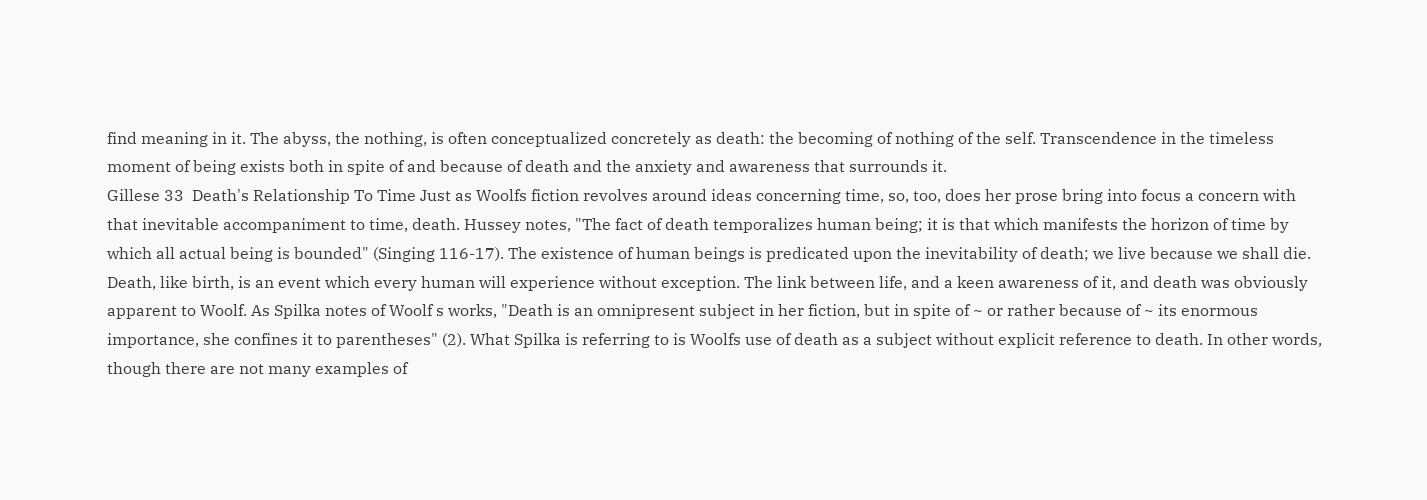find meaning in it. The abyss, the nothing, is often conceptualized concretely as death: the becoming of nothing of the self. Transcendence in the timeless moment of being exists both in spite of and because of death and the anxiety and awareness that surrounds it.
Gillese 33  Death's Relationship To Time Just as Woolfs fiction revolves around ideas concerning time, so, too, does her prose bring into focus a concern with that inevitable accompaniment to time, death. Hussey notes, "The fact of death temporalizes human being; it is that which manifests the horizon of time by which all actual being is bounded" (Singing 116-17). The existence of human beings is predicated upon the inevitability of death; we live because we shall die. Death, like birth, is an event which every human will experience without exception. The link between life, and a keen awareness of it, and death was obviously apparent to Woolf. As Spilka notes of Woolf s works, "Death is an omnipresent subject in her fiction, but in spite of ~ or rather because of ~ its enormous importance, she confines it to parentheses" (2). What Spilka is referring to is Woolfs use of death as a subject without explicit reference to death. In other words, though there are not many examples of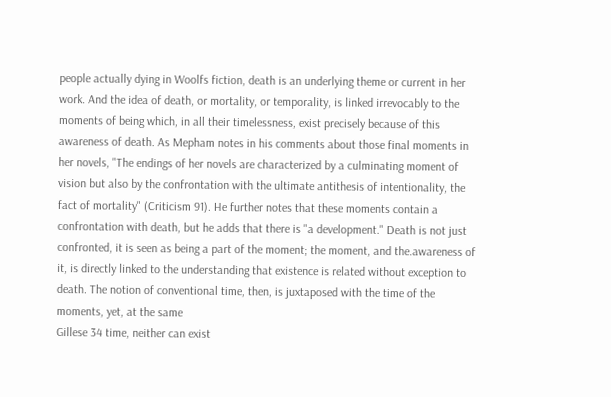people actually dying in Woolfs fiction, death is an underlying theme or current in her work. And the idea of death, or mortality, or temporality, is linked irrevocably to the moments of being which, in all their timelessness, exist precisely because of this awareness of death. As Mepham notes in his comments about those final moments in her novels, "The endings of her novels are characterized by a culminating moment of vision but also by the confrontation with the ultimate antithesis of intentionality, the fact of mortality" (Criticism 91). He further notes that these moments contain a confrontation with death, but he adds that there is "a development." Death is not just confronted, it is seen as being a part of the moment; the moment, and the.awareness of it, is directly linked to the understanding that existence is related without exception to death. The notion of conventional time, then, is juxtaposed with the time of the moments, yet, at the same
Gillese 34 time, neither can exist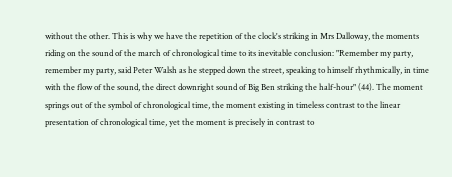without the other. This is why we have the repetition of the clock's striking in Mrs Dalloway, the moments riding on the sound of the march of chronological time to its inevitable conclusion: "Remember my party, remember my party, said Peter Walsh as he stepped down the street, speaking to himself rhythmically, in time with the flow of the sound, the direct downright sound of Big Ben striking the half-hour" (44). The moment springs out of the symbol of chronological time, the moment existing in timeless contrast to the linear presentation of chronological time, yet the moment is precisely in contrast to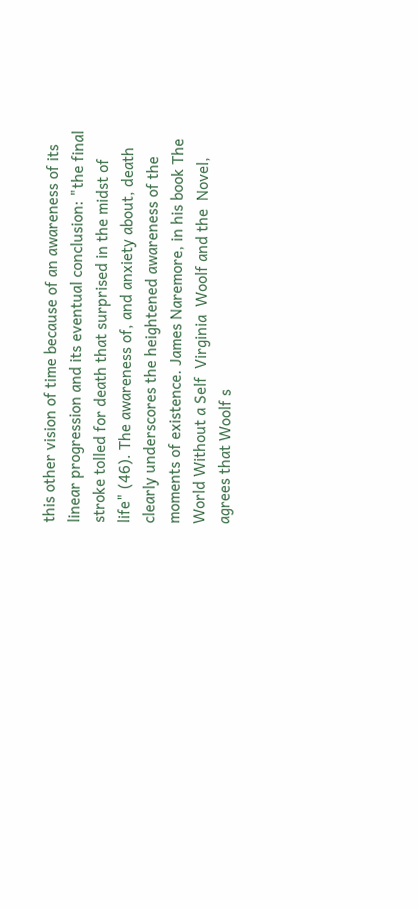this other vision of time because of an awareness of its linear progression and its eventual conclusion: "the final stroke tolled for death that surprised in the midst of life" (46). The awareness of, and anxiety about, death clearly underscores the heightened awareness of the moments of existence. James Naremore, in his book The World Without a Self  Virginia  Woolf and the  Novel, agrees that Woolf s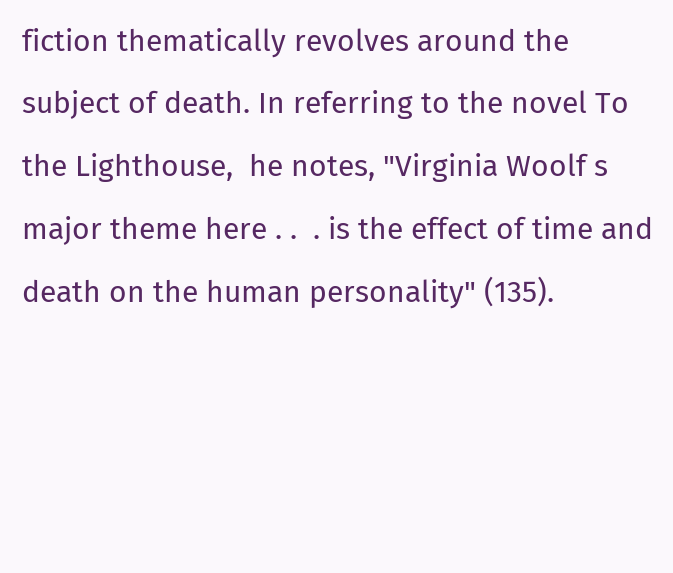fiction thematically revolves around the subject of death. In referring to the novel To the Lighthouse,  he notes, "Virginia Woolf s major theme here . .  . is the effect of time and death on the human personality" (135).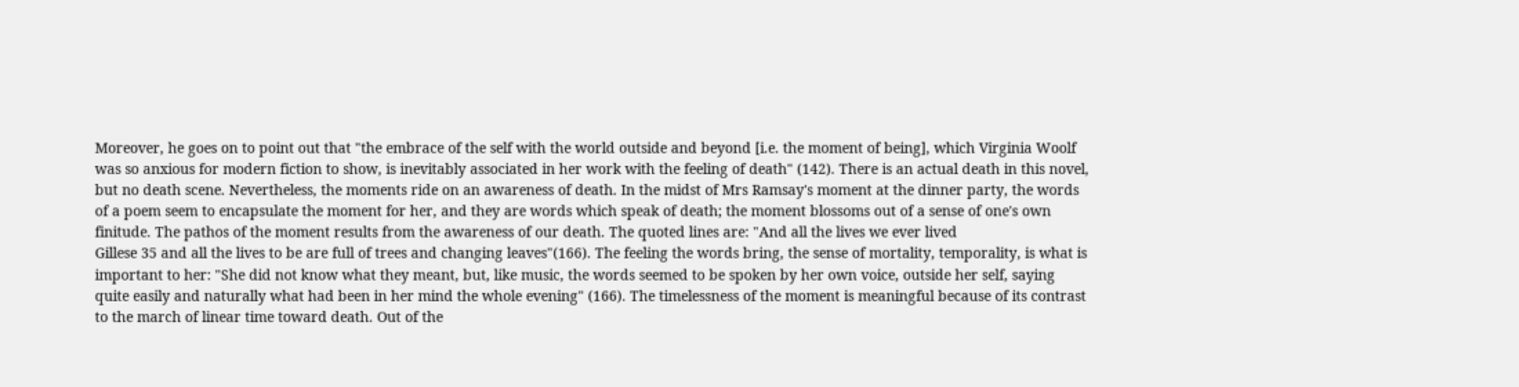Moreover, he goes on to point out that "the embrace of the self with the world outside and beyond [i.e. the moment of being], which Virginia Woolf was so anxious for modern fiction to show, is inevitably associated in her work with the feeling of death" (142). There is an actual death in this novel, but no death scene. Nevertheless, the moments ride on an awareness of death. In the midst of Mrs Ramsay's moment at the dinner party, the words of a poem seem to encapsulate the moment for her, and they are words which speak of death; the moment blossoms out of a sense of one's own finitude. The pathos of the moment results from the awareness of our death. The quoted lines are: "And all the lives we ever lived
Gillese 35 and all the lives to be are full of trees and changing leaves"(166). The feeling the words bring, the sense of mortality, temporality, is what is important to her: "She did not know what they meant, but, like music, the words seemed to be spoken by her own voice, outside her self, saying quite easily and naturally what had been in her mind the whole evening" (166). The timelessness of the moment is meaningful because of its contrast to the march of linear time toward death. Out of the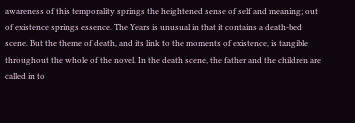awareness of this temporality springs the heightened sense of self and meaning; out of existence springs essence. The Years is unusual in that it contains a death-bed scene. But the theme of death, and its link to the moments of existence, is tangible throughout the whole of the novel. In the death scene, the father and the children are called in to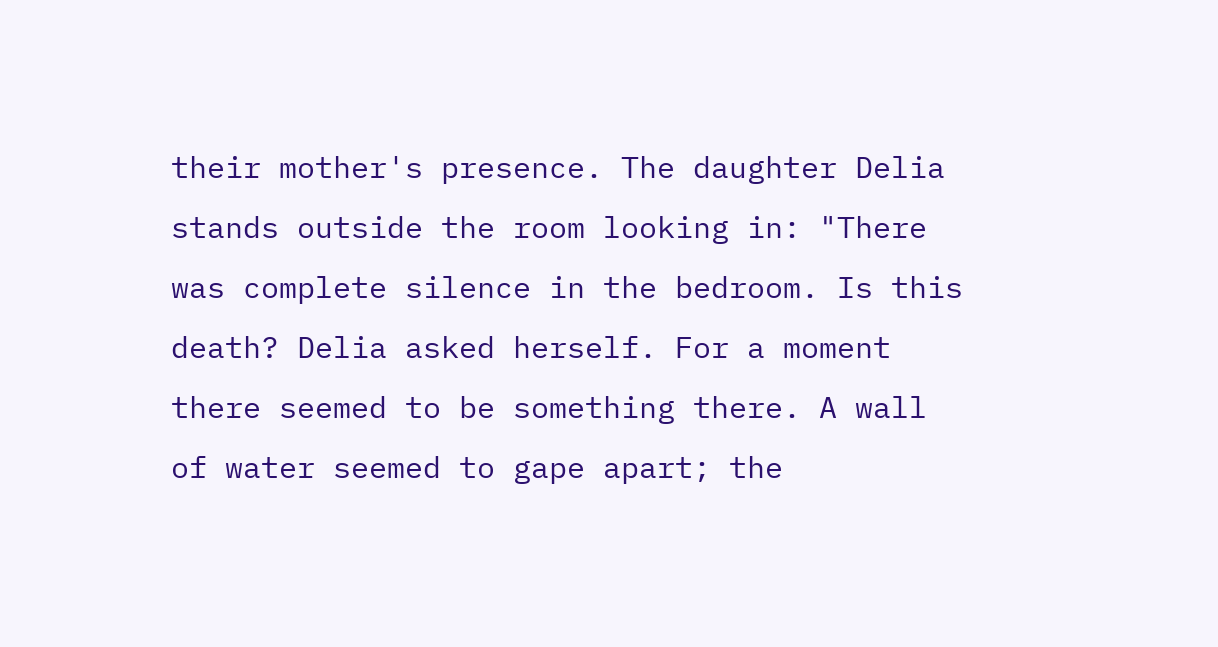their mother's presence. The daughter Delia stands outside the room looking in: "There was complete silence in the bedroom. Is this death? Delia asked herself. For a moment there seemed to be something there. A wall of water seemed to gape apart; the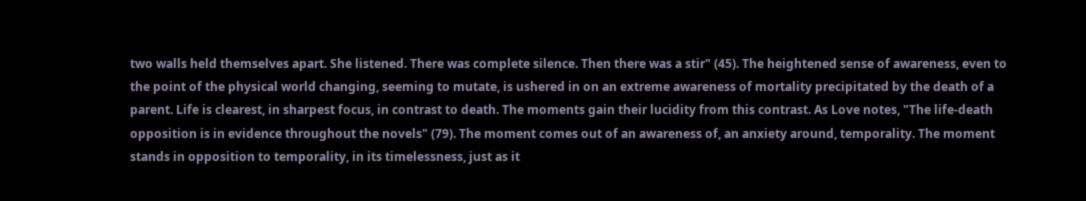two walls held themselves apart. She listened. There was complete silence. Then there was a stir" (45). The heightened sense of awareness, even to the point of the physical world changing, seeming to mutate, is ushered in on an extreme awareness of mortality precipitated by the death of a parent. Life is clearest, in sharpest focus, in contrast to death. The moments gain their lucidity from this contrast. As Love notes, "The life-death opposition is in evidence throughout the novels" (79). The moment comes out of an awareness of, an anxiety around, temporality. The moment stands in opposition to temporality, in its timelessness, just as it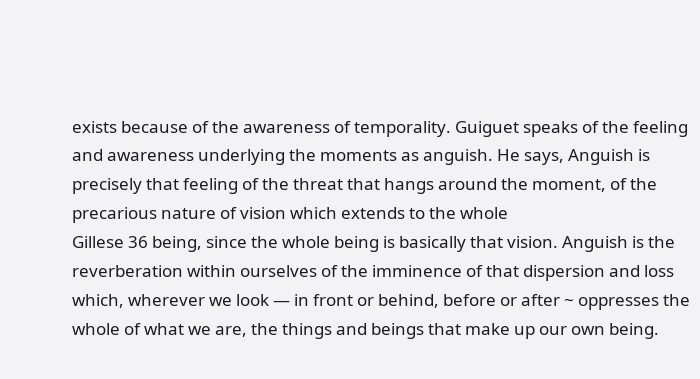exists because of the awareness of temporality. Guiguet speaks of the feeling and awareness underlying the moments as anguish. He says, Anguish is precisely that feeling of the threat that hangs around the moment, of the precarious nature of vision which extends to the whole
Gillese 36 being, since the whole being is basically that vision. Anguish is the reverberation within ourselves of the imminence of that dispersion and loss which, wherever we look — in front or behind, before or after ~ oppresses the whole of what we are, the things and beings that make up our own being.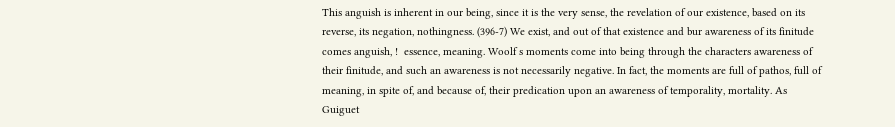This anguish is inherent in our being, since it is the very sense, the revelation of our existence, based on its reverse, its negation, nothingness. (396-7) We exist, and out of that existence and bur awareness of its finitude comes anguish, !  essence, meaning. Woolf s moments come into being through the characters awareness of their finitude, and such an awareness is not necessarily negative. In fact, the moments are full of pathos, full of meaning, in spite of, and because of, their predication upon an awareness of temporality, mortality. As Guiguet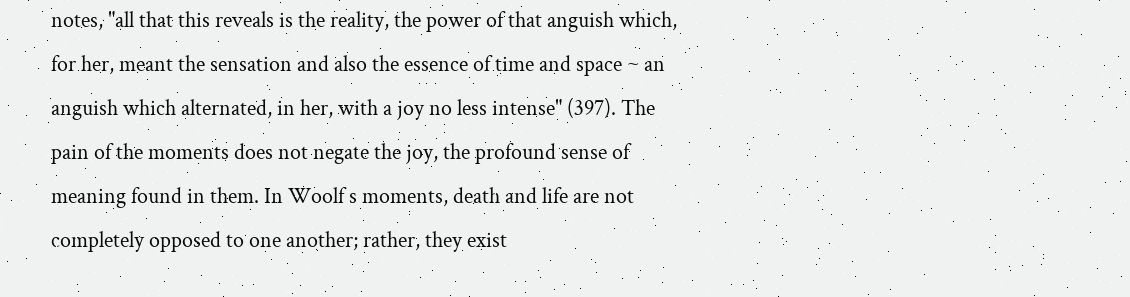notes, "all that this reveals is the reality, the power of that anguish which, for her, meant the sensation and also the essence of time and space ~ an anguish which alternated, in her, with a joy no less intense" (397). The pain of the moments does not negate the joy, the profound sense of meaning found in them. In Woolf s moments, death and life are not completely opposed to one another; rather, they exist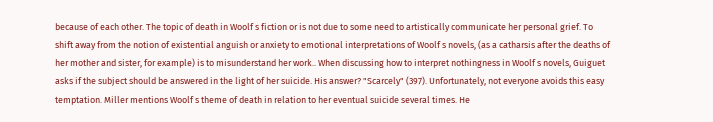because of each other. The topic of death in Woolf s fiction or is not due to some need to artistically communicate her personal grief. To shift away from the notion of existential anguish or anxiety to emotional interpretations of Woolf s novels, (as a catharsis after the deaths of her mother and sister, for example) is to misunderstand her work.. When discussing how to interpret nothingness in Woolf s novels, Guiguet asks if the subject should be answered in the light of her suicide. His answer? "Scarcely" (397). Unfortunately, not everyone avoids this easy temptation. Miller mentions Woolf s theme of death in relation to her eventual suicide several times. He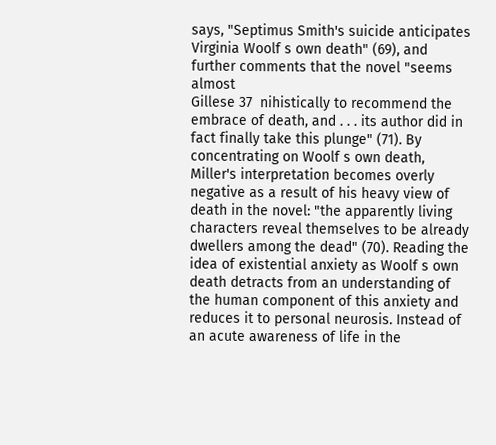says, "Septimus Smith's suicide anticipates Virginia Woolf s own death" (69), and further comments that the novel "seems almost
Gillese 37  nihistically to recommend the embrace of death, and . . . its author did in fact finally take this plunge" (71). By concentrating on Woolf s own death, Miller's interpretation becomes overly negative as a result of his heavy view of death in the novel: "the apparently living characters reveal themselves to be already dwellers among the dead" (70). Reading the idea of existential anxiety as Woolf s own death detracts from an understanding of the human component of this anxiety and reduces it to personal neurosis. Instead of an acute awareness of life in the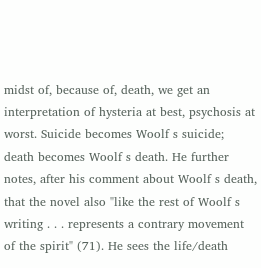midst of, because of, death, we get an interpretation of hysteria at best, psychosis at worst. Suicide becomes Woolf s suicide; death becomes Woolf s death. He further notes, after his comment about Woolf s death, that the novel also "like the rest of Woolf s writing . . . represents a contrary movement of the spirit" (71). He sees the life/death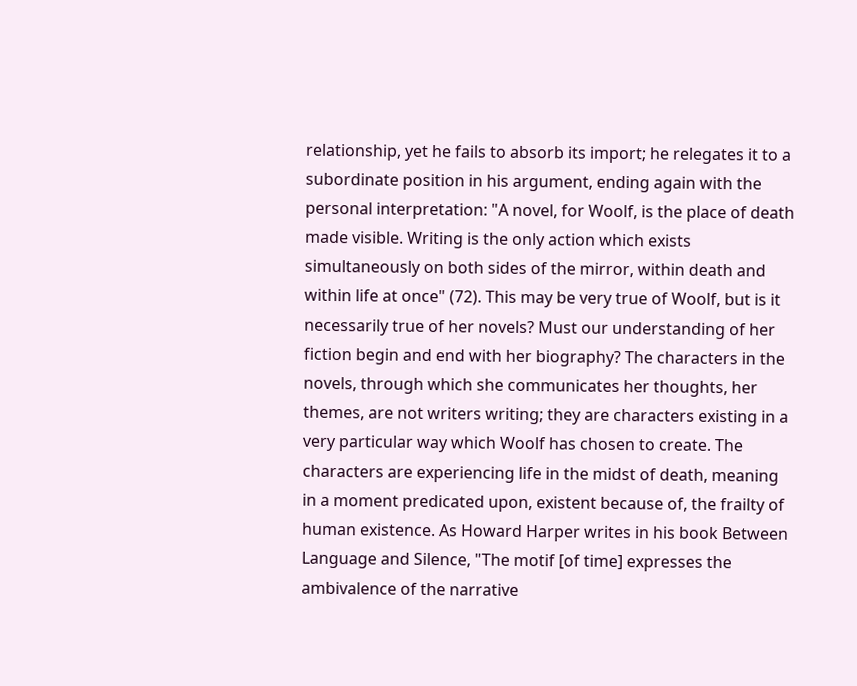relationship, yet he fails to absorb its import; he relegates it to a subordinate position in his argument, ending again with the personal interpretation: "A novel, for Woolf, is the place of death made visible. Writing is the only action which exists simultaneously on both sides of the mirror, within death and within life at once" (72). This may be very true of Woolf, but is it necessarily true of her novels? Must our understanding of her fiction begin and end with her biography? The characters in the novels, through which she communicates her thoughts, her themes, are not writers writing; they are characters existing in a very particular way which Woolf has chosen to create. The characters are experiencing life in the midst of death, meaning in a moment predicated upon, existent because of, the frailty of human existence. As Howard Harper writes in his book Between Language and Silence, "The motif [of time] expresses the ambivalence of the narrative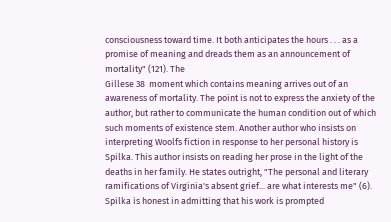consciousness toward time. It both anticipates the hours . . . as a promise of meaning and dreads them as an announcement of mortality" (121). The
Gillese 38  moment which contains meaning arrives out of an awareness of mortality. The point is not to express the anxiety of the author, but rather to communicate the human condition out of which such moments of existence stem. Another author who insists on interpreting Woolfs fiction in response to her personal history is Spilka. This author insists on reading her prose in the light of the deaths in her family. He states outright, "The personal and literary ramifications of Virginia's absent grief... are what interests me" (6). Spilka is honest in admitting that his work is prompted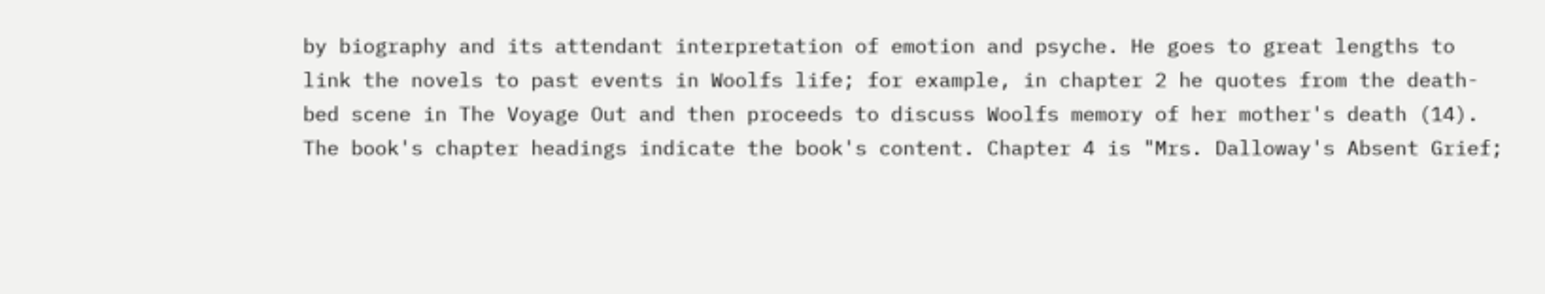by biography and its attendant interpretation of emotion and psyche. He goes to great lengths to link the novels to past events in Woolfs life; for example, in chapter 2 he quotes from the death-bed scene in The Voyage Out and then proceeds to discuss Woolfs memory of her mother's death (14). The book's chapter headings indicate the book's content. Chapter 4 is "Mrs. Dalloway's Absent Grief;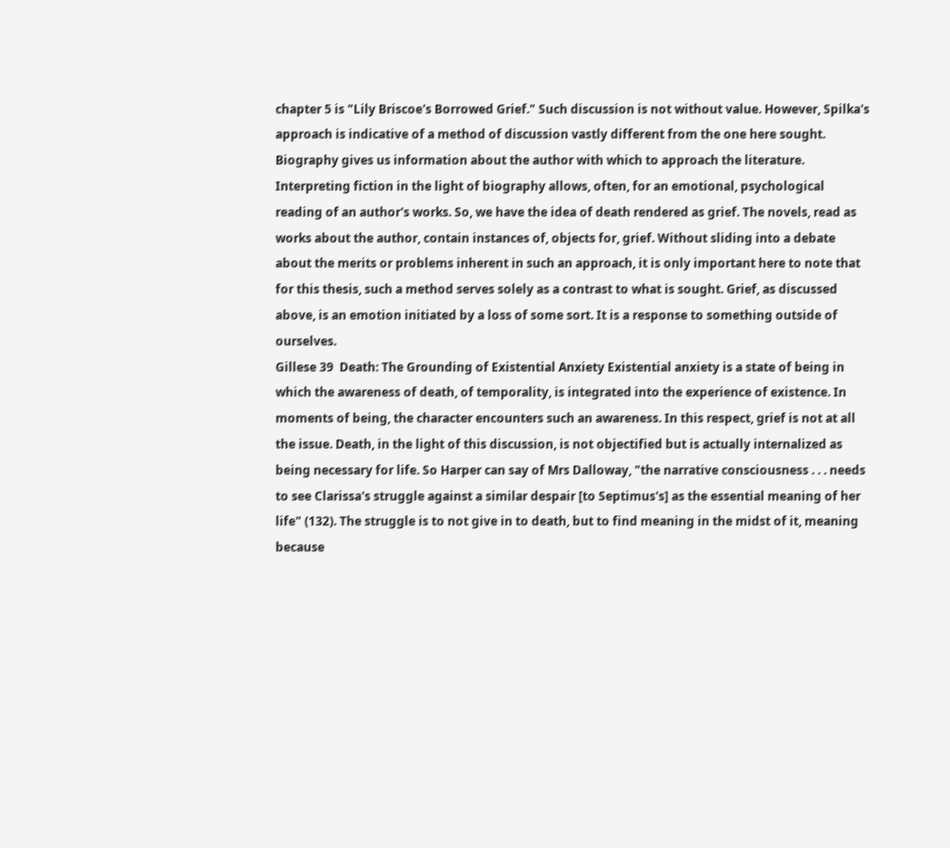chapter 5 is "Lily Briscoe's Borrowed Grief." Such discussion is not without value. However, Spilka's approach is indicative of a method of discussion vastly different from the one here sought. Biography gives us information about the author with which to approach the literature. Interpreting fiction in the light of biography allows, often, for an emotional, psychological reading of an author's works. So, we have the idea of death rendered as grief. The novels, read as works about the author, contain instances of, objects for, grief. Without sliding into a debate about the merits or problems inherent in such an approach, it is only important here to note that for this thesis, such a method serves solely as a contrast to what is sought. Grief, as discussed above, is an emotion initiated by a loss of some sort. It is a response to something outside of ourselves.
Gillese 39  Death: The Grounding of Existential Anxiety Existential anxiety is a state of being in which the awareness of death, of temporality, is integrated into the experience of existence. In moments of being, the character encounters such an awareness. In this respect, grief is not at all the issue. Death, in the light of this discussion, is not objectified but is actually internalized as being necessary for life. So Harper can say of Mrs Dalloway, "the narrative consciousness . . . needs to see Clarissa's struggle against a similar despair [to Septimus's] as the essential meaning of her life" (132). The struggle is to not give in to death, but to find meaning in the midst of it, meaning because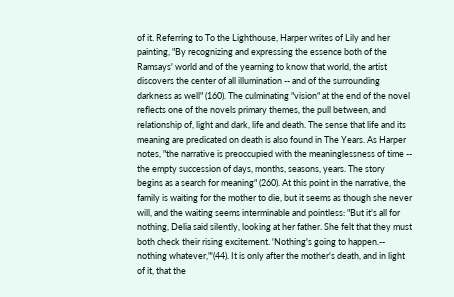of it. Referring to To the Lighthouse, Harper writes of Lily and her painting, "By recognizing and expressing the essence both of the Ramsays' world and of the yearning to know that world, the artist discovers the center of all illumination -- and of the surrounding darkness as well" (160). The culminating "vision" at the end of the novel reflects one of the novels primary themes, the pull between, and relationship of, light and dark, life and death. The sense that life and its meaning are predicated on death is also found in The Years. As Harper notes, "the narrative is preoccupied with the meaninglessness of time -- the empty succession of days, months, seasons, years. The story begins as a search for meaning" (260). At this point in the narrative, the family is waiting for the mother to die, but it seems as though she never will, and the waiting seems interminable and pointless: "But it's all for nothing, Delia said silently, looking at her father. She felt that they must both check their rising excitement. 'Nothing's going to happen.-- nothing whatever,"'(44). It is only after the mother's death, and in light of it, that the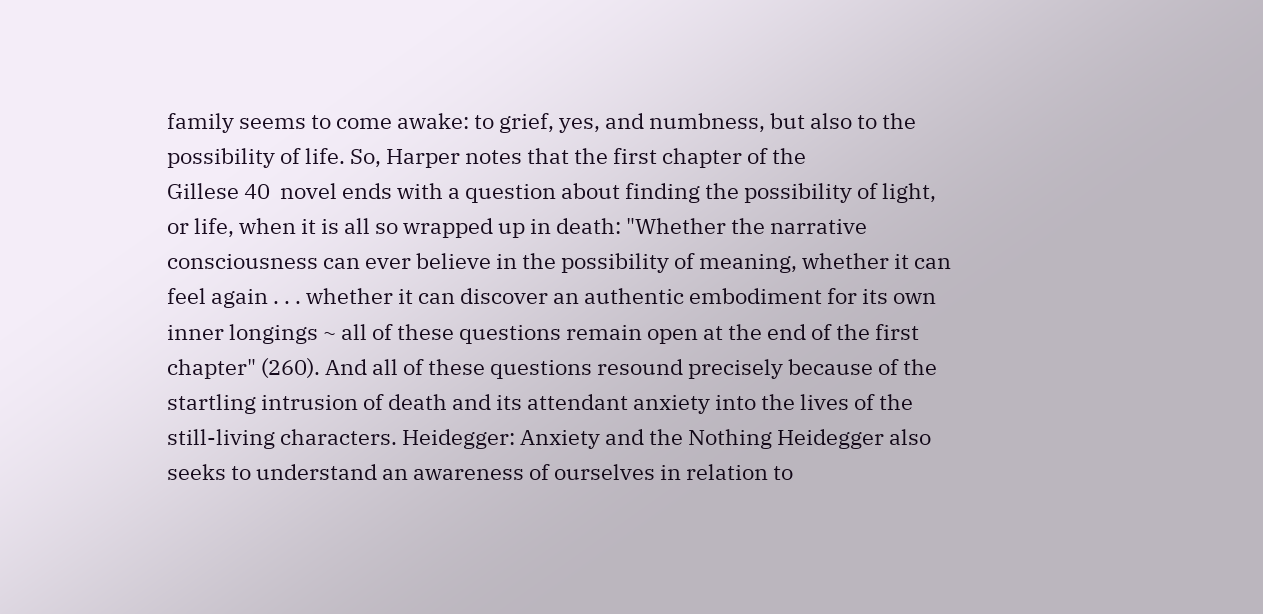family seems to come awake: to grief, yes, and numbness, but also to the possibility of life. So, Harper notes that the first chapter of the
Gillese 40  novel ends with a question about finding the possibility of light, or life, when it is all so wrapped up in death: "Whether the narrative consciousness can ever believe in the possibility of meaning, whether it can feel again . . . whether it can discover an authentic embodiment for its own inner longings ~ all of these questions remain open at the end of the first chapter" (260). And all of these questions resound precisely because of the startling intrusion of death and its attendant anxiety into the lives of the still-living characters. Heidegger: Anxiety and the Nothing Heidegger also seeks to understand an awareness of ourselves in relation to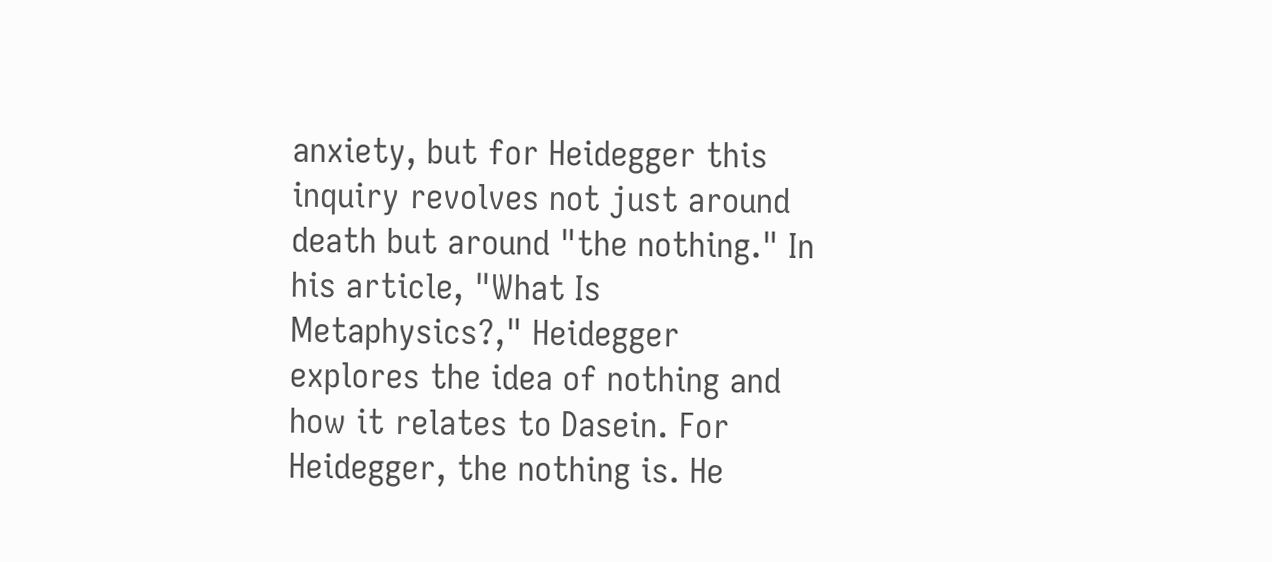anxiety, but for Heidegger this inquiry revolves not just around death but around "the nothing." In his article, "What Is Metaphysics?," Heidegger explores the idea of nothing and how it relates to Dasein. For Heidegger, the nothing is. He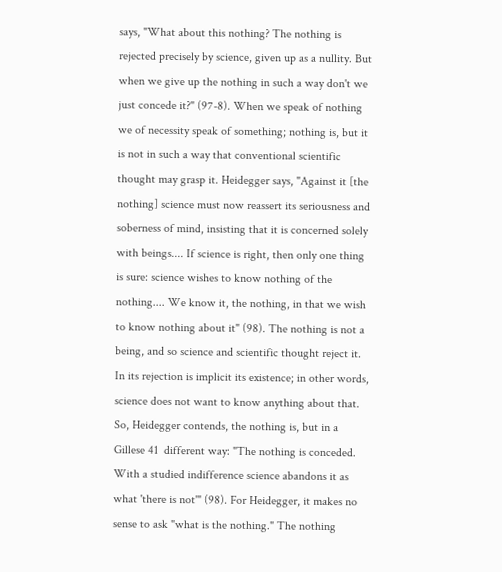says, "What about this nothing? The nothing is rejected precisely by science, given up as a nullity. But when we give up the nothing in such a way don't we just concede it?" (97-8). When we speak of nothing we of necessity speak of something; nothing is, but it is not in such a way that conventional scientific thought may grasp it. Heidegger says, "Against it [the nothing] science must now reassert its seriousness and soberness of mind, insisting that it is concerned solely with beings.... If science is right, then only one thing is sure: science wishes to know nothing of the nothing.... We know it, the nothing, in that we wish to know nothing about it" (98). The nothing is not a being, and so science and scientific thought reject it. In its rejection is implicit its existence; in other words, science does not want to know anything about that. So, Heidegger contends, the nothing is, but in a
Gillese 41  different way: "The nothing is conceded. With a studied indifference science abandons it as what 'there is not'" (98). For Heidegger, it makes no sense to ask "what is the nothing." The nothing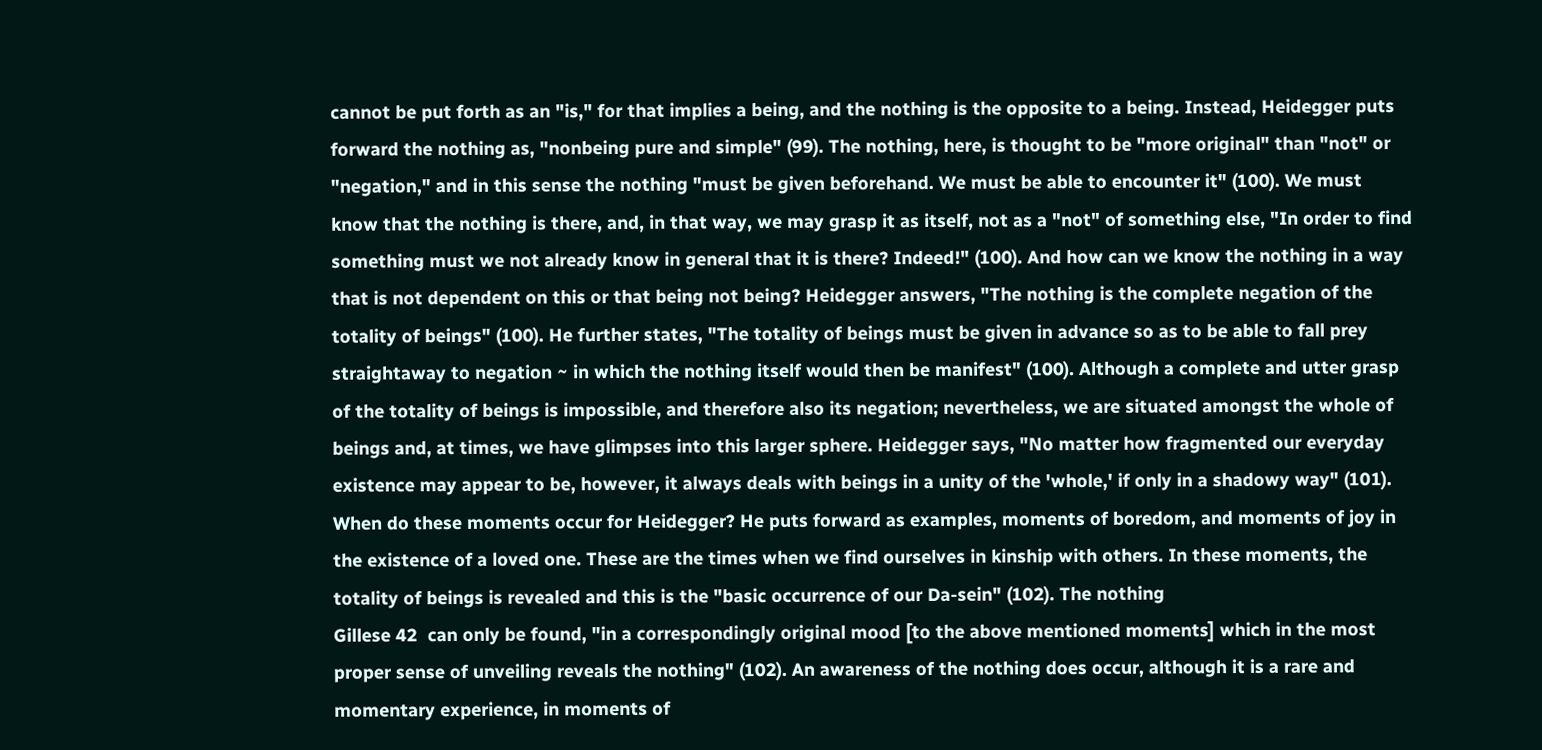cannot be put forth as an "is," for that implies a being, and the nothing is the opposite to a being. Instead, Heidegger puts forward the nothing as, "nonbeing pure and simple" (99). The nothing, here, is thought to be "more original" than "not" or "negation," and in this sense the nothing "must be given beforehand. We must be able to encounter it" (100). We must know that the nothing is there, and, in that way, we may grasp it as itself, not as a "not" of something else, "In order to find something must we not already know in general that it is there? Indeed!" (100). And how can we know the nothing in a way that is not dependent on this or that being not being? Heidegger answers, "The nothing is the complete negation of the totality of beings" (100). He further states, "The totality of beings must be given in advance so as to be able to fall prey straightaway to negation ~ in which the nothing itself would then be manifest" (100). Although a complete and utter grasp of the totality of beings is impossible, and therefore also its negation; nevertheless, we are situated amongst the whole of beings and, at times, we have glimpses into this larger sphere. Heidegger says, "No matter how fragmented our everyday existence may appear to be, however, it always deals with beings in a unity of the 'whole,' if only in a shadowy way" (101). When do these moments occur for Heidegger? He puts forward as examples, moments of boredom, and moments of joy in the existence of a loved one. These are the times when we find ourselves in kinship with others. In these moments, the totality of beings is revealed and this is the "basic occurrence of our Da-sein" (102). The nothing
Gillese 42  can only be found, "in a correspondingly original mood [to the above mentioned moments] which in the most proper sense of unveiling reveals the nothing" (102). An awareness of the nothing does occur, although it is a rare and momentary experience, in moments of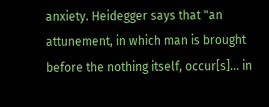anxiety. Heidegger says that "an attunement, in which man is brought before the nothing itself, occur[s]... in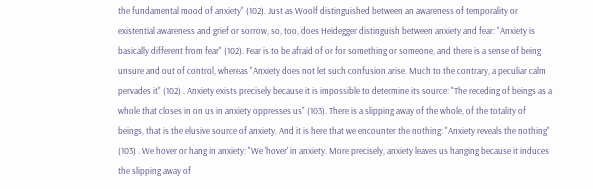the fundamental mood of anxiety" (102). Just as Woolf distinguished between an awareness of temporality or existential awareness and grief or sorrow, so, too, does Heidegger distinguish between anxiety and fear: "Anxiety is basically different from fear" (102). Fear is to be afraid of or for something or someone, and there is a sense of being unsure and out of control, whereas "Anxiety does not let such confusion arise. Much to the contrary, a peculiar calm pervades it" (102) . Anxiety exists precisely because it is impossible to determine its source: "The receding of beings as a whole that closes in on us in anxiety oppresses us" (103). There is a slipping away of the whole, of the totality of beings, that is the elusive source of anxiety. And it is here that we encounter the nothing: "Anxiety reveals the nothing" (103) . We hover or hang in anxiety: "We 'hover' in anxiety. More precisely, anxiety leaves us hanging because it induces the slipping away of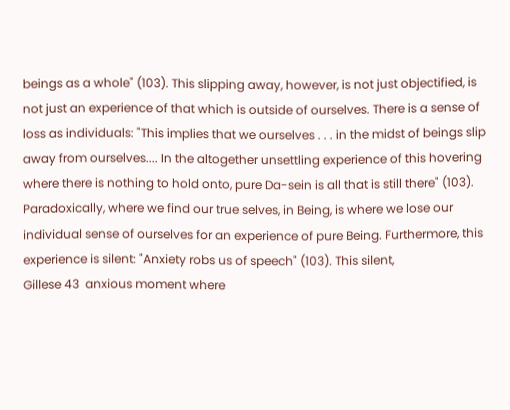beings as a whole" (103). This slipping away, however, is not just objectified, is not just an experience of that which is outside of ourselves. There is a sense of loss as individuals: "This implies that we ourselves . . . in the midst of beings slip away from ourselves.... In the altogether unsettling experience of this hovering where there is nothing to hold onto, pure Da-sein is all that is still there" (103). Paradoxically, where we find our true selves, in Being, is where we lose our individual sense of ourselves for an experience of pure Being. Furthermore, this experience is silent: "Anxiety robs us of speech" (103). This silent,
Gillese 43  anxious moment where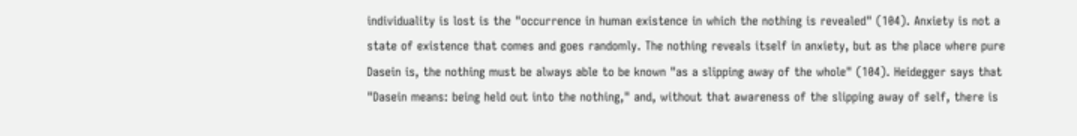individuality is lost is the "occurrence in human existence in which the nothing is revealed" (104). Anxiety is not a state of existence that comes and goes randomly. The nothing reveals itself in anxiety, but as the place where pure Dasein is, the nothing must be always able to be known "as a slipping away of the whole" (104). Heidegger says that "Dasein means: being held out into the nothing," and, without that awareness of the slipping away of self, there is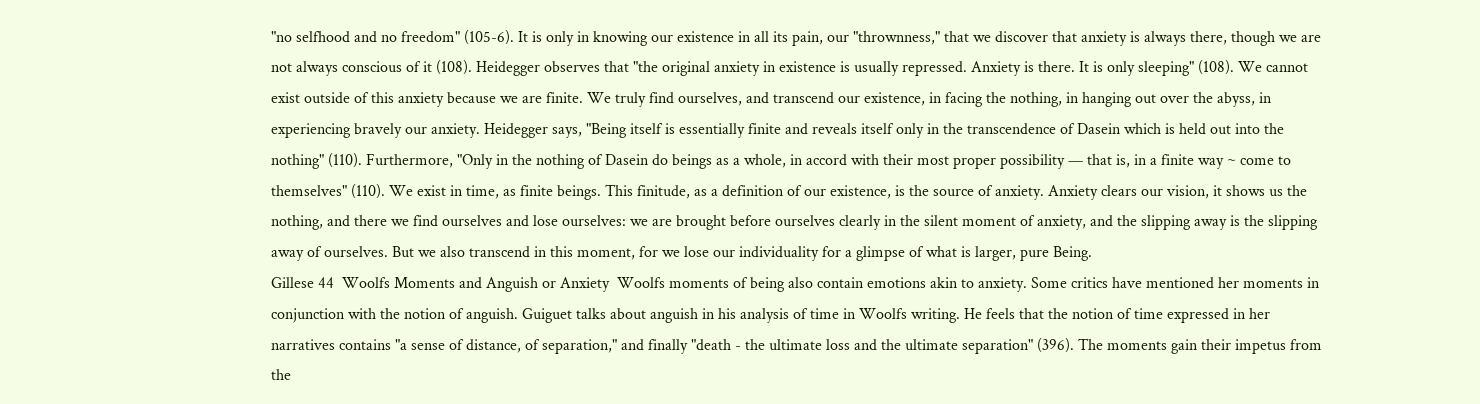"no selfhood and no freedom" (105-6). It is only in knowing our existence in all its pain, our "thrownness," that we discover that anxiety is always there, though we are not always conscious of it (108). Heidegger observes that "the original anxiety in existence is usually repressed. Anxiety is there. It is only sleeping" (108). We cannot exist outside of this anxiety because we are finite. We truly find ourselves, and transcend our existence, in facing the nothing, in hanging out over the abyss, in experiencing bravely our anxiety. Heidegger says, "Being itself is essentially finite and reveals itself only in the transcendence of Dasein which is held out into the nothing" (110). Furthermore, "Only in the nothing of Dasein do beings as a whole, in accord with their most proper possibility — that is, in a finite way ~ come to themselves" (110). We exist in time, as finite beings. This finitude, as a definition of our existence, is the source of anxiety. Anxiety clears our vision, it shows us the nothing, and there we find ourselves and lose ourselves: we are brought before ourselves clearly in the silent moment of anxiety, and the slipping away is the slipping away of ourselves. But we also transcend in this moment, for we lose our individuality for a glimpse of what is larger, pure Being.
Gillese 44  Woolfs Moments and Anguish or Anxiety  Woolfs moments of being also contain emotions akin to anxiety. Some critics have mentioned her moments in conjunction with the notion of anguish. Guiguet talks about anguish in his analysis of time in Woolfs writing. He feels that the notion of time expressed in her narratives contains "a sense of distance, of separation," and finally "death - the ultimate loss and the ultimate separation" (396). The moments gain their impetus from the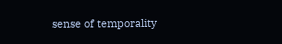sense of temporality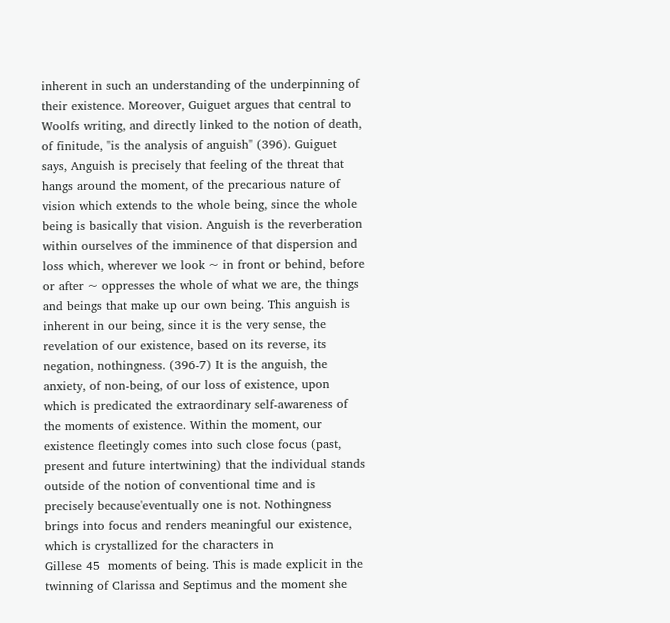inherent in such an understanding of the underpinning of their existence. Moreover, Guiguet argues that central to Woolfs writing, and directly linked to the notion of death, of finitude, "is the analysis of anguish" (396). Guiguet says, Anguish is precisely that feeling of the threat that hangs around the moment, of the precarious nature of vision which extends to the whole being, since the whole being is basically that vision. Anguish is the reverberation within ourselves of the imminence of that dispersion and loss which, wherever we look ~ in front or behind, before or after ~ oppresses the whole of what we are, the things and beings that make up our own being. This anguish is inherent in our being, since it is the very sense, the revelation of our existence, based on its reverse, its negation, nothingness. (396-7) It is the anguish, the anxiety, of non-being, of our loss of existence, upon which is predicated the extraordinary self-awareness of the moments of existence. Within the moment, our existence fleetingly comes into such close focus (past, present and future intertwining) that the individual stands outside of the notion of conventional time and is precisely because'eventually one is not. Nothingness brings into focus and renders meaningful our existence, which is crystallized for the characters in
Gillese 45  moments of being. This is made explicit in the twinning of Clarissa and Septimus and the moment she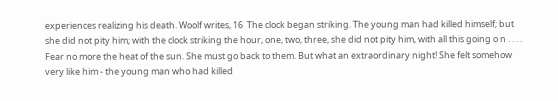experiences realizing his death. Woolf writes, 16  The clock began striking. The young man had killed himself; but she did not pity him; with the clock striking the hour, one, two, three, she did not pity him, with all this going o n . . . . Fear no more the heat of the sun. She must go back to them. But what an extraordinary night! She felt somehow very like him - the young man who had killed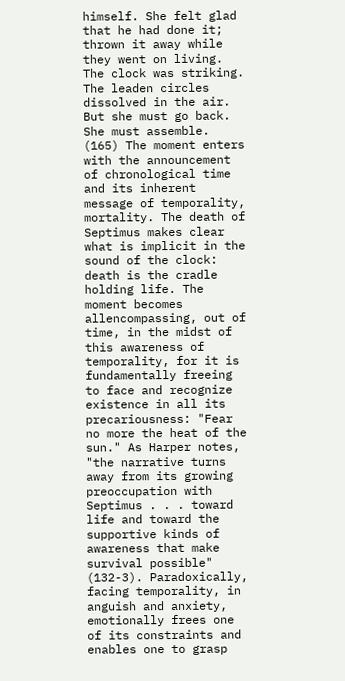himself. She felt glad that he had done it; thrown it away while they went on living. The clock was striking. The leaden circles dissolved in the air. But she must go back. She must assemble. (165) The moment enters with the announcement of chronological time and its inherent message of temporality, mortality. The death of Septimus makes clear what is implicit in the sound of the clock: death is the cradle holding life. The moment becomes allencompassing, out of time, in the midst of this awareness of temporality, for it is fundamentally freeing to face and recognize existence in all its precariousness: "Fear no more the heat of the sun." As Harper notes, "the narrative turns away from its growing preoccupation with Septimus . . . toward life and toward the supportive kinds of awareness that make survival possible" (132-3). Paradoxically, facing temporality, in anguish and anxiety, emotionally frees one of its constraints and enables one to grasp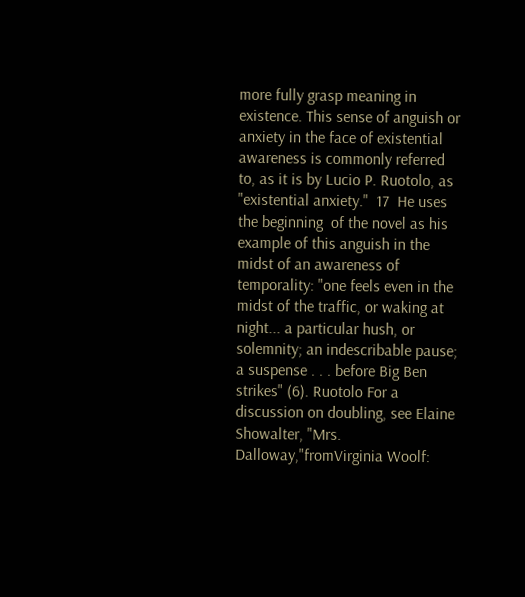more fully grasp meaning in existence. This sense of anguish or anxiety in the face of existential awareness is commonly referred to, as it is by Lucio P. Ruotolo, as "existential anxiety."  17  He uses the beginning  of the novel as his example of this anguish in the midst of an awareness of temporality: "one feels even in the midst of the traffic, or waking at night... a particular hush, or solemnity; an indescribable pause; a suspense . . . before Big Ben strikes" (6). Ruotolo For a discussion on doubling, see Elaine Showalter, "Mrs. Dalloway,"fromVirginia Woolf: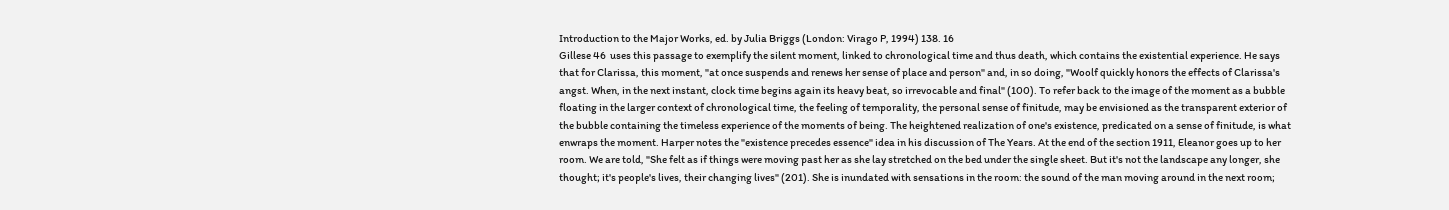Introduction to the Major Works, ed. by Julia Briggs (London: Virago P, 1994) 138. 16
Gillese 46  uses this passage to exemplify the silent moment, linked to chronological time and thus death, which contains the existential experience. He says that for Clarissa, this moment, "at once suspends and renews her sense of place and person" and, in so doing, "Woolf quickly honors the effects of Clarissa's angst. When, in the next instant, clock time begins again its heavy beat, so irrevocable and final" (100). To refer back to the image of the moment as a bubble floating in the larger context of chronological time, the feeling of temporality, the personal sense of finitude, may be envisioned as the transparent exterior of the bubble containing the timeless experience of the moments of being. The heightened realization of one's existence, predicated on a sense of finitude, is what enwraps the moment. Harper notes the "existence precedes essence" idea in his discussion of The Years. At the end of the section 1911, Eleanor goes up to her room. We are told, "She felt as if things were moving past her as she lay stretched on the bed under the single sheet. But it's not the landscape any longer, she thought; it's people's lives, their changing lives" (201). She is inundated with sensations in the room: the sound of the man moving around in the next room;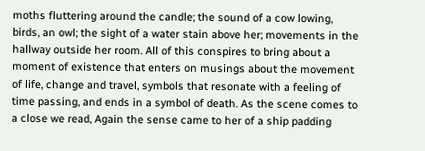moths fluttering around the candle; the sound of a cow lowing, birds, an owl; the sight of a water stain above her; movements in the hallway outside her room. All of this conspires to bring about a moment of existence that enters on musings about the movement of life, change and travel, symbols that resonate with a feeling of time passing, and ends in a symbol of death. As the scene comes to a close we read, Again the sense came to her of a ship padding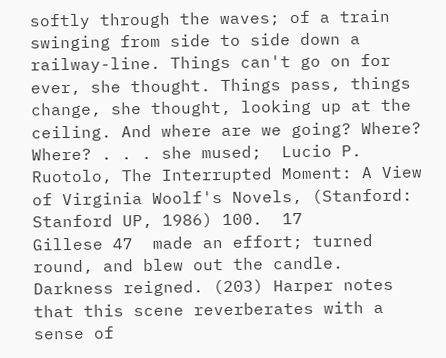softly through the waves; of a train swinging from side to side down a railway-line. Things can't go on for ever, she thought. Things pass, things change, she thought, looking up at the ceiling. And where are we going? Where? Where? . . . she mused;  Lucio P. Ruotolo, The Interrupted Moment: A View of Virginia Woolf's Novels, (Stanford: Stanford UP, 1986) 100.  17
Gillese 47  made an effort; turned round, and blew out the candle. Darkness reigned. (203) Harper notes that this scene reverberates with a sense of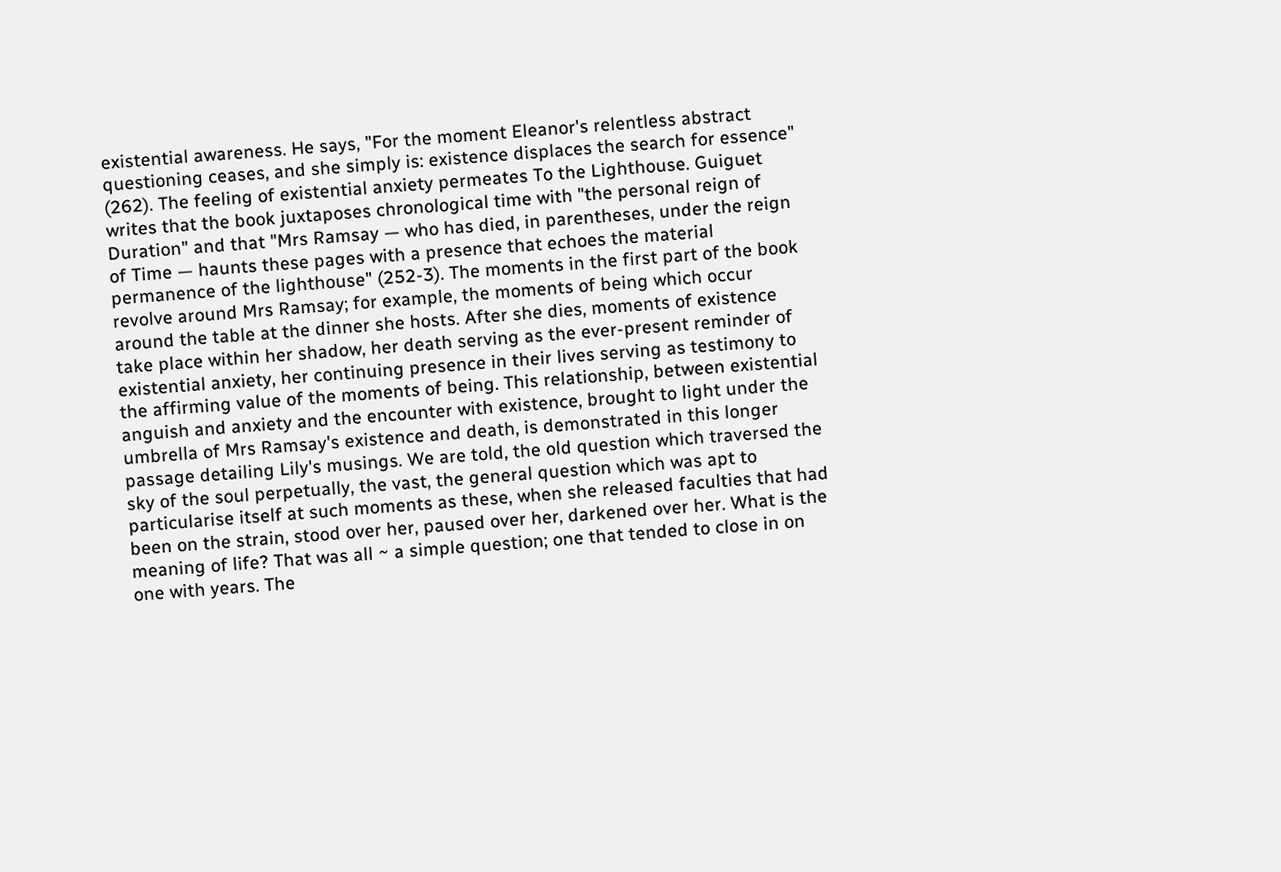existential awareness. He says, "For the moment Eleanor's relentless abstract questioning ceases, and she simply is: existence displaces the search for essence" (262). The feeling of existential anxiety permeates To the Lighthouse. Guiguet writes that the book juxtaposes chronological time with "the personal reign of Duration" and that "Mrs Ramsay — who has died, in parentheses, under the reign of Time — haunts these pages with a presence that echoes the material permanence of the lighthouse" (252-3). The moments in the first part of the book revolve around Mrs Ramsay; for example, the moments of being which occur around the table at the dinner she hosts. After she dies, moments of existence take place within her shadow, her death serving as the ever-present reminder of existential anxiety, her continuing presence in their lives serving as testimony to the affirming value of the moments of being. This relationship, between existential anguish and anxiety and the encounter with existence, brought to light under the umbrella of Mrs Ramsay's existence and death, is demonstrated in this longer passage detailing Lily's musings. We are told, the old question which traversed the sky of the soul perpetually, the vast, the general question which was apt to particularise itself at such moments as these, when she released faculties that had been on the strain, stood over her, paused over her, darkened over her. What is the meaning of life? That was all ~ a simple question; one that tended to close in on one with years. The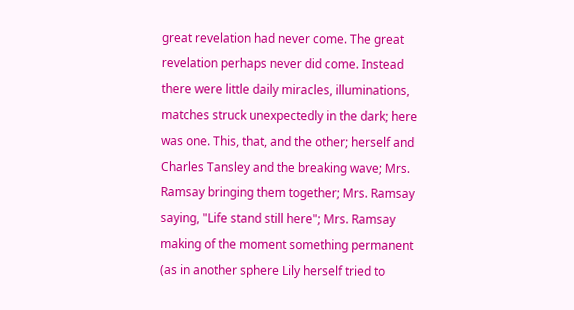great revelation had never come. The great revelation perhaps never did come. Instead there were little daily miracles, illuminations, matches struck unexpectedly in the dark; here was one. This, that, and the other; herself and Charles Tansley and the breaking wave; Mrs. Ramsay bringing them together; Mrs. Ramsay saying, "Life stand still here"; Mrs. Ramsay making of the moment something permanent (as in another sphere Lily herself tried to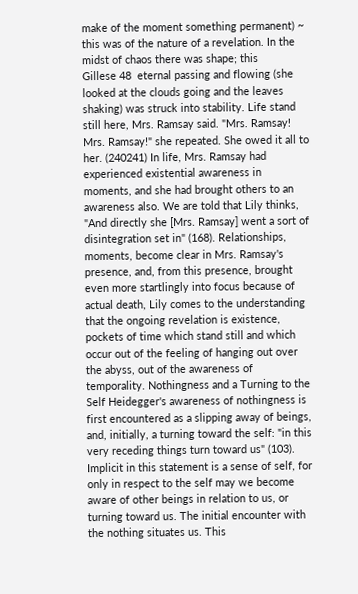make of the moment something permanent) ~ this was of the nature of a revelation. In the midst of chaos there was shape; this
Gillese 48  eternal passing and flowing (she looked at the clouds going and the leaves shaking) was struck into stability. Life stand still here, Mrs. Ramsay said. "Mrs. Ramsay! Mrs. Ramsay!" she repeated. She owed it all to her. (240241) In life, Mrs. Ramsay had experienced existential awareness in moments, and she had brought others to an awareness also. We are told that Lily thinks, "And directly she [Mrs. Ramsay] went a sort of disintegration set in" (168). Relationships, moments, become clear in Mrs. Ramsay's presence, and, from this presence, brought even more startlingly into focus because of actual death, Lily comes to the understanding that the ongoing revelation is existence, pockets of time which stand still and which occur out of the feeling of hanging out over the abyss, out of the awareness of temporality. Nothingness and a Turning to the Self Heidegger's awareness of nothingness is first encountered as a slipping away of beings, and, initially, a turning toward the self: "in this very receding things turn toward us" (103). Implicit in this statement is a sense of self, for only in respect to the self may we become aware of other beings in relation to us, or turning toward us. The initial encounter with the nothing situates us. This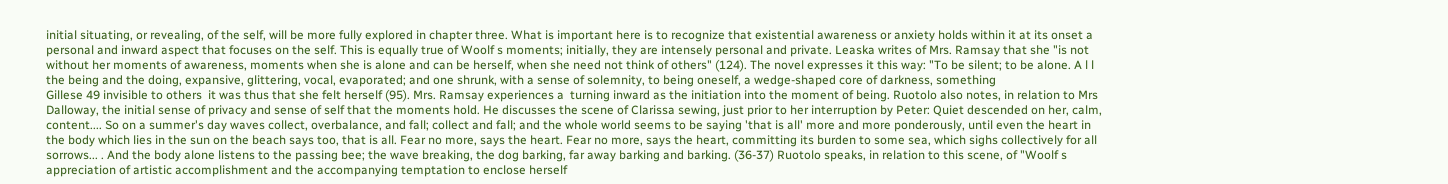initial situating, or revealing, of the self, will be more fully explored in chapter three. What is important here is to recognize that existential awareness or anxiety holds within it at its onset a personal and inward aspect that focuses on the self. This is equally true of Woolf s moments; initially, they are intensely personal and private. Leaska writes of Mrs. Ramsay that she "is not without her moments of awareness, moments when she is alone and can be herself, when she need not think of others" (124). The novel expresses it this way: "To be silent; to be alone. A l l the being and the doing, expansive, glittering, vocal, evaporated; and one shrunk, with a sense of solemnity, to being oneself, a wedge-shaped core of darkness, something
Gillese 49 invisible to others  it was thus that she felt herself (95). Mrs. Ramsay experiences a  turning inward as the initiation into the moment of being. Ruotolo also notes, in relation to Mrs Dalloway, the initial sense of privacy and sense of self that the moments hold. He discusses the scene of Clarissa sewing, just prior to her interruption by Peter: Quiet descended on her, calm, content.... So on a summer's day waves collect, overbalance, and fall; collect and fall; and the whole world seems to be saying 'that is all' more and more ponderously, until even the heart in the body which lies in the sun on the beach says too, that is all. Fear no more, says the heart. Fear no more, says the heart, committing its burden to some sea, which sighs collectively for all sorrows... . And the body alone listens to the passing bee; the wave breaking, the dog barking, far away barking and barking. (36-37) Ruotolo speaks, in relation to this scene, of "Woolf s appreciation of artistic accomplishment and the accompanying temptation to enclose herself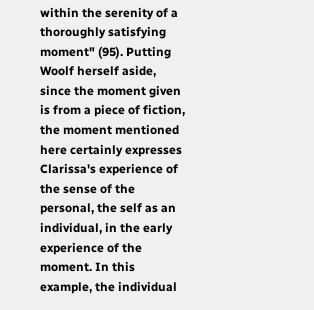within the serenity of a thoroughly satisfying moment" (95). Putting Woolf herself aside, since the moment given is from a piece of fiction, the moment mentioned here certainly expresses Clarissa's experience of the sense of the personal, the self as an individual, in the early experience of the moment. In this example, the individual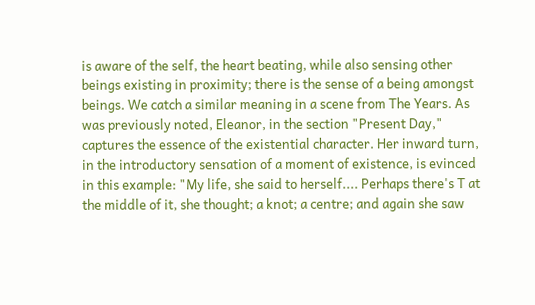is aware of the self, the heart beating, while also sensing other beings existing in proximity; there is the sense of a being amongst beings. We catch a similar meaning in a scene from The Years. As was previously noted, Eleanor, in the section "Present Day," captures the essence of the existential character. Her inward turn, in the introductory sensation of a moment of existence, is evinced in this example: "My life, she said to herself.... Perhaps there's T at the middle of it, she thought; a knot; a centre; and again she saw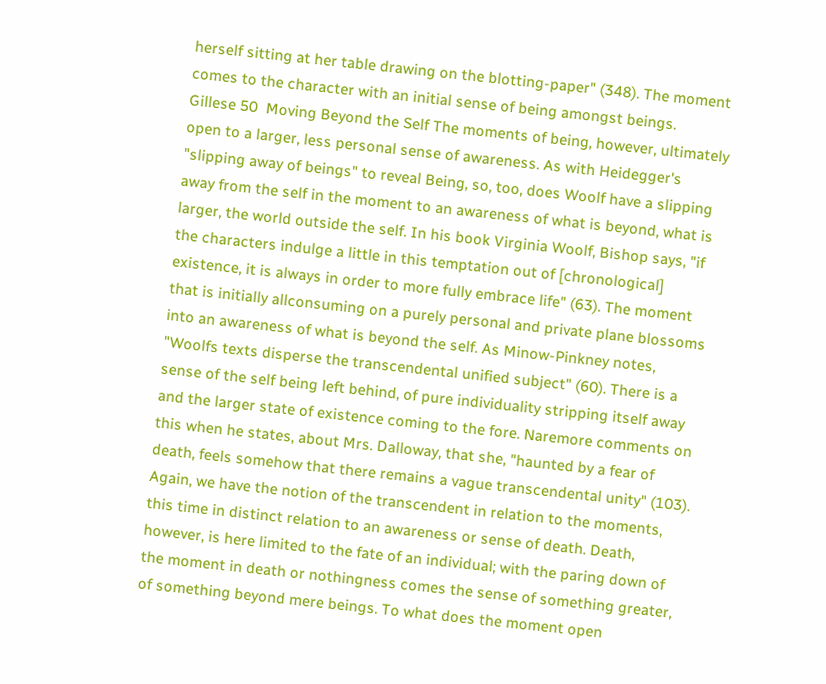herself sitting at her table drawing on the blotting-paper" (348). The moment comes to the character with an initial sense of being amongst beings.
Gillese 50  Moving Beyond the Self The moments of being, however, ultimately open to a larger, less personal sense of awareness. As with Heidegger's "slipping away of beings" to reveal Being, so, too, does Woolf have a slipping away from the self in the moment to an awareness of what is beyond, what is larger, the world outside the self. In his book Virginia Woolf, Bishop says, "if the characters indulge a little in this temptation out of [chronological] existence, it is always in order to more fully embrace life" (63). The moment that is initially allconsuming on a purely personal and private plane blossoms into an awareness of what is beyond the self. As Minow-Pinkney notes, "Woolfs texts disperse the transcendental unified subject" (60). There is a sense of the self being left behind, of pure individuality stripping itself away and the larger state of existence coming to the fore. Naremore comments on this when he states, about Mrs. Dalloway, that she, "haunted by a fear of death, feels somehow that there remains a vague transcendental unity" (103). Again, we have the notion of the transcendent in relation to the moments, this time in distinct relation to an awareness or sense of death. Death, however, is here limited to the fate of an individual; with the paring down of the moment in death or nothingness comes the sense of something greater, of something beyond mere beings. To what does the moment open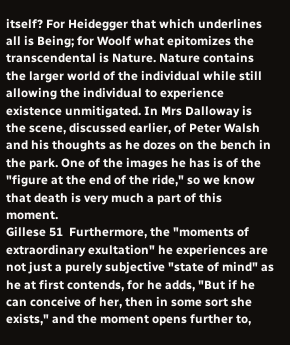itself? For Heidegger that which underlines all is Being; for Woolf what epitomizes the transcendental is Nature. Nature contains the larger world of the individual while still allowing the individual to experience existence unmitigated. In Mrs Dalloway is the scene, discussed earlier, of Peter Walsh and his thoughts as he dozes on the bench in the park. One of the images he has is of the "figure at the end of the ride," so we know that death is very much a part of this moment.
Gillese 51  Furthermore, the "moments of extraordinary exultation" he experiences are not just a purely subjective "state of mind" as he at first contends, for he adds, "But if he can conceive of her, then in some sort she exists," and the moment opens further to,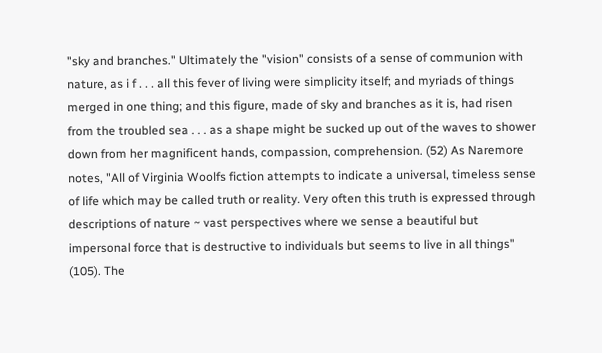"sky and branches." Ultimately the "vision" consists of a sense of communion with nature, as i f . . . all this fever of living were simplicity itself; and myriads of things merged in one thing; and this figure, made of sky and branches as it is, had risen from the troubled sea . . . as a shape might be sucked up out of the waves to shower down from her magnificent hands, compassion, comprehension. (52) As Naremore notes, "All of Virginia Woolfs fiction attempts to indicate a universal, timeless sense of life which may be called truth or reality. Very often this truth is expressed through descriptions of nature ~ vast perspectives where we sense a beautiful but impersonal force that is destructive to individuals but seems to live in all things" (105). The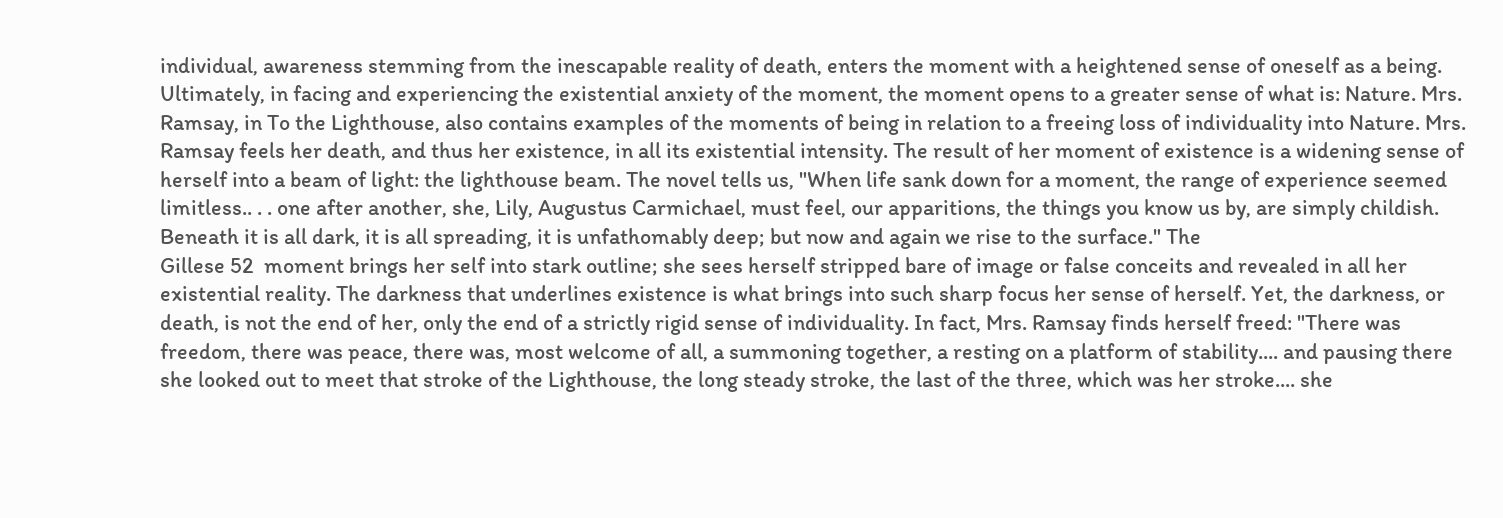individual, awareness stemming from the inescapable reality of death, enters the moment with a heightened sense of oneself as a being. Ultimately, in facing and experiencing the existential anxiety of the moment, the moment opens to a greater sense of what is: Nature. Mrs. Ramsay, in To the Lighthouse, also contains examples of the moments of being in relation to a freeing loss of individuality into Nature. Mrs. Ramsay feels her death, and thus her existence, in all its existential intensity. The result of her moment of existence is a widening sense of herself into a beam of light: the lighthouse beam. The novel tells us, "When life sank down for a moment, the range of experience seemed limitless.. . . one after another, she, Lily, Augustus Carmichael, must feel, our apparitions, the things you know us by, are simply childish. Beneath it is all dark, it is all spreading, it is unfathomably deep; but now and again we rise to the surface." The
Gillese 52  moment brings her self into stark outline; she sees herself stripped bare of image or false conceits and revealed in all her existential reality. The darkness that underlines existence is what brings into such sharp focus her sense of herself. Yet, the darkness, or death, is not the end of her, only the end of a strictly rigid sense of individuality. In fact, Mrs. Ramsay finds herself freed: "There was freedom, there was peace, there was, most welcome of all, a summoning together, a resting on a platform of stability.... and pausing there she looked out to meet that stroke of the Lighthouse, the long steady stroke, the last of the three, which was her stroke.... she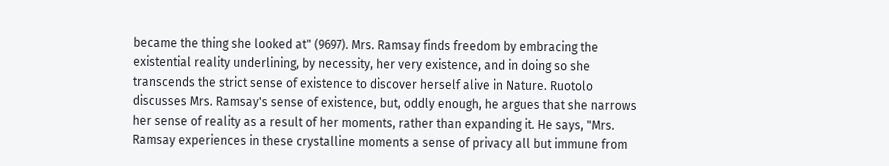became the thing she looked at" (9697). Mrs. Ramsay finds freedom by embracing the existential reality underlining, by necessity, her very existence, and in doing so she transcends the strict sense of existence to discover herself alive in Nature. Ruotolo discusses Mrs. Ramsay's sense of existence, but, oddly enough, he argues that she narrows her sense of reality as a result of her moments, rather than expanding it. He says, "Mrs. Ramsay experiences in these crystalline moments a sense of privacy all but immune from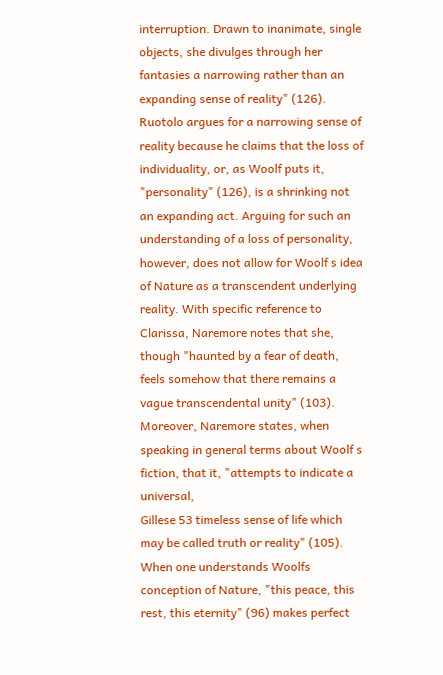interruption. Drawn to inanimate, single objects, she divulges through her fantasies a narrowing rather than an expanding sense of reality" (126). Ruotolo argues for a narrowing sense of reality because he claims that the loss of individuality, or, as Woolf puts it, "personality" (126), is a shrinking not an expanding act. Arguing for such an understanding of a loss of personality, however, does not allow for Woolf s idea of Nature as a transcendent underlying reality. With specific reference to Clarissa, Naremore notes that she, though "haunted by a fear of death, feels somehow that there remains a vague transcendental unity" (103). Moreover, Naremore states, when speaking in general terms about Woolf s fiction, that it, "attempts to indicate a universal,
Gillese 53 timeless sense of life which may be called truth or reality" (105). When one understands Woolfs conception of Nature, "this peace, this rest, this eternity" (96) makes perfect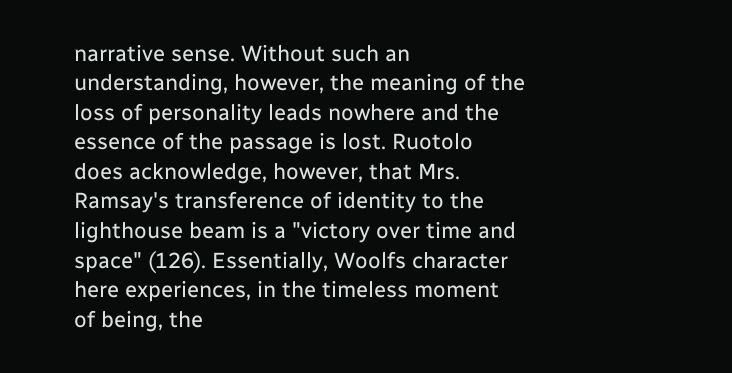narrative sense. Without such an understanding, however, the meaning of the loss of personality leads nowhere and the essence of the passage is lost. Ruotolo does acknowledge, however, that Mrs. Ramsay's transference of identity to the lighthouse beam is a "victory over time and space" (126). Essentially, Woolfs character here experiences, in the timeless moment of being, the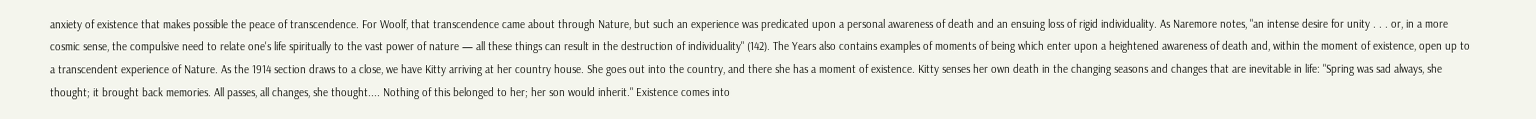anxiety of existence that makes possible the peace of transcendence. For Woolf, that transcendence came about through Nature, but such an experience was predicated upon a personal awareness of death and an ensuing loss of rigid individuality. As Naremore notes, "an intense desire for unity . . . or, in a more cosmic sense, the compulsive need to relate one's life spiritually to the vast power of nature — all these things can result in the destruction of individuality" (142). The Years also contains examples of moments of being which enter upon a heightened awareness of death and, within the moment of existence, open up to a transcendent experience of Nature. As the 1914 section draws to a close, we have Kitty arriving at her country house. She goes out into the country, and there she has a moment of existence. Kitty senses her own death in the changing seasons and changes that are inevitable in life: "Spring was sad always, she thought; it brought back memories. All passes, all changes, she thought.... Nothing of this belonged to her; her son would inherit." Existence comes into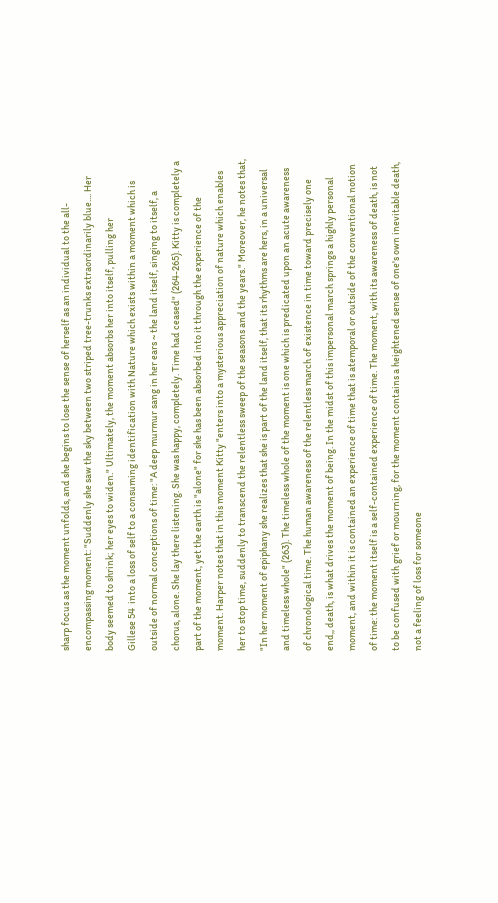sharp focus as the moment unfolds, and she begins to lose the sense of herself as an individual to the all-encompassing moment: "Suddenly she saw the sky between two striped tree-trunks extraordinarily blue.... Her body seemed to shrink; her eyes to widen." Ultimately, the moment absorbs her into itself, pulling her
Gillese 54  into a loss of self to a consuming identification with Nature which exists within a moment which is outside of normal conceptions of time: "A deep murmur sang in her ears ~ the land itself, singing to itself, a chorus, alone. She lay there listening. She was happy, completely. Time had ceased" (264-265). Kitty is completely a part of the moment, yet the earth is "alone" for she has been absorbed into it through the experience of the moment. Harper notes that in this moment Kitty "enters into a mysterious appreciation of nature which enables her to stop time, suddenly to transcend the relentless sweep of the seasons and the years." Moreover, he notes that, "In her moment of epiphany she realizes that she is part of the land itself, that its rhythms are hers, in a universal and timeless whole" (263). The timeless whole of the moment is one which is predicated upon an acute awareness of chronological time. The human awareness of the relentless march of existence in time toward precisely one end,, death, is what drives the moment of being. In the midst of this impersonal march springs a highly personal moment, and within it is contained an experience of time that is atemporal or outside of the conventional notion of time: the moment itself is a self-contained experience of time. The moment, with its awareness of death, is not to be confused with grief or mourning, for the moment contains a heightened sense of one's own inevitable death, not a feeling of loss for someone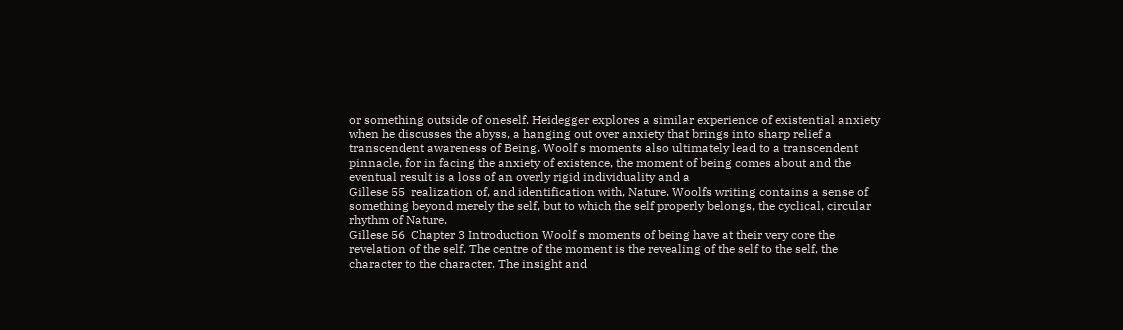or something outside of oneself. Heidegger explores a similar experience of existential anxiety when he discusses the abyss, a hanging out over anxiety that brings into sharp relief a transcendent awareness of Being. Woolf s moments also ultimately lead to a transcendent pinnacle, for in facing the anxiety of existence, the moment of being comes about and the eventual result is a loss of an overly rigid individuality and a
Gillese 55  realization of, and identification with, Nature. Woolfs writing contains a sense of something beyond merely the self, but to which the self properly belongs, the cyclical, circular rhythm of Nature.
Gillese 56  Chapter 3 Introduction Woolf s moments of being have at their very core the revelation of the self. The centre of the moment is the revealing of the self to the self, the character to the character. The insight and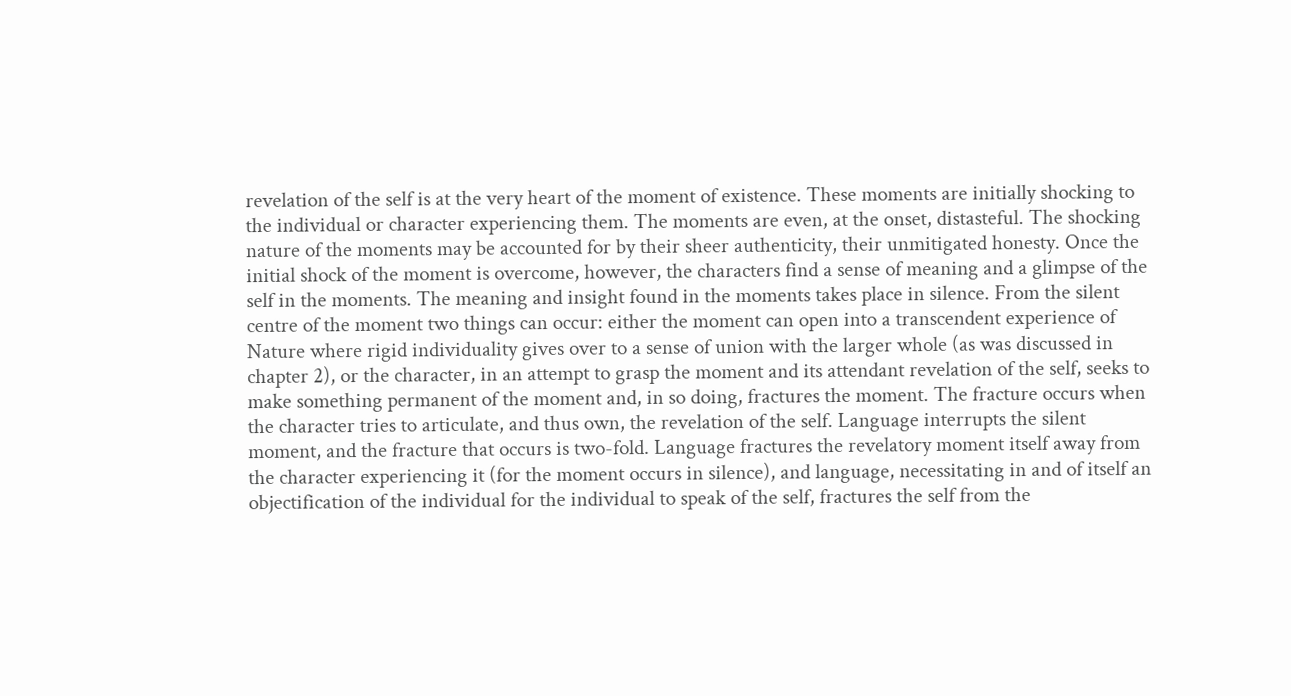revelation of the self is at the very heart of the moment of existence. These moments are initially shocking to the individual or character experiencing them. The moments are even, at the onset, distasteful. The shocking nature of the moments may be accounted for by their sheer authenticity, their unmitigated honesty. Once the initial shock of the moment is overcome, however, the characters find a sense of meaning and a glimpse of the self in the moments. The meaning and insight found in the moments takes place in silence. From the silent centre of the moment two things can occur: either the moment can open into a transcendent experience of Nature where rigid individuality gives over to a sense of union with the larger whole (as was discussed in chapter 2), or the character, in an attempt to grasp the moment and its attendant revelation of the self, seeks to make something permanent of the moment and, in so doing, fractures the moment. The fracture occurs when the character tries to articulate, and thus own, the revelation of the self. Language interrupts the silent moment, and the fracture that occurs is two-fold. Language fractures the revelatory moment itself away from the character experiencing it (for the moment occurs in silence), and language, necessitating in and of itself an objectification of the individual for the individual to speak of the self, fractures the self from the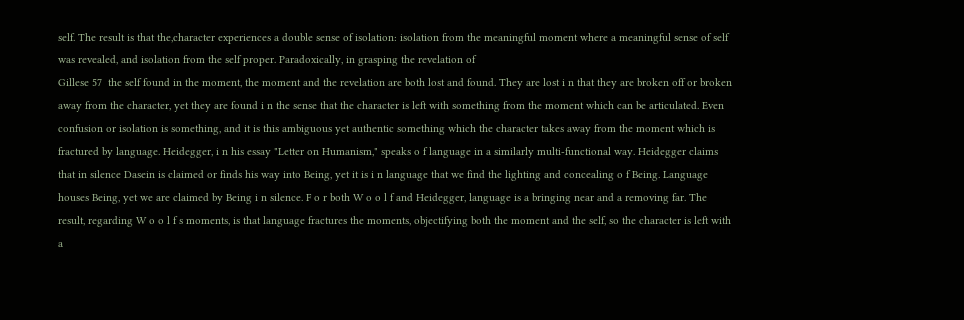self. The result is that the,character experiences a double sense of isolation: isolation from the meaningful moment where a meaningful sense of self was revealed, and isolation from the self proper. Paradoxically, in grasping the revelation of
Gillese 57  the self found in the moment, the moment and the revelation are both lost and found. They are lost i n that they are broken off or broken away from the character, yet they are found i n the sense that the character is left with something from the moment which can be articulated. Even confusion or isolation is something, and it is this ambiguous yet authentic something which the character takes away from the moment which is fractured by language. Heidegger, i n his essay "Letter on Humanism," speaks o f language in a similarly multi-functional way. Heidegger claims that in silence Dasein is claimed or finds his way into Being, yet it is i n language that we find the lighting and concealing o f Being. Language houses Being, yet we are claimed by Being i n silence. F o r both W o o l f and Heidegger, language is a bringing near and a removing far. The result, regarding W o o l f s moments, is that language fractures the moments, objectifying both the moment and the self, so the character is left with a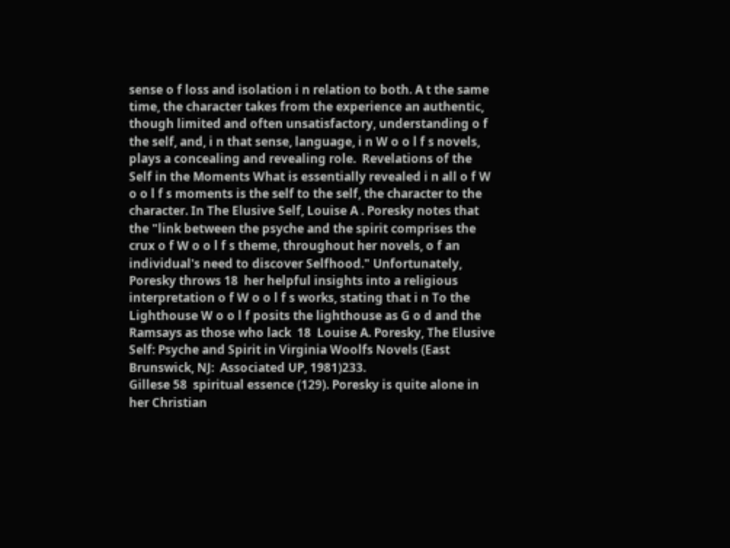sense o f loss and isolation i n relation to both. A t the same time, the character takes from the experience an authentic, though limited and often unsatisfactory, understanding o f the self, and, i n that sense, language, i n W o o l f s novels, plays a concealing and revealing role.  Revelations of the Self in the Moments What is essentially revealed i n all o f W o o l f s moments is the self to the self, the character to the character. In The Elusive Self, Louise A . Poresky notes that the "link between the psyche and the spirit comprises the crux o f W o o l f s theme, throughout her novels, o f an individual's need to discover Selfhood." Unfortunately, Poresky throws 18  her helpful insights into a religious interpretation o f W o o l f s works, stating that i n To the Lighthouse W o o l f posits the lighthouse as G o d and the Ramsays as those who lack  18  Louise A. Poresky, The Elusive Self: Psyche and Spirit in Virginia Woolfs Novels (East Brunswick, NJ:  Associated UP, 1981)233.
Gillese 58  spiritual essence (129). Poresky is quite alone in her Christian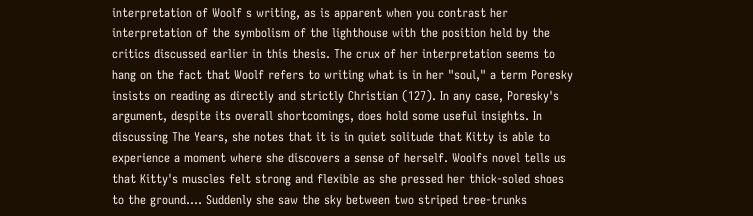interpretation of Woolf s writing, as is apparent when you contrast her interpretation of the symbolism of the lighthouse with the position held by the critics discussed earlier in this thesis. The crux of her interpretation seems to hang on the fact that Woolf refers to writing what is in her "soul," a term Poresky insists on reading as directly and strictly Christian (127). In any case, Poresky's argument, despite its overall shortcomings, does hold some useful insights. In discussing The Years, she notes that it is in quiet solitude that Kitty is able to experience a moment where she discovers a sense of herself. Woolfs novel tells us that Kitty's muscles felt strong and flexible as she pressed her thick-soled shoes to the ground.... Suddenly she saw the sky between two striped tree-trunks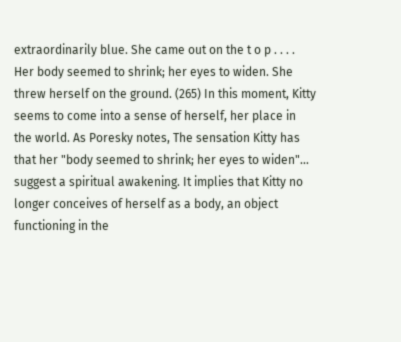extraordinarily blue. She came out on the t o p . . . . Her body seemed to shrink; her eyes to widen. She threw herself on the ground. (265) In this moment, Kitty seems to come into a sense of herself, her place in the world. As Poresky notes, The sensation Kitty has that her "body seemed to shrink; her eyes to widen"... suggest a spiritual awakening. It implies that Kitty no longer conceives of herself as a body, an object functioning in the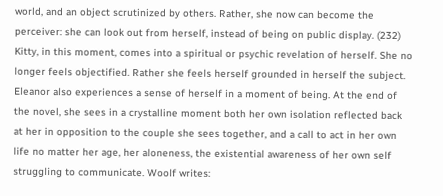world, and an object scrutinized by others. Rather, she now can become the perceiver: she can look out from herself, instead of being on public display. (232) Kitty, in this moment, comes into a spiritual or psychic revelation of herself. She no longer feels objectified. Rather she feels herself grounded in herself the subject. Eleanor also experiences a sense of herself in a moment of being. At the end of the novel, she sees in a crystalline moment both her own isolation reflected back at her in opposition to the couple she sees together, and a call to act in her own life no matter her age, her aloneness, the existential awareness of her own self struggling to communicate. Woolf writes: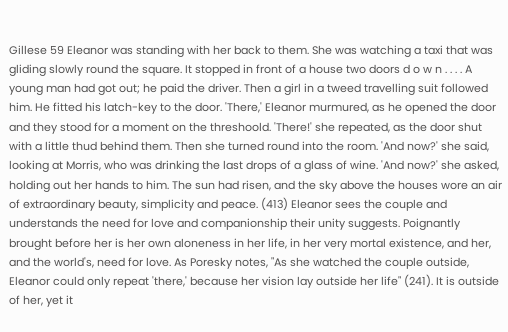Gillese 59 Eleanor was standing with her back to them. She was watching a taxi that was gliding slowly round the square. It stopped in front of a house two doors d o w n . . . . A young man had got out; he paid the driver. Then a girl in a tweed travelling suit followed him. He fitted his latch-key to the door. 'There,' Eleanor murmured, as he opened the door and they stood for a moment on the threshoold. 'There!' she repeated, as the door shut with a little thud behind them. Then she turned round into the room. 'And now?' she said, looking at Morris, who was drinking the last drops of a glass of wine. 'And now?' she asked, holding out her hands to him. The sun had risen, and the sky above the houses wore an air of extraordinary beauty, simplicity and peace. (413) Eleanor sees the couple and understands the need for love and companionship their unity suggests. Poignantly brought before her is her own aloneness in her life, in her very mortal existence, and her, and the world's, need for love. As Poresky notes, "As she watched the couple outside, Eleanor could only repeat 'there,' because her vision lay outside her life" (241). It is outside of her, yet it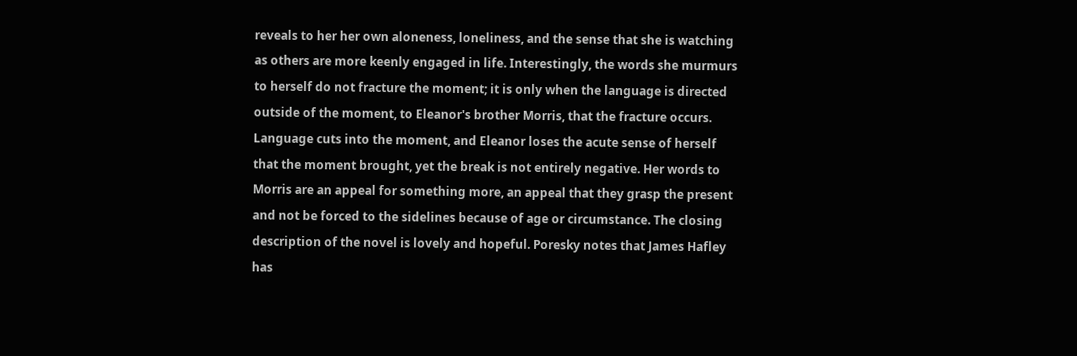reveals to her her own aloneness, loneliness, and the sense that she is watching as others are more keenly engaged in life. Interestingly, the words she murmurs to herself do not fracture the moment; it is only when the language is directed outside of the moment, to Eleanor's brother Morris, that the fracture occurs. Language cuts into the moment, and Eleanor loses the acute sense of herself that the moment brought, yet the break is not entirely negative. Her words to Morris are an appeal for something more, an appeal that they grasp the present and not be forced to the sidelines because of age or circumstance. The closing description of the novel is lovely and hopeful. Poresky notes that James Hafley has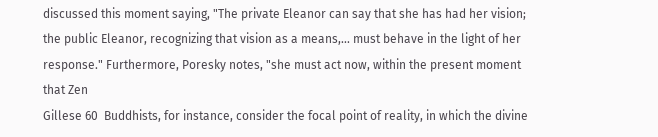discussed this moment saying, "The private Eleanor can say that she has had her vision; the public Eleanor, recognizing that vision as a means,... must behave in the light of her response." Furthermore, Poresky notes, "she must act now, within the present moment that Zen
Gillese 60  Buddhists, for instance, consider the focal point of reality, in which the divine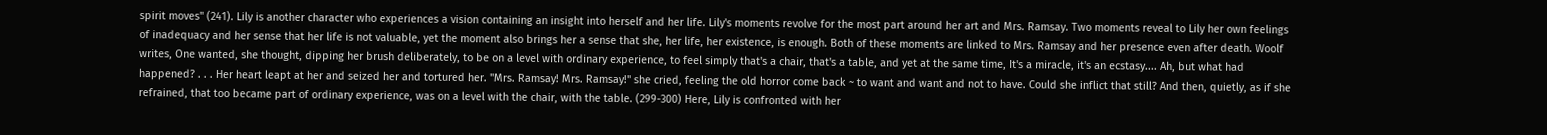spirit moves" (241). Lily is another character who experiences a vision containing an insight into herself and her life. Lily's moments revolve for the most part around her art and Mrs. Ramsay. Two moments reveal to Lily her own feelings of inadequacy and her sense that her life is not valuable, yet the moment also brings her a sense that she, her life, her existence, is enough. Both of these moments are linked to Mrs. Ramsay and her presence even after death. Woolf writes, One wanted, she thought, dipping her brush deliberately, to be on a level with ordinary experience, to feel simply that's a chair, that's a table, and yet at the same time, It's a miracle, it's an ecstasy.... Ah, but what had happened? . . . Her heart leapt at her and seized her and tortured her. "Mrs. Ramsay! Mrs. Ramsay!" she cried, feeling the old horror come back ~ to want and want and not to have. Could she inflict that still? And then, quietly, as if she refrained, that too became part of ordinary experience, was on a level with the chair, with the table. (299-300) Here, Lily is confronted with her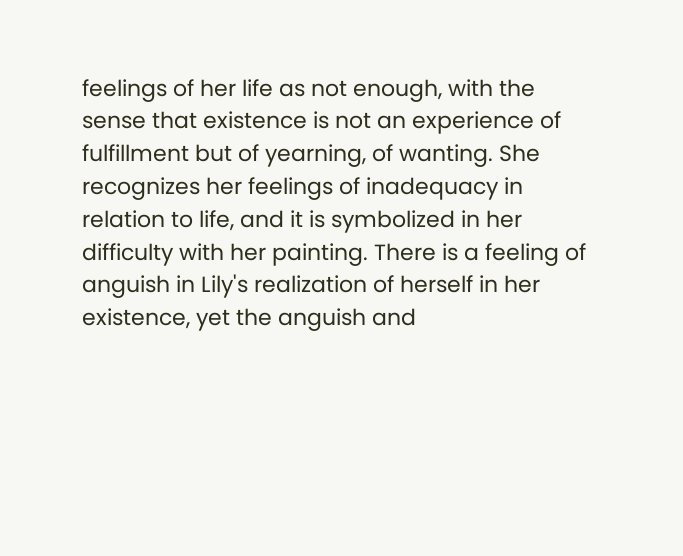feelings of her life as not enough, with the sense that existence is not an experience of fulfillment but of yearning, of wanting. She recognizes her feelings of inadequacy in relation to life, and it is symbolized in her difficulty with her painting. There is a feeling of anguish in Lily's realization of herself in her existence, yet the anguish and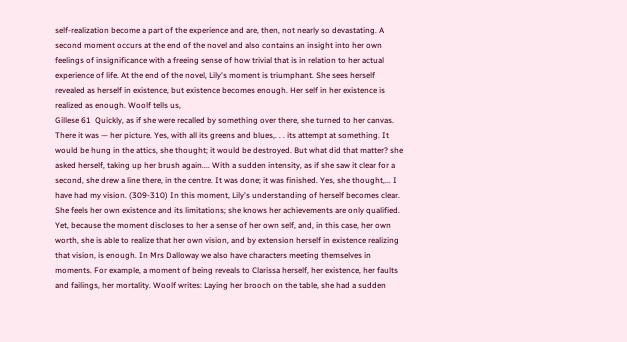self-realization become a part of the experience and are, then, not nearly so devastating. A second moment occurs at the end of the novel and also contains an insight into her own feelings of insignificance with a freeing sense of how trivial that is in relation to her actual experience of life. At the end of the novel, Lily's moment is triumphant. She sees herself revealed as herself in existence, but existence becomes enough. Her self in her existence is realized as enough. Woolf tells us,
Gillese 61  Quickly, as if she were recalled by something over there, she turned to her canvas. There it was — her picture. Yes, with all its greens and blues,. . . its attempt at something. It would be hung in the attics, she thought; it would be destroyed. But what did that matter? she asked herself, taking up her brush again.... With a sudden intensity, as if she saw it clear for a second, she drew a line there, in the centre. It was done; it was finished. Yes, she thought,... I have had my vision. (309-310) In this moment, Lily's understanding of herself becomes clear. She feels her own existence and its limitations; she knows her achievements are only qualified. Yet, because the moment discloses to her a sense of her own self, and, in this case, her own worth, she is able to realize that her own vision, and by extension herself in existence realizing that vision, is enough. In Mrs Dalloway we also have characters meeting themselves in moments. For example, a moment of being reveals to Clarissa herself, her existence, her faults and failings, her mortality. Woolf writes: Laying her brooch on the table, she had a sudden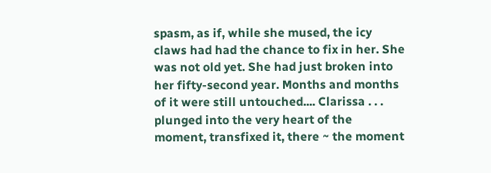spasm, as if, while she mused, the icy claws had had the chance to fix in her. She was not old yet. She had just broken into her fifty-second year. Months and months of it were still untouched.... Clarissa . . . plunged into the very heart of the moment, transfixed it, there ~ the moment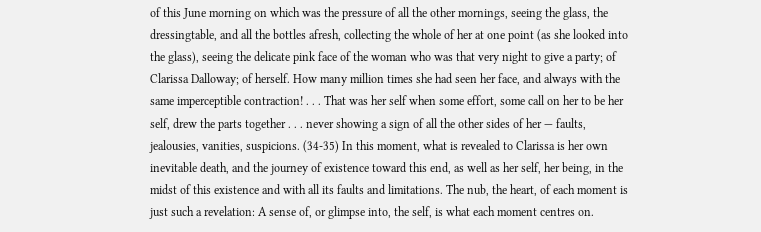of this June morning on which was the pressure of all the other mornings, seeing the glass, the dressingtable, and all the bottles afresh, collecting the whole of her at one point (as she looked into the glass), seeing the delicate pink face of the woman who was that very night to give a party; of Clarissa Dalloway; of herself. How many million times she had seen her face, and always with the same imperceptible contraction! . . . That was her self when some effort, some call on her to be her self, drew the parts together . . . never showing a sign of all the other sides of her — faults, jealousies, vanities, suspicions. (34-35) In this moment, what is revealed to Clarissa is her own inevitable death, and the journey of existence toward this end, as well as her self, her being, in the midst of this existence and with all its faults and limitations. The nub, the heart, of each moment is just such a revelation: A sense of, or glimpse into, the self, is what each moment centres on.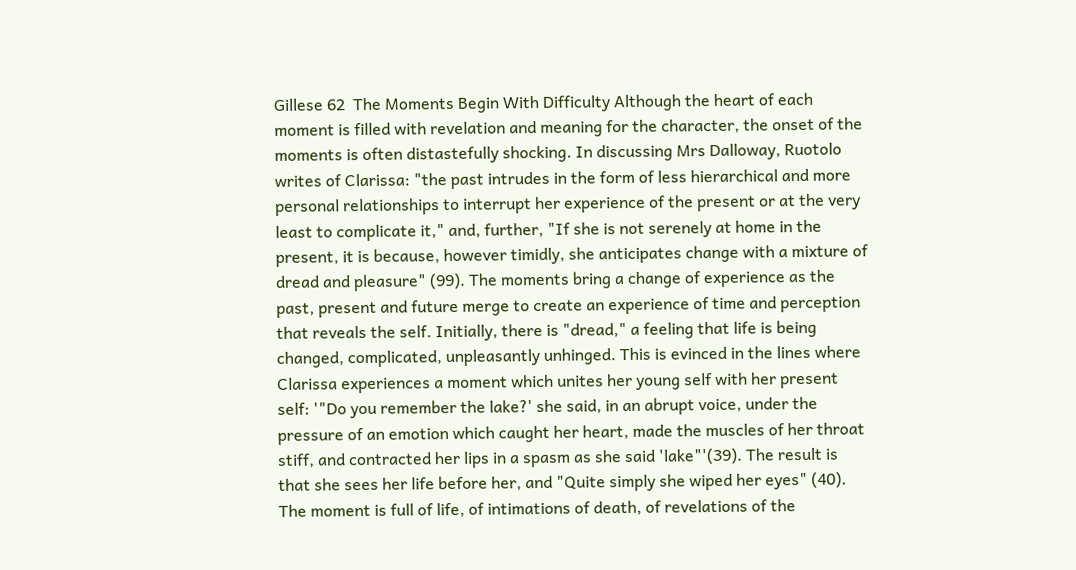Gillese 62  The Moments Begin With Difficulty Although the heart of each moment is filled with revelation and meaning for the character, the onset of the moments is often distastefully shocking. In discussing Mrs Dalloway, Ruotolo writes of Clarissa: "the past intrudes in the form of less hierarchical and more personal relationships to interrupt her experience of the present or at the very least to complicate it," and, further, "If she is not serenely at home in the present, it is because, however timidly, she anticipates change with a mixture of dread and pleasure" (99). The moments bring a change of experience as the past, present and future merge to create an experience of time and perception that reveals the self. Initially, there is "dread," a feeling that life is being changed, complicated, unpleasantly unhinged. This is evinced in the lines where Clarissa experiences a moment which unites her young self with her present self: '"Do you remember the lake?' she said, in an abrupt voice, under the pressure of an emotion which caught her heart, made the muscles of her throat stiff, and contracted her lips in a spasm as she said 'lake"'(39). The result is that she sees her life before her, and "Quite simply she wiped her eyes" (40). The moment is full of life, of intimations of death, of revelations of the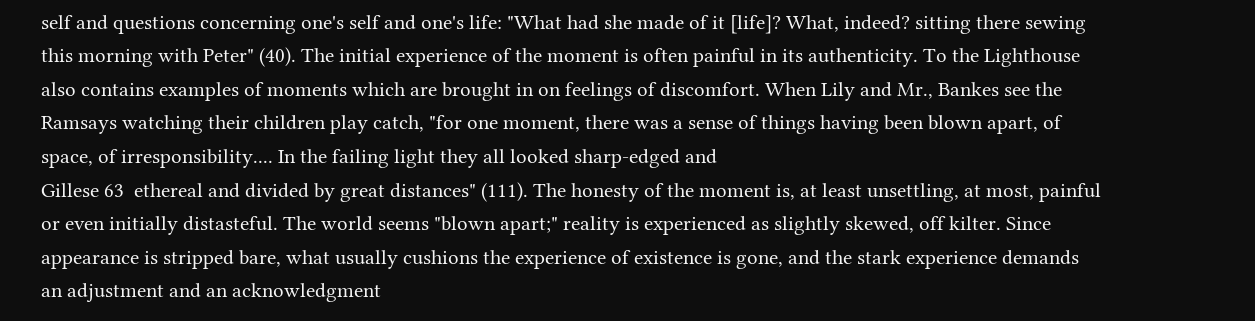self and questions concerning one's self and one's life: "What had she made of it [life]? What, indeed? sitting there sewing this morning with Peter" (40). The initial experience of the moment is often painful in its authenticity. To the Lighthouse also contains examples of moments which are brought in on feelings of discomfort. When Lily and Mr., Bankes see the Ramsays watching their children play catch, "for one moment, there was a sense of things having been blown apart, of space, of irresponsibility.... In the failing light they all looked sharp-edged and
Gillese 63  ethereal and divided by great distances" (111). The honesty of the moment is, at least unsettling, at most, painful or even initially distasteful. The world seems "blown apart;" reality is experienced as slightly skewed, off kilter. Since appearance is stripped bare, what usually cushions the experience of existence is gone, and the stark experience demands an adjustment and an acknowledgment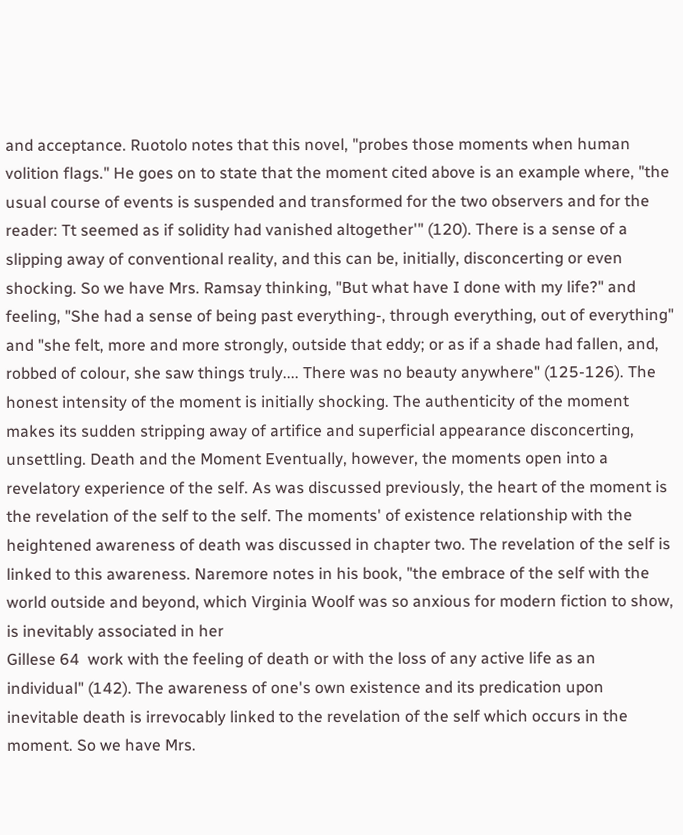and acceptance. Ruotolo notes that this novel, "probes those moments when human volition flags." He goes on to state that the moment cited above is an example where, "the usual course of events is suspended and transformed for the two observers and for the reader: Tt seemed as if solidity had vanished altogether'" (120). There is a sense of a slipping away of conventional reality, and this can be, initially, disconcerting or even shocking. So we have Mrs. Ramsay thinking, "But what have I done with my life?" and feeling, "She had a sense of being past everything-, through everything, out of everything" and "she felt, more and more strongly, outside that eddy; or as if a shade had fallen, and, robbed of colour, she saw things truly.... There was no beauty anywhere" (125-126). The honest intensity of the moment is initially shocking. The authenticity of the moment makes its sudden stripping away of artifice and superficial appearance disconcerting, unsettling. Death and the Moment Eventually, however, the moments open into a revelatory experience of the self. As was discussed previously, the heart of the moment is the revelation of the self to the self. The moments' of existence relationship with the heightened awareness of death was discussed in chapter two. The revelation of the self is linked to this awareness. Naremore notes in his book, "the embrace of the self with the world outside and beyond, which Virginia Woolf was so anxious for modern fiction to show, is inevitably associated in her
Gillese 64  work with the feeling of death or with the loss of any active life as an individual" (142). The awareness of one's own existence and its predication upon inevitable death is irrevocably linked to the revelation of the self which occurs in the moment. So we have Mrs.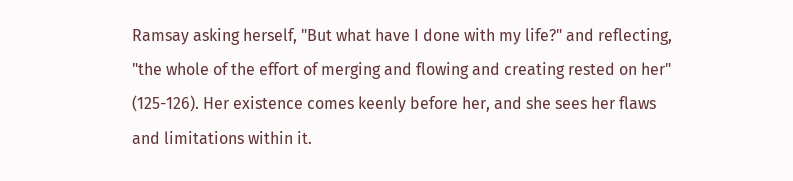Ramsay asking herself, "But what have I done with my life?" and reflecting, "the whole of the effort of merging and flowing and creating rested on her" (125-126). Her existence comes keenly before her, and she sees her flaws and limitations within it.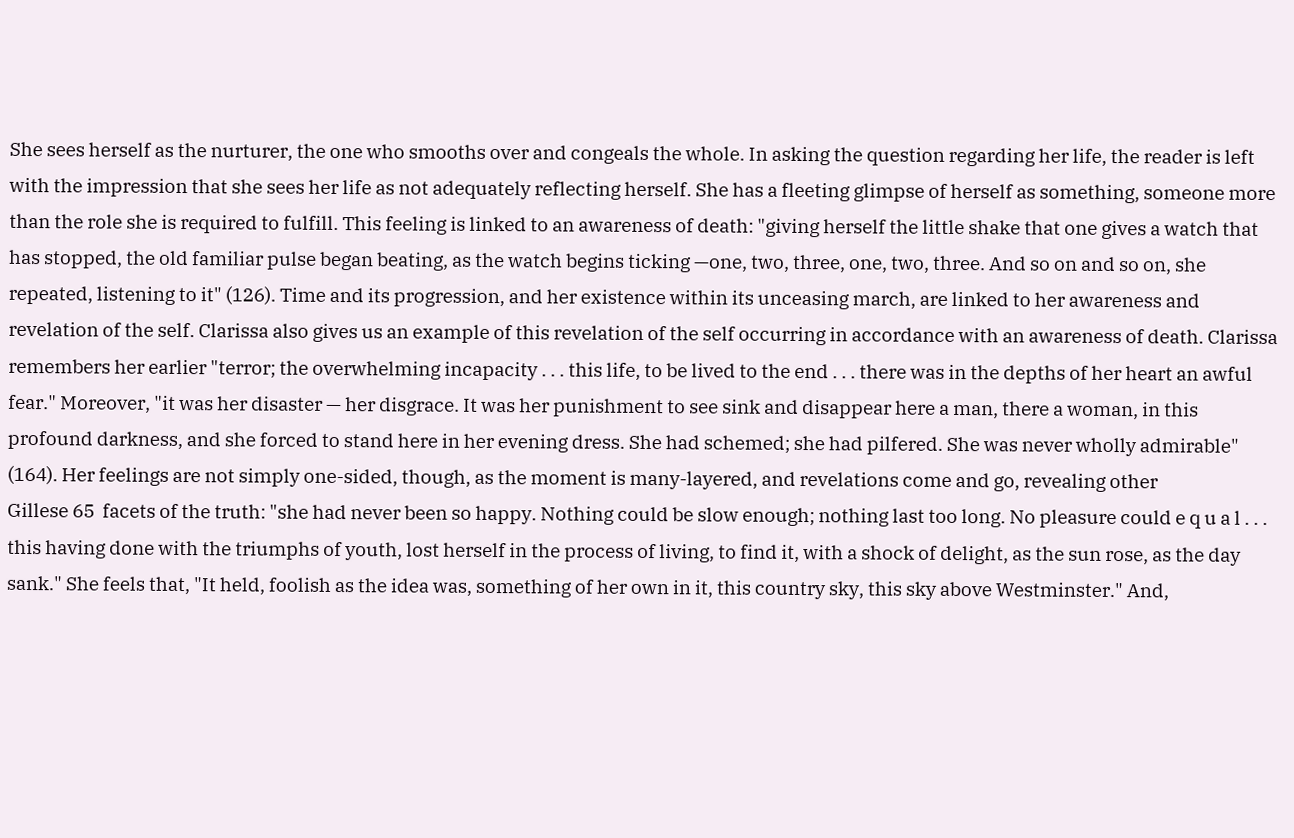She sees herself as the nurturer, the one who smooths over and congeals the whole. In asking the question regarding her life, the reader is left with the impression that she sees her life as not adequately reflecting herself. She has a fleeting glimpse of herself as something, someone more than the role she is required to fulfill. This feeling is linked to an awareness of death: "giving herself the little shake that one gives a watch that has stopped, the old familiar pulse began beating, as the watch begins ticking —one, two, three, one, two, three. And so on and so on, she repeated, listening to it" (126). Time and its progression, and her existence within its unceasing march, are linked to her awareness and revelation of the self. Clarissa also gives us an example of this revelation of the self occurring in accordance with an awareness of death. Clarissa remembers her earlier "terror; the overwhelming incapacity . . . this life, to be lived to the end . . . there was in the depths of her heart an awful fear." Moreover, "it was her disaster — her disgrace. It was her punishment to see sink and disappear here a man, there a woman, in this profound darkness, and she forced to stand here in her evening dress. She had schemed; she had pilfered. She was never wholly admirable" (164). Her feelings are not simply one-sided, though, as the moment is many-layered, and revelations come and go, revealing other
Gillese 65  facets of the truth: "she had never been so happy. Nothing could be slow enough; nothing last too long. No pleasure could e q u a l . . . this having done with the triumphs of youth, lost herself in the process of living, to find it, with a shock of delight, as the sun rose, as the day sank." She feels that, "It held, foolish as the idea was, something of her own in it, this country sky, this sky above Westminster." And,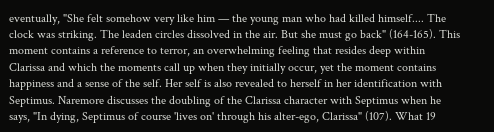eventually, "She felt somehow very like him — the young man who had killed himself.... The clock was striking. The leaden circles dissolved in the air. But she must go back" (164-165). This moment contains a reference to terror, an overwhelming feeling that resides deep within Clarissa and which the moments call up when they initially occur, yet the moment contains happiness and a sense of the self. Her self is also revealed to herself in her identification with Septimus. Naremore discusses the doubling of the Clarissa character with Septimus when he says, "In dying, Septimus of course 'lives on' through his alter-ego, Clarissa" (107). What 19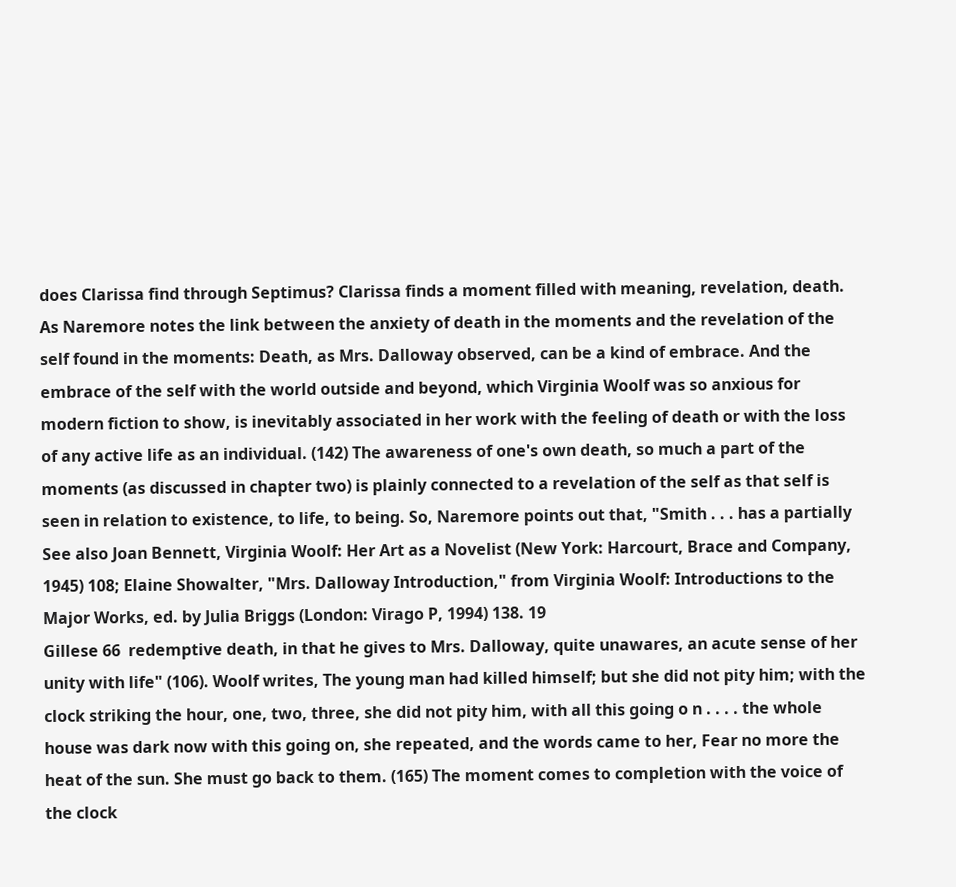does Clarissa find through Septimus? Clarissa finds a moment filled with meaning, revelation, death. As Naremore notes the link between the anxiety of death in the moments and the revelation of the self found in the moments: Death, as Mrs. Dalloway observed, can be a kind of embrace. And the embrace of the self with the world outside and beyond, which Virginia Woolf was so anxious for modern fiction to show, is inevitably associated in her work with the feeling of death or with the loss of any active life as an individual. (142) The awareness of one's own death, so much a part of the moments (as discussed in chapter two) is plainly connected to a revelation of the self as that self is seen in relation to existence, to life, to being. So, Naremore points out that, "Smith . . . has a partially  See also Joan Bennett, Virginia Woolf: Her Art as a Novelist (New York: Harcourt, Brace and Company, 1945) 108; Elaine Showalter, "Mrs. Dalloway Introduction," from Virginia Woolf: Introductions to the Major Works, ed. by Julia Briggs (London: Virago P, 1994) 138. 19
Gillese 66  redemptive death, in that he gives to Mrs. Dalloway, quite unawares, an acute sense of her unity with life" (106). Woolf writes, The young man had killed himself; but she did not pity him; with the clock striking the hour, one, two, three, she did not pity him, with all this going o n . . . . the whole house was dark now with this going on, she repeated, and the words came to her, Fear no more the heat of the sun. She must go back to them. (165) The moment comes to completion with the voice of the clock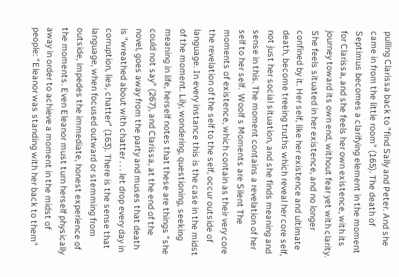pulling Clarissa back to "find Sally and Peter. And she came in from the little room" (165). The death of Septimus becomes a clarifying element in the moment for Clarissa, and she feels her own existence, with its journey toward its own end, without fear yet with clarity. She feels situated in her existence, and no longer confined by it. Her self, like her existence and ultimate death, become treeing truths which reveal her core self, not just her social situation, and she finds meaning and sense in this. The moment contains a revelation of her self to her self.  Woolf s Moments are Silent The moments of existence, which contain as their very core the revelation of the self to the self, occur outside of language. In every instance this is the case in the midst of the moment. Lily, wondering, questioning, seeking meaning in life, herself notes that these are things "she could not say" (267), and Clarissa, at the end of the novel, goes away from the party and muses that death is "wreathed about with chatter . . . let drop every day in corruption, lies, chatter" (163). There is the sense that language, when focused outward or stemming from outside, impedes the immediate, honest experience of the moments. Even Eleanor must turn herself physically away in order to achieve a moment in the midst of people: "Eleanor was standing with her back to them"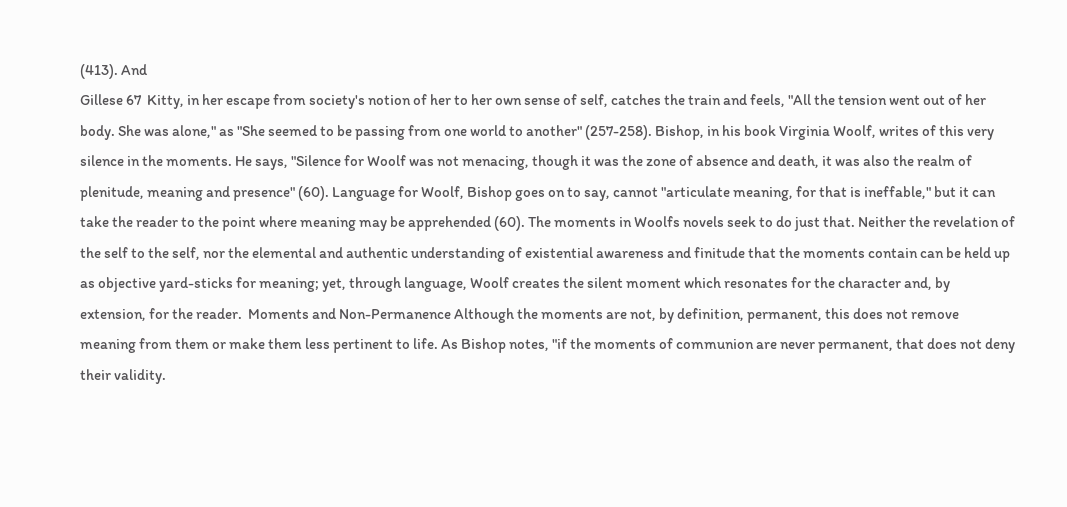(413). And
Gillese 67  Kitty, in her escape from society's notion of her to her own sense of self, catches the train and feels, "All the tension went out of her body. She was alone," as "She seemed to be passing from one world to another" (257-258). Bishop, in his book Virginia Woolf, writes of this very silence in the moments. He says, "Silence for Woolf was not menacing, though it was the zone of absence and death, it was also the realm of plenitude, meaning and presence" (60). Language for Woolf, Bishop goes on to say, cannot "articulate meaning, for that is ineffable," but it can take the reader to the point where meaning may be apprehended (60). The moments in Woolfs novels seek to do just that. Neither the revelation of the self to the self, nor the elemental and authentic understanding of existential awareness and finitude that the moments contain can be held up as objective yard-sticks for meaning; yet, through language, Woolf creates the silent moment which resonates for the character and, by extension, for the reader.  Moments and Non-Permanence Although the moments are not, by definition, permanent, this does not remove meaning from them or make them less pertinent to life. As Bishop notes, "if the moments of communion are never permanent, that does not deny their validity.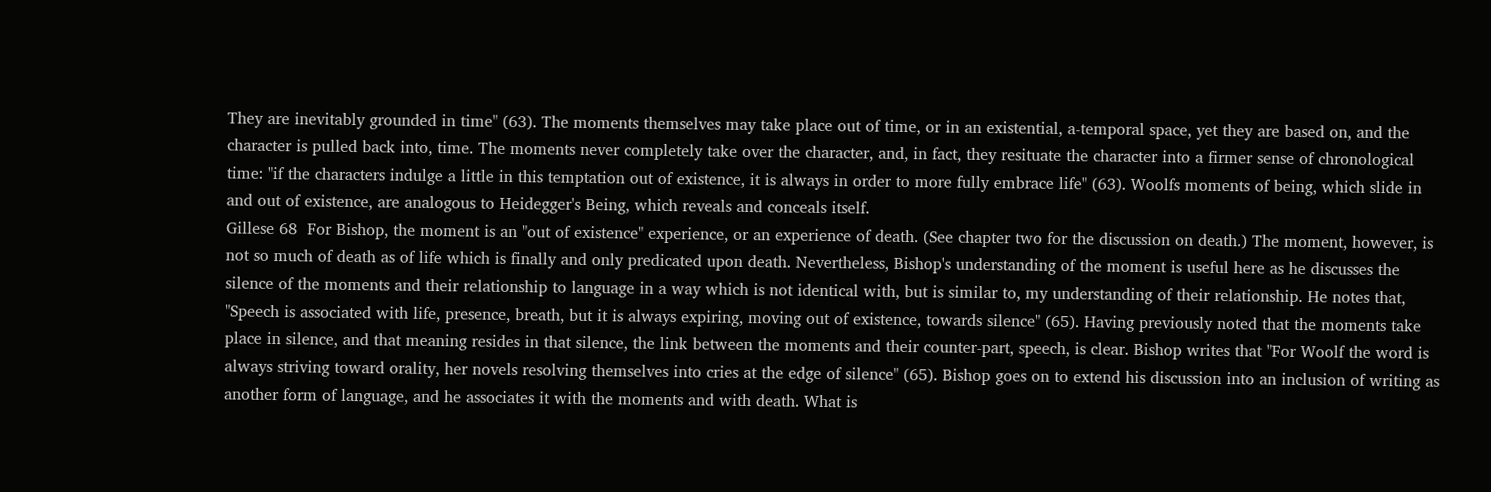They are inevitably grounded in time" (63). The moments themselves may take place out of time, or in an existential, a-temporal space, yet they are based on, and the character is pulled back into, time. The moments never completely take over the character, and, in fact, they resituate the character into a firmer sense of chronological time: "if the characters indulge a little in this temptation out of existence, it is always in order to more fully embrace life" (63). Woolfs moments of being, which slide in and out of existence, are analogous to Heidegger's Being, which reveals and conceals itself.
Gillese 68  For Bishop, the moment is an "out of existence" experience, or an experience of death. (See chapter two for the discussion on death.) The moment, however, is not so much of death as of life which is finally and only predicated upon death. Nevertheless, Bishop's understanding of the moment is useful here as he discusses the silence of the moments and their relationship to language in a way which is not identical with, but is similar to, my understanding of their relationship. He notes that, "Speech is associated with life, presence, breath, but it is always expiring, moving out of existence, towards silence" (65). Having previously noted that the moments take place in silence, and that meaning resides in that silence, the link between the moments and their counter-part, speech, is clear. Bishop writes that "For Woolf the word is always striving toward orality, her novels resolving themselves into cries at the edge of silence" (65). Bishop goes on to extend his discussion into an inclusion of writing as another form of language, and he associates it with the moments and with death. What is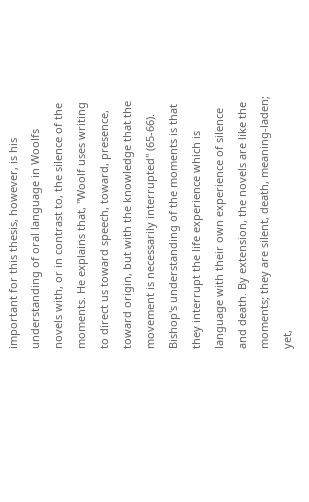important for this thesis, however, is his understanding of oral language in Woolfs novels with, or in contrast to, the silence of the moments. He explains that, "Woolf uses writing to direct us toward speech, toward, presence, toward origin, but with the knowledge that the movement is necessarily interrupted" (65-66). Bishop's understanding of the moments is that they interrupt the life experience which is language with their own experience of silence and death. By extension, the novels are like the moments; they are silent, death, meaning-laden; yet,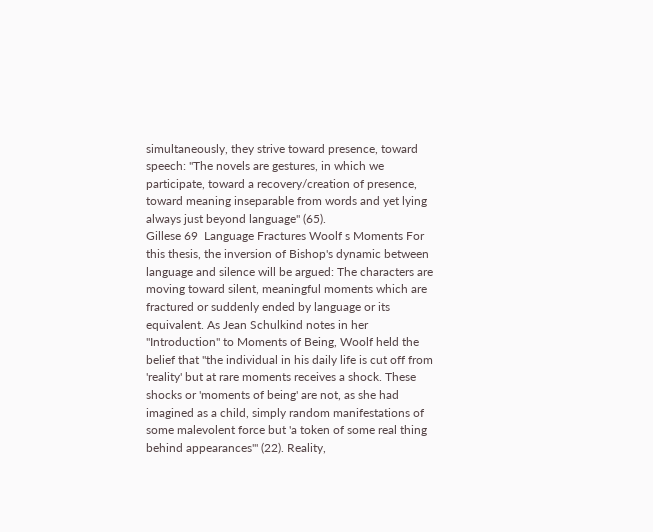simultaneously, they strive toward presence, toward speech: "The novels are gestures, in which we participate, toward a recovery/creation of presence, toward meaning inseparable from words and yet lying always just beyond language" (65).
Gillese 69  Language Fractures Woolf s Moments For this thesis, the inversion of Bishop's dynamic between language and silence will be argued: The characters are moving toward silent, meaningful moments which are fractured or suddenly ended by language or its equivalent. As Jean Schulkind notes in her "Introduction" to Moments of Being, Woolf held the belief that "the individual in his daily life is cut off from 'reality' but at rare moments receives a shock. These shocks or 'moments of being' are not, as she had imagined as a child, simply random manifestations of some malevolent force but 'a token of some real thing behind appearances'" (22). Reality,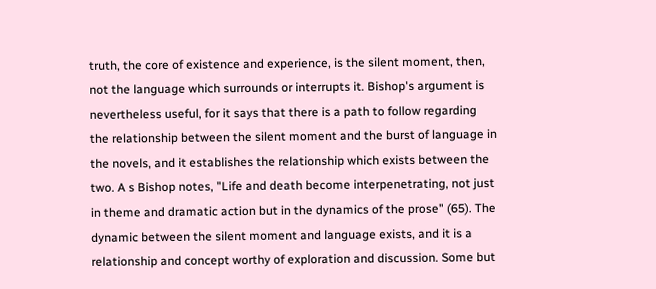truth, the core of existence and experience, is the silent moment, then, not the language which surrounds or interrupts it. Bishop's argument is nevertheless useful, for it says that there is a path to follow regarding the relationship between the silent moment and the burst of language in the novels, and it establishes the relationship which exists between the two. A s Bishop notes, "Life and death become interpenetrating, not just in theme and dramatic action but in the dynamics of the prose" (65). The dynamic between the silent moment and language exists, and it is a relationship and concept worthy of exploration and discussion. Some but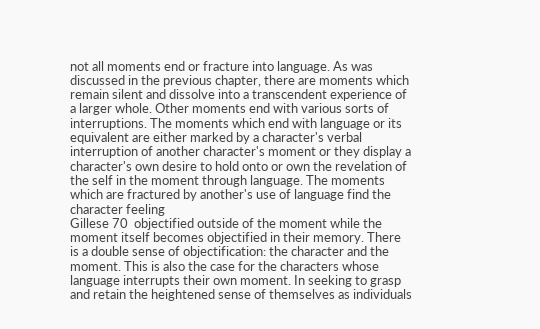not all moments end or fracture into language. As was discussed in the previous chapter, there are moments which remain silent and dissolve into a transcendent experience of a larger whole. Other moments end with various sorts of interruptions. The moments which end with language or its equivalent are either marked by a character's verbal interruption of another character's moment or they display a character's own desire to hold onto or own the revelation of the self in the moment through language. The moments which are fractured by another's use of language find the character feeling
Gillese 70  objectified outside of the moment while the moment itself becomes objectified in their memory. There is a double sense of objectification: the character and the moment. This is also the case for the characters whose language interrupts their own moment. In seeking to grasp and retain the heightened sense of themselves as individuals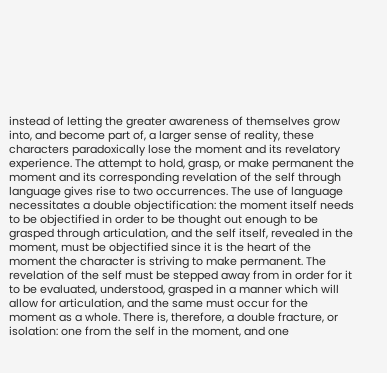instead of letting the greater awareness of themselves grow into, and become part of, a larger sense of reality, these characters paradoxically lose the moment and its revelatory experience. The attempt to hold, grasp, or make permanent the moment and its corresponding revelation of the self through language gives rise to two occurrences. The use of language necessitates a double objectification: the moment itself needs to be objectified in order to be thought out enough to be grasped through articulation, and the self itself, revealed in the moment, must be objectified since it is the heart of the moment the character is striving to make permanent. The revelation of the self must be stepped away from in order for it to be evaluated, understood, grasped in a manner which will allow for articulation, and the same must occur for the moment as a whole. There is, therefore, a double fracture, or isolation: one from the self in the moment, and one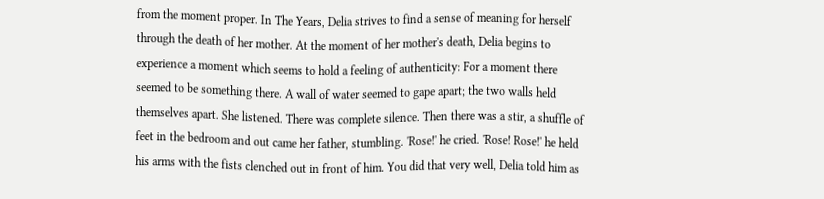from the moment proper. In The Years, Delia strives to find a sense of meaning for herself through the death of her mother. At the moment of her mother's death, Delia begins to experience a moment which seems to hold a feeling of authenticity: For a moment there seemed to be something there. A wall of water seemed to gape apart; the two walls held themselves apart. She listened. There was complete silence. Then there was a stir, a shuffle of feet in the bedroom and out came her father, stumbling. 'Rose!' he cried. 'Rose! Rose!' he held his arms with the fists clenched out in front of him. You did that very well, Delia told him as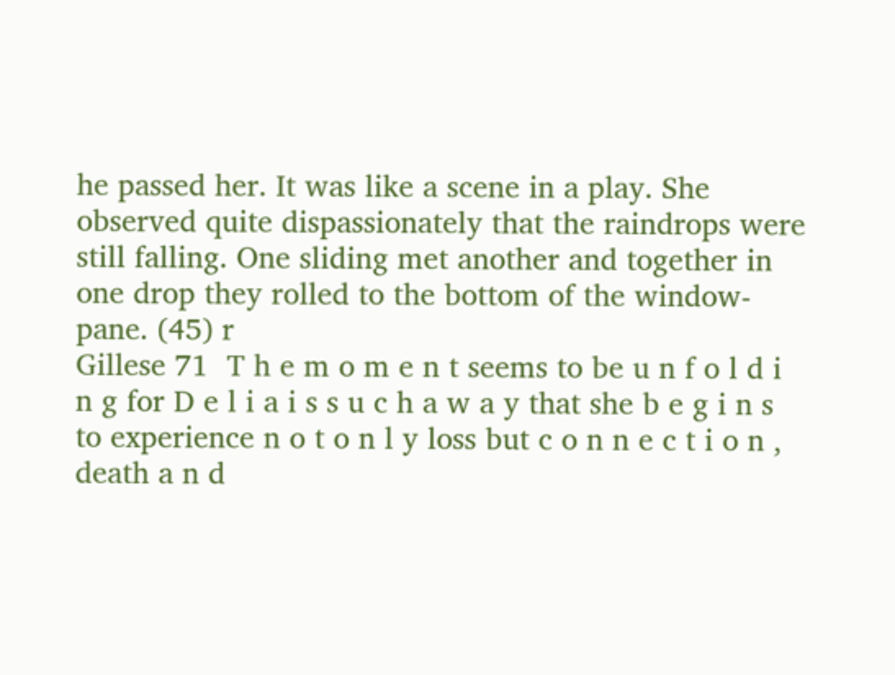he passed her. It was like a scene in a play. She observed quite dispassionately that the raindrops were still falling. One sliding met another and together in one drop they rolled to the bottom of the window-pane. (45) r
Gillese 71  T h e m o m e n t seems to be u n f o l d i n g for D e l i a i s s u c h a w a y that she b e g i n s to experience n o t o n l y loss but c o n n e c t i o n , death a n d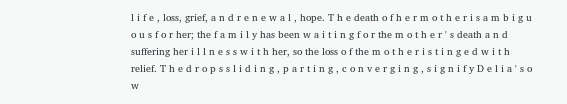l i f e , loss, grief, a n d r e n e w a l , hope. T h e death o f h e r m o t h e r i s a m b i g u o u s f o r her; the f a m i l y has been w a i t i n g f o r the m o t h e r ' s death a n d suffering her i l l n e s s w i t h her, so the loss o f the m o t h e r i s t i n g e d w i t h relief. T h e d r o p s s l i d i n g , p a r t i n g , c o n v e r g i n g , s i g n i f y D e l i a ' s o w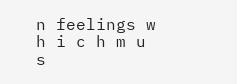n feelings w h i c h m u s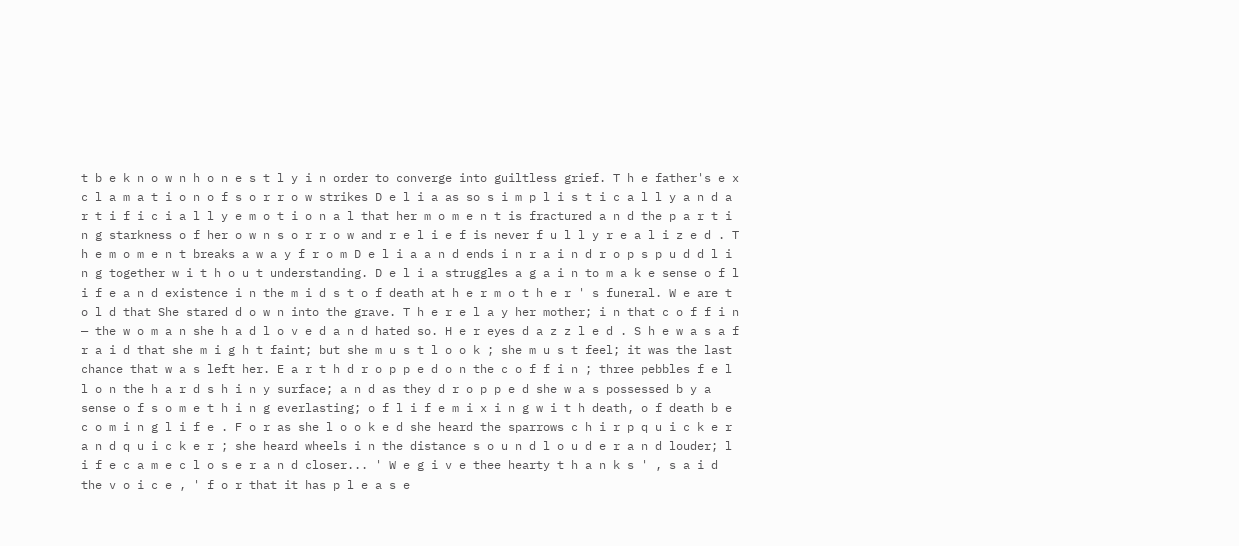t b e k n o w n h o n e s t l y i n order to converge into guiltless grief. T h e father's e x c l a m a t i o n o f s o r r o w strikes D e l i a as so s i m p l i s t i c a l l y a n d a r t i f i c i a l l y e m o t i o n a l that her m o m e n t is fractured a n d the p a r t i n g starkness o f her o w n s o r r o w and r e l i e f is never f u l l y r e a l i z e d . T h e m o m e n t breaks a w a y f r o m D e l i a a n d ends i n r a i n d r o p s p u d d l i n g together w i t h o u t understanding. D e l i a struggles a g a i n to m a k e sense o f l i f e a n d existence i n the m i d s t o f death at h e r m o t h e r ' s funeral. W e are t o l d that She stared d o w n into the grave. T h e r e l a y her mother; i n that c o f f i n — the w o m a n she h a d l o v e d a n d hated so. H e r eyes d a z z l e d . S h e w a s a f r a i d that she m i g h t faint; but she m u s t l o o k ; she m u s t feel; it was the last chance that w a s left her. E a r t h d r o p p e d o n the c o f f i n ; three pebbles f e l l o n the h a r d s h i n y surface; a n d as they d r o p p e d she w a s possessed b y a sense o f s o m e t h i n g everlasting; o f l i f e m i x i n g w i t h death, o f death b e c o m i n g l i f e . F o r as she l o o k e d she heard the sparrows c h i r p q u i c k e r a n d q u i c k e r ; she heard wheels i n the distance s o u n d l o u d e r a n d louder; l i f e c a m e c l o s e r a n d closer... ' W e g i v e thee hearty t h a n k s ' , s a i d the v o i c e , ' f o r that it has p l e a s e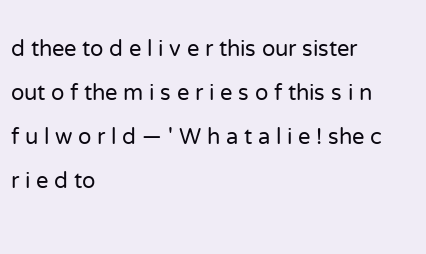d thee to d e l i v e r this our sister out o f the m i s e r i e s o f this s i n f u l w o r l d — ' W h a t a l i e ! she c r i e d to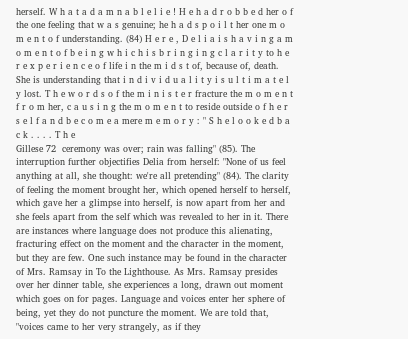herself. W h a t a d a m n a b l e l i e ! H e h a d r o b b e d her o f the one feeling that w a s genuine; he h a d s p o i l t her one m o m e n t o f understanding. (84) H e r e , D e l i a i s h a v i n g a m o m e n t o f b e i n g w h i c h i s b r i n g i n g c l a r i t y to h e r e x p e r i e n c e o f life i n the m i d s t of, because of, death. She is understanding that i n d i v i d u a l i t y i s u l t i m a t e l y lost. T h e w o r d s o f the m i n i s t e r fracture the m o m e n t f r o m her, c a u s i n g the m o m e n t to reside outside o f h e r s e l f a n d b e c o m e a mere m e m o r y : " S h e l o o k e d b a c k . . . . T h e
Gillese 72  ceremony was over; rain was falling" (85). The interruption further objectifies Delia from herself: "None of us feel anything at all, she thought: we're all pretending" (84). The clarity of feeling the moment brought her, which opened herself to herself, which gave her a glimpse into herself, is now apart from her and she feels apart from the self which was revealed to her in it. There are instances where language does not produce this alienating, fracturing effect on the moment and the character in the moment, but they are few. One such instance may be found in the character of Mrs. Ramsay in To the Lighthouse. As Mrs. Ramsay presides over her dinner table, she experiences a long, drawn out moment which goes on for pages. Language and voices enter her sphere of being, yet they do not puncture the moment. We are told that, "voices came to her very strangely, as if they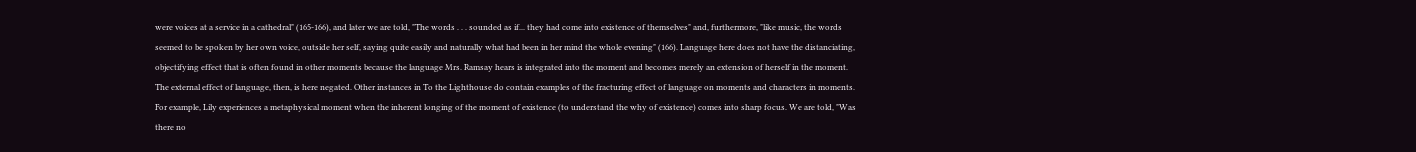were voices at a service in a cathedral" (165-166), and later we are told, "The words . . . sounded as if... they had come into existence of themselves" and, furthermore, "like music, the words seemed to be spoken by her own voice, outside her self, saying quite easily and naturally what had been in her mind the whole evening" (166). Language here does not have the distanciating, objectifying effect that is often found in other moments because the language Mrs. Ramsay hears is integrated into the moment and becomes merely an extension of herself in the moment. The external effect of language, then, is here negated. Other instances in To the Lighthouse do contain examples of the fracturing effect of language on moments and characters in moments. For example, Lily experiences a metaphysical moment when the inherent longing of the moment of existence (to understand the why of existence) comes into sharp focus. We are told, "Was there no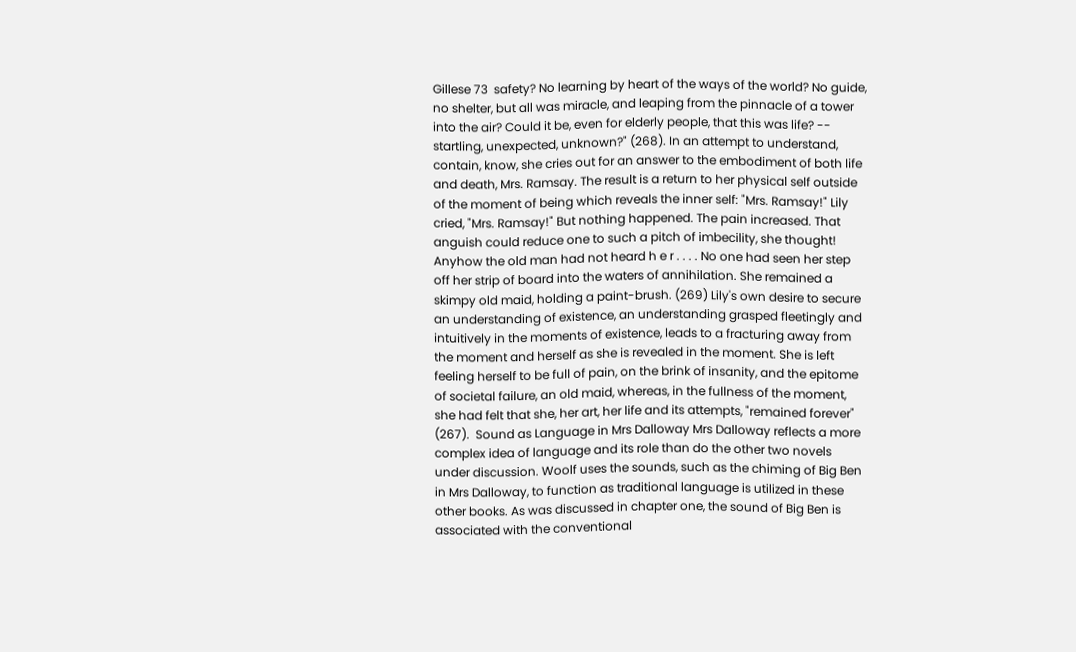Gillese 73  safety? No learning by heart of the ways of the world? No guide, no shelter, but all was miracle, and leaping from the pinnacle of a tower into the air? Could it be, even for elderly people, that this was life? -- startling, unexpected, unknown?" (268). In an attempt to understand, contain, know, she cries out for an answer to the embodiment of both life and death, Mrs. Ramsay. The result is a return to her physical self outside of the moment of being which reveals the inner self: "Mrs. Ramsay!" Lily cried, "Mrs. Ramsay!" But nothing happened. The pain increased. That anguish could reduce one to such a pitch of imbecility, she thought! Anyhow the old man had not heard h e r . . . . No one had seen her step off her strip of board into the waters of annihilation. She remained a skimpy old maid, holding a paint-brush. (269) Lily's own desire to secure an understanding of existence, an understanding grasped fleetingly and intuitively in the moments of existence, leads to a fracturing away from the moment and herself as she is revealed in the moment. She is left feeling herself to be full of pain, on the brink of insanity, and the epitome of societal failure, an old maid, whereas, in the fullness of the moment, she had felt that she, her art, her life and its attempts, "remained forever" (267).  Sound as Language in Mrs Dalloway Mrs Dalloway reflects a more complex idea of language and its role than do the other two novels under discussion. Woolf uses the sounds, such as the chiming of Big Ben in Mrs Dalloway, to function as traditional language is utilized in these other books. As was discussed in chapter one, the sound of Big Ben is associated with the conventional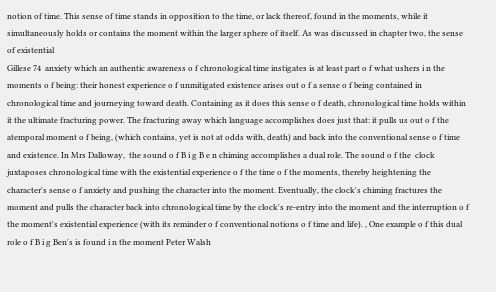notion of time. This sense of time stands in opposition to the time, or lack thereof, found in the moments, while it simultaneously holds or contains the moment within the larger sphere of itself. As was discussed in chapter two, the sense of existential
Gillese 74  anxiety which an authentic awareness o f chronological time instigates is at least part o f what ushers i n the moments o f being: their honest experience o f unmitigated existence arises out o f a sense o f being contained in chronological time and journeying toward death. Containing as it does this sense o f death, chronological time holds within it the ultimate fracturing power. The fracturing away which language accomplishes does just that: it pulls us out o f the atemporal moment o f being, (which contains, yet is not at odds with, death) and back into the conventional sense o f time and existence. In Mrs Dalloway,  the sound o f B i g B e n chiming accomplishes a dual role. The sound o f the  clock juxtaposes chronological time with the existential experience o f the time o f the moments, thereby heightening the character's sense o f anxiety and pushing the character into the moment. Eventually, the clock's chiming fractures the moment and pulls the character back into chronological time by the clock's re-entry into the moment and the interruption o f the moment's existential experience (with its reminder o f conventional notions o f time and life). , One example o f this dual role o f B i g Ben's is found i n the moment Peter Walsh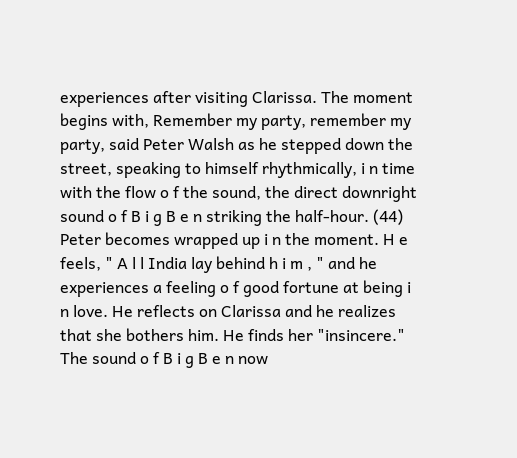experiences after visiting Clarissa. The moment begins with, Remember my party, remember my party, said Peter Walsh as he stepped down the street, speaking to himself rhythmically, i n time with the flow o f the sound, the direct downright sound o f B i g B e n striking the half-hour. (44) Peter becomes wrapped up i n the moment. H e feels, " A l l India lay behind h i m , " and he experiences a feeling o f good fortune at being i n love. He reflects on Clarissa and he realizes that she bothers him. He finds her "insincere." The sound o f B i g B e n now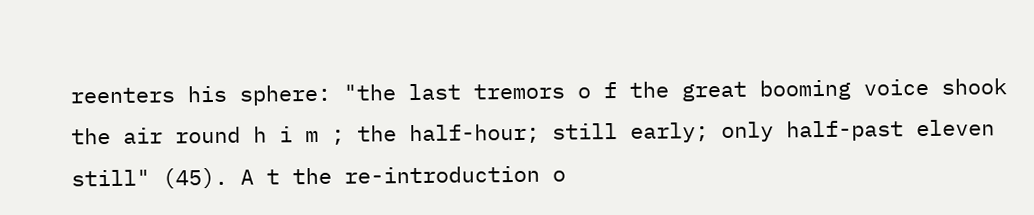reenters his sphere: "the last tremors o f the great booming voice shook the air round h i m ; the half-hour; still early; only half-past eleven still" (45). A t the re-introduction o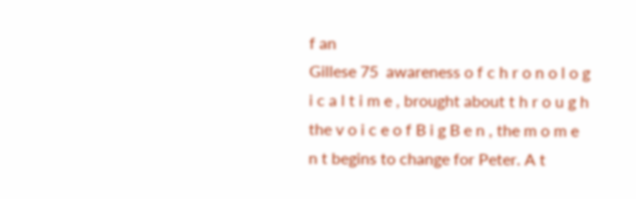f an
Gillese 75  awareness o f c h r o n o l o g i c a l t i m e , brought about t h r o u g h the v o i c e o f B i g B e n , the m o m e n t begins to change for Peter. A t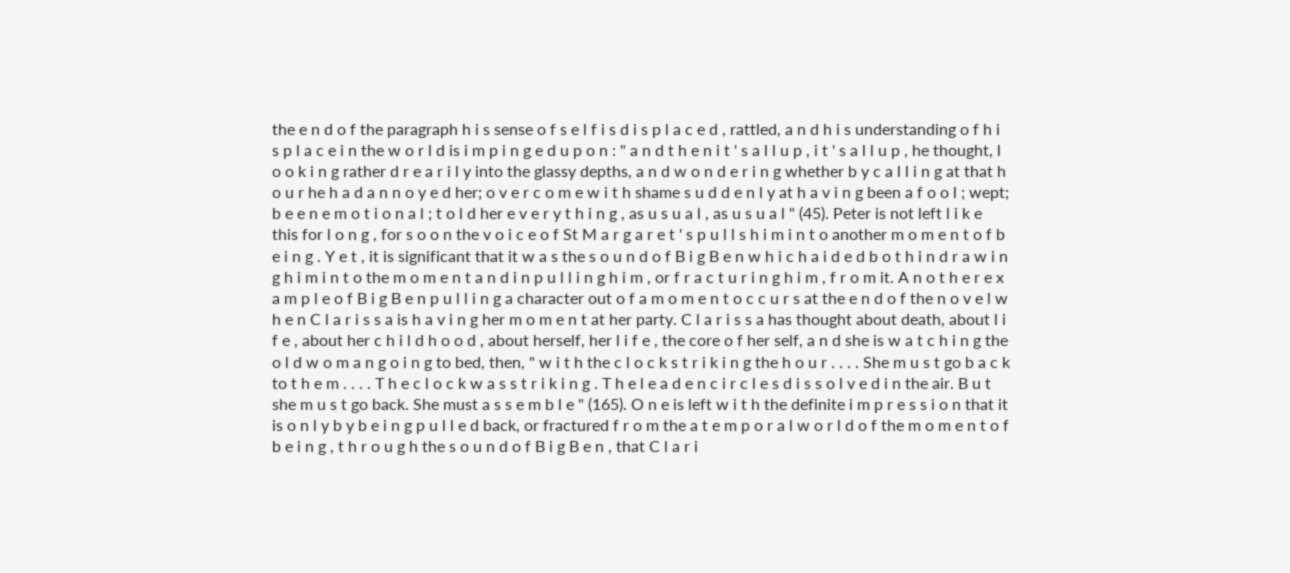the e n d o f the paragraph h i s sense o f s e l f i s d i s p l a c e d , rattled, a n d h i s understanding o f h i s p l a c e i n the w o r l d is i m p i n g e d u p o n : " a n d t h e n i t ' s a l l u p , i t ' s a l l u p , he thought, l o o k i n g rather d r e a r i l y into the glassy depths, a n d w o n d e r i n g whether b y c a l l i n g at that h o u r he h a d a n n o y e d her; o v e r c o m e w i t h shame s u d d e n l y at h a v i n g been a f o o l ; wept; b e e n e m o t i o n a l ; t o l d her e v e r y t h i n g , as u s u a l , as u s u a l " (45). Peter is not left l i k e this for l o n g , for s o o n the v o i c e o f St M a r g a r e t ' s p u l l s h i m i n t o another m o m e n t o f b e i n g . Y e t , it is significant that it w a s the s o u n d o f B i g B e n w h i c h a i d e d b o t h i n d r a w i n g h i m i n t o the m o m e n t a n d i n p u l l i n g h i m , or f r a c t u r i n g h i m , f r o m it. A n o t h e r e x a m p l e o f B i g B e n p u l l i n g a character out o f a m o m e n t o c c u r s at the e n d o f the n o v e l w h e n C l a r i s s a is h a v i n g her m o m e n t at her party. C l a r i s s a has thought about death, about l i f e , about her c h i l d h o o d , about herself, her l i f e , the core o f her self, a n d she is w a t c h i n g the o l d w o m a n g o i n g to bed, then, " w i t h the c l o c k s t r i k i n g the h o u r . . . . She m u s t go b a c k to t h e m . . . . T h e c l o c k w a s s t r i k i n g . T h e l e a d e n c i r c l e s d i s s o l v e d i n the air. B u t she m u s t go back. She must a s s e m b l e " (165). O n e is left w i t h the definite i m p r e s s i o n that it is o n l y b y b e i n g p u l l e d back, or fractured f r o m the a t e m p o r a l w o r l d o f the m o m e n t o f b e i n g , t h r o u g h the s o u n d o f B i g B e n , that C l a r i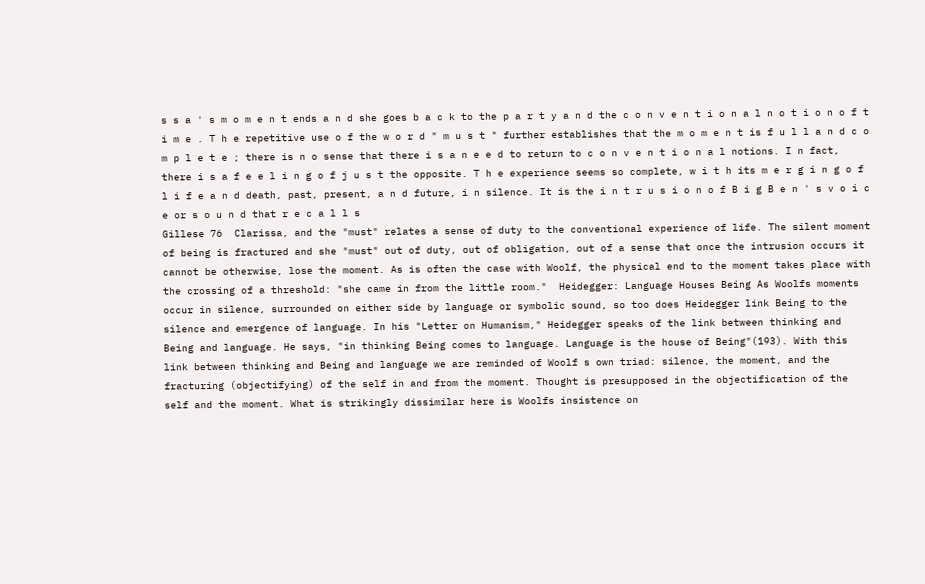s s a ' s m o m e n t ends a n d she goes b a c k to the p a r t y a n d the c o n v e n t i o n a l n o t i o n o f t i m e . T h e repetitive use o f the w o r d " m u s t " further establishes that the m o m e n t is f u l l a n d c o m p l e t e ; there is n o sense that there i s a n e e d to return to c o n v e n t i o n a l notions. I n fact, there i s a f e e l i n g o f j u s t the opposite. T h e experience seems so complete, w i t h its m e r g i n g o f l i f e a n d death, past, present, a n d future, i n silence. It is the i n t r u s i o n o f B i g B e n ' s v o i c e or s o u n d that r e c a l l s
Gillese 76  Clarissa, and the "must" relates a sense of duty to the conventional experience of life. The silent moment of being is fractured and she "must" out of duty, out of obligation, out of a sense that once the intrusion occurs it cannot be otherwise, lose the moment. As is often the case with Woolf, the physical end to the moment takes place with the crossing of a threshold: "she came in from the little room."  Heidegger: Language Houses Being As Woolfs moments occur in silence, surrounded on either side by language or symbolic sound, so too does Heidegger link Being to the silence and emergence of language. In his "Letter on Humanism," Heidegger speaks of the link between thinking and Being and language. He says, "in thinking Being comes to language. Language is the house of Being"(193). With this link between thinking and Being and language we are reminded of Woolf s own triad: silence, the moment, and the fracturing (objectifying) of the self in and from the moment. Thought is presupposed in the objectification of the self and the moment. What is strikingly dissimilar here is Woolfs insistence on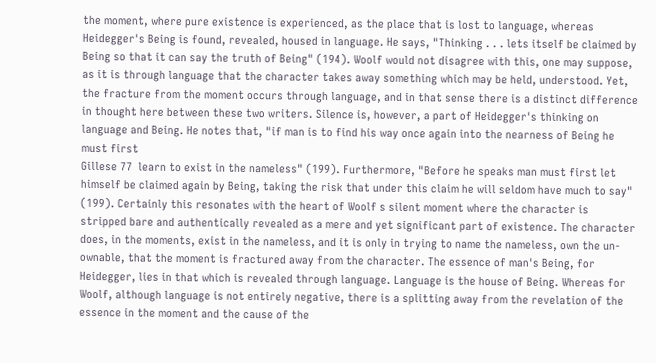the moment, where pure existence is experienced, as the place that is lost to language, whereas Heidegger's Being is found, revealed, housed in language. He says, "Thinking . . . lets itself be claimed by Being so that it can say the truth of Being" (194). Woolf would not disagree with this, one may suppose, as it is through language that the character takes away something which may be held, understood. Yet, the fracture from the moment occurs through language, and in that sense there is a distinct difference in thought here between these two writers. Silence is, however, a part of Heidegger's thinking on language and Being. He notes that, "if man is to find his way once again into the nearness of Being he must first
Gillese 77  learn to exist in the nameless" (199). Furthermore, "Before he speaks man must first let himself be claimed again by Being, taking the risk that under this claim he will seldom have much to say" (199). Certainly this resonates with the heart of Woolf s silent moment where the character is stripped bare and authentically revealed as a mere and yet significant part of existence. The character does, in the moments, exist in the nameless, and it is only in trying to name the nameless, own the un-ownable, that the moment is fractured away from the character. The essence of man's Being, for Heidegger, lies in that which is revealed through language. Language is the house of Being. Whereas for Woolf, although language is not entirely negative, there is a splitting away from the revelation of the essence in the moment and the cause of the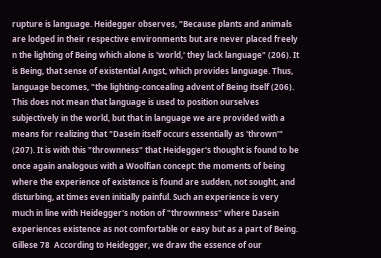rupture is language. Heidegger observes, "Because plants and animals are lodged in their respective environments but are never placed freely n the lighting of Being which alone is 'world,' they lack language" (206). It is Being, that sense of existential Angst, which provides language. Thus, language becomes, "the lighting-concealing advent of Being itself (206). This does not mean that language is used to position ourselves subjectively in the world, but that in language we are provided with a means for realizing that "Dasein itself occurs essentially as 'thrown'" (207). It is with this "thrownness" that Heidegger's thought is found to be once again analogous with a Woolfian concept: the moments of being where the experience of existence is found are sudden, not sought, and disturbing, at times even initially painful. Such an experience is very much in line with Heidegger's notion of "thrownness" where Dasein experiences existence as not comfortable or easy but as a part of Being.
Gillese 78  According to Heidegger, we draw the essence of our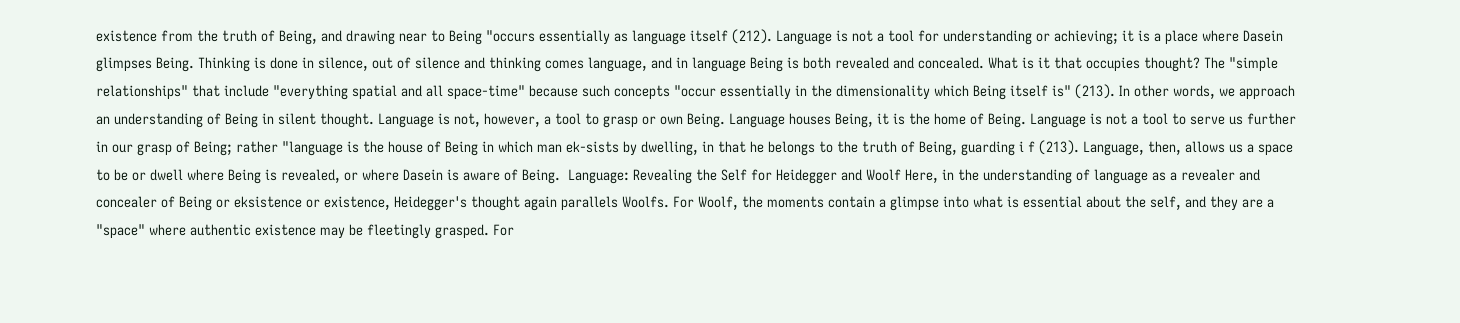existence from the truth of Being, and drawing near to Being "occurs essentially as language itself (212). Language is not a tool for understanding or achieving; it is a place where Dasein glimpses Being. Thinking is done in silence, out of silence and thinking comes language, and in language Being is both revealed and concealed. What is it that occupies thought? The "simple relationships" that include "everything spatial and all space-time" because such concepts "occur essentially in the dimensionality which Being itself is" (213). In other words, we approach an understanding of Being in silent thought. Language is not, however, a tool to grasp or own Being. Language houses Being, it is the home of Being. Language is not a tool to serve us further in our grasp of Being; rather "language is the house of Being in which man ek-sists by dwelling, in that he belongs to the truth of Being, guarding i f (213). Language, then, allows us a space to be or dwell where Being is revealed, or where Dasein is aware of Being.  Language: Revealing the Self for Heidegger and Woolf Here, in the understanding of language as a revealer and concealer of Being or eksistence or existence, Heidegger's thought again parallels Woolfs. For Woolf, the moments contain a glimpse into what is essential about the self, and they are a "space" where authentic existence may be fleetingly grasped. For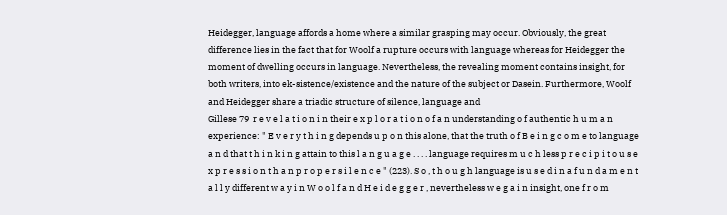Heidegger, language affords a home where a similar grasping may occur. Obviously, the great difference lies in the fact that for Woolf a rupture occurs with language whereas for Heidegger the moment of dwelling occurs in language. Nevertheless, the revealing moment contains insight, for both writers, into ek-sistence/existence and the nature of the subject or Dasein. Furthermore, Woolf and Heidegger share a triadic structure of silence, language and
Gillese 79  r e v e l a t i o n i n their e x p l o r a t i o n o f a n understanding o f authentic h u m a n experience: " E v e r y t h i n g depends u p o n this alone, that the truth o f B e i n g c o m e to language a n d that t h i n k i n g attain to this l a n g u a g e . . . . language requires m u c h less p r e c i p i t o u s e x p r e s s i o n t h a n p r o p e r s i l e n c e " (223). S o , t h o u g h language is u s e d i n a f u n d a m e n t a l l y different w a y i n W o o l f a n d H e i d e g g e r , nevertheless w e g a i n insight, one f r o m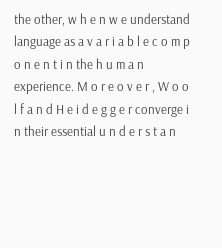the other, w h e n w e understand language as a v a r i a b l e c o m p o n e n t i n the h u m a n experience. M o r e o v e r , W o o l f a n d H e i d e g g e r converge i n their essential u n d e r s t a n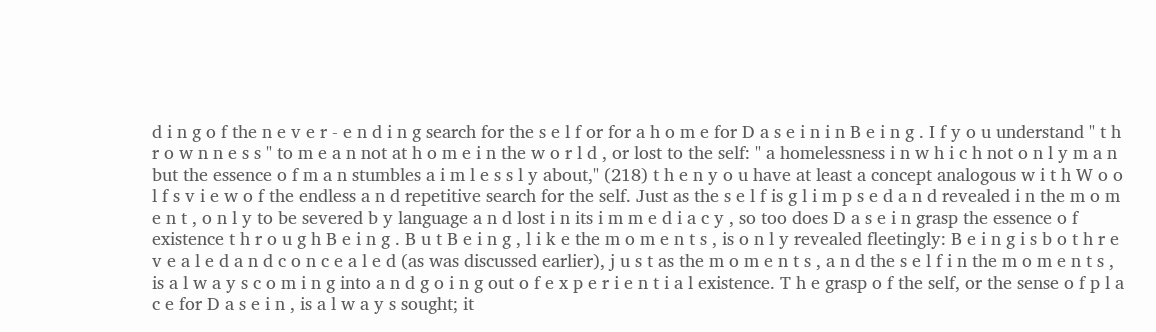d i n g o f the n e v e r - e n d i n g search for the s e l f or for a h o m e for D a s e i n i n B e i n g . I f y o u understand " t h r o w n n e s s " to m e a n not at h o m e i n the w o r l d , or lost to the self: " a homelessness i n w h i c h not o n l y m a n but the essence o f m a n stumbles a i m l e s s l y about," (218) t h e n y o u have at least a concept analogous w i t h W o o l f s v i e w o f the endless a n d repetitive search for the self. Just as the s e l f is g l i m p s e d a n d revealed i n the m o m e n t , o n l y to be severed b y language a n d lost i n its i m m e d i a c y , so too does D a s e i n grasp the essence o f existence t h r o u g h B e i n g . B u t B e i n g , l i k e the m o m e n t s , is o n l y revealed fleetingly: B e i n g i s b o t h r e v e a l e d a n d c o n c e a l e d (as was discussed earlier), j u s t as the m o m e n t s , a n d the s e l f i n the m o m e n t s , is a l w a y s c o m i n g into a n d g o i n g out o f e x p e r i e n t i a l existence. T h e grasp o f the self, or the sense o f p l a c e for D a s e i n , is a l w a y s sought; it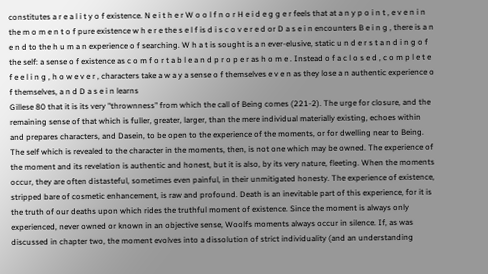constitutes a r e a l i t y o f existence. N e i t h e r W o o l f n o r H e i d e g g e r feels that at a n y p o i n t , e v e n i n the m o m e n t o f pure existence w h e r e the s e l f is d i s c o v e r e d or D a s e i n encounters B e i n g , there is a n e n d to the h u m a n experience o f searching. W h a t is sought is a n ever-elusive, static u n d e r s t a n d i n g o f the self: a sense o f existence as c o m f o r t a b l e a n d p r o p e r as h o m e . Instead o f a c l o s e d , c o m p l e t e f e e l i n g , h o w e v e r , characters take a w a y a sense o f themselves e v e n as they lose a n authentic experience o f themselves, a n d D a s e i n learns
Gillese 80 that it is its very "thrownness" from which the call of Being comes (221-2). The urge for closure, and the remaining sense of that which is fuller, greater, larger, than the mere individual materially existing, echoes within and prepares characters, and Dasein, to be open to the experience of the moments, or for dwelling near to Being. The self which is revealed to the character in the moments, then, is not one which may be owned. The experience of the moment and its revelation is authentic and honest, but it is also, by its very nature, fleeting. When the moments occur, they are often distasteful, sometimes even painful, in their unmitigated honesty. The experience of existence, stripped bare of cosmetic enhancement, is raw and profound. Death is an inevitable part of this experience, for it is the truth of our deaths upon which rides the truthful moment of existence. Since the moment is always only experienced, never owned or known in an objective sense, Woolfs moments always occur in silence. If, as was discussed in chapter two, the moment evolves into a dissolution of strict individuality (and an understanding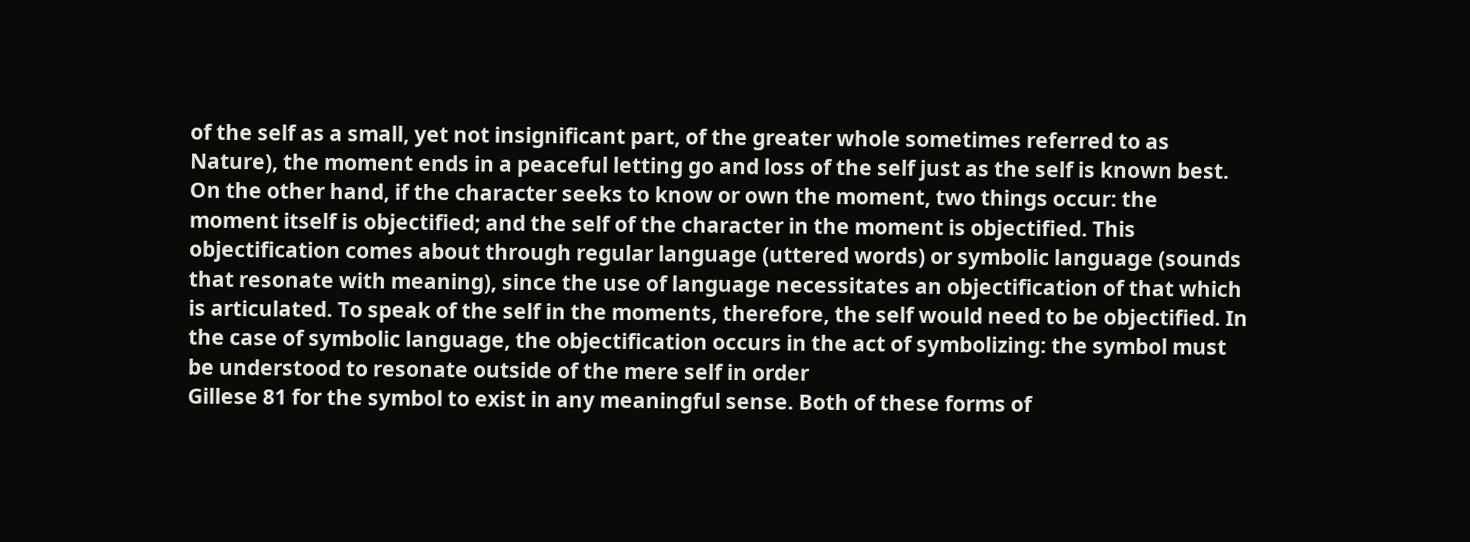of the self as a small, yet not insignificant part, of the greater whole sometimes referred to as Nature), the moment ends in a peaceful letting go and loss of the self just as the self is known best. On the other hand, if the character seeks to know or own the moment, two things occur: the moment itself is objectified; and the self of the character in the moment is objectified. This objectification comes about through regular language (uttered words) or symbolic language (sounds that resonate with meaning), since the use of language necessitates an objectification of that which is articulated. To speak of the self in the moments, therefore, the self would need to be objectified. In the case of symbolic language, the objectification occurs in the act of symbolizing: the symbol must be understood to resonate outside of the mere self in order
Gillese 81 for the symbol to exist in any meaningful sense. Both of these forms of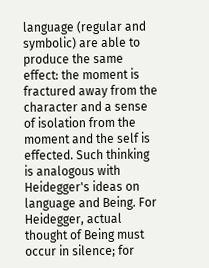language (regular and symbolic) are able to produce the same effect: the moment is fractured away from the character and a sense of isolation from the moment and the self is effected. Such thinking is analogous with Heidegger's ideas on language and Being. For Heidegger, actual thought of Being must occur in silence; for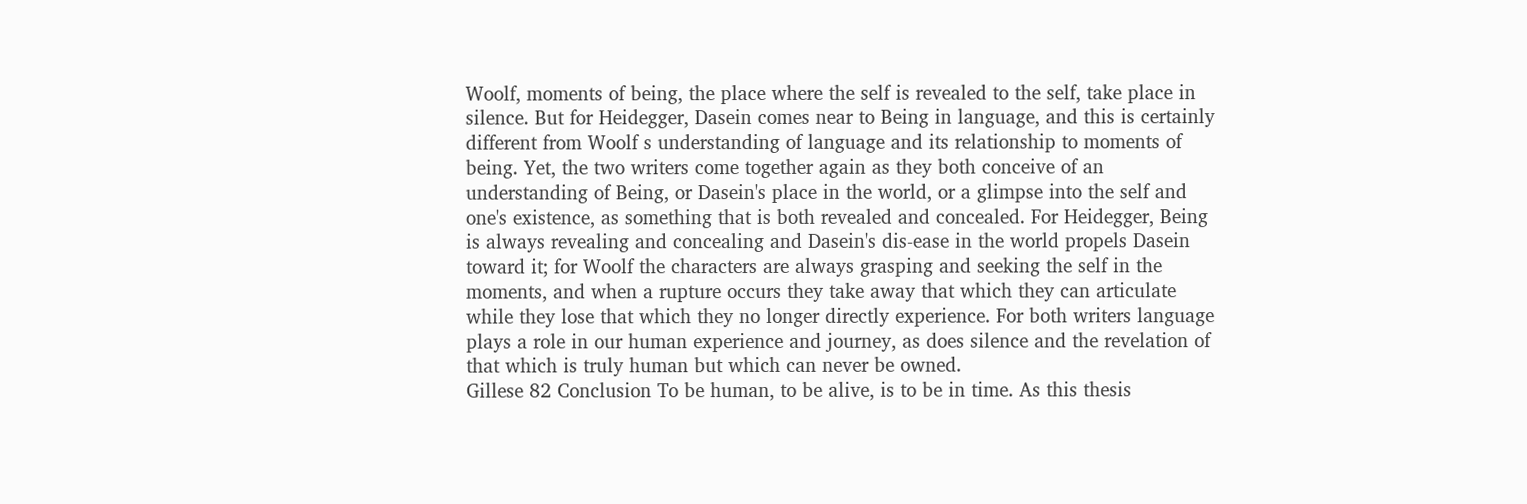Woolf, moments of being, the place where the self is revealed to the self, take place in silence. But for Heidegger, Dasein comes near to Being in language, and this is certainly different from Woolf s understanding of language and its relationship to moments of being. Yet, the two writers come together again as they both conceive of an understanding of Being, or Dasein's place in the world, or a glimpse into the self and one's existence, as something that is both revealed and concealed. For Heidegger, Being is always revealing and concealing and Dasein's dis-ease in the world propels Dasein toward it; for Woolf the characters are always grasping and seeking the self in the moments, and when a rupture occurs they take away that which they can articulate while they lose that which they no longer directly experience. For both writers language plays a role in our human experience and journey, as does silence and the revelation of that which is truly human but which can never be owned.
Gillese 82 Conclusion To be human, to be alive, is to be in time. As this thesis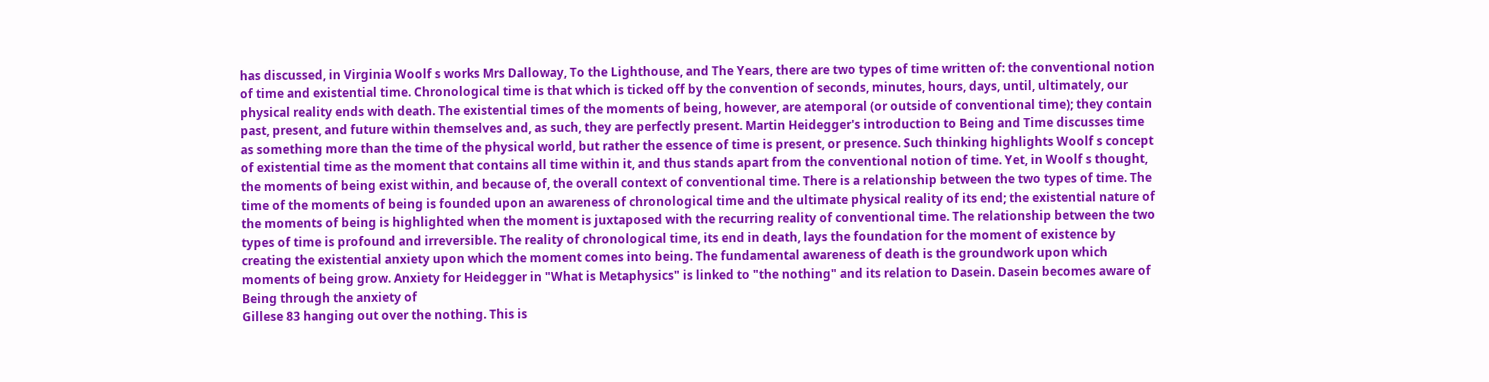has discussed, in Virginia Woolf s works Mrs Dalloway, To the Lighthouse, and The Years, there are two types of time written of: the conventional notion of time and existential time. Chronological time is that which is ticked off by the convention of seconds, minutes, hours, days, until, ultimately, our physical reality ends with death. The existential times of the moments of being, however, are atemporal (or outside of conventional time); they contain past, present, and future within themselves and, as such, they are perfectly present. Martin Heidegger's introduction to Being and Time discusses time as something more than the time of the physical world, but rather the essence of time is present, or presence. Such thinking highlights Woolf s concept of existential time as the moment that contains all time within it, and thus stands apart from the conventional notion of time. Yet, in Woolf s thought, the moments of being exist within, and because of, the overall context of conventional time. There is a relationship between the two types of time. The time of the moments of being is founded upon an awareness of chronological time and the ultimate physical reality of its end; the existential nature of the moments of being is highlighted when the moment is juxtaposed with the recurring reality of conventional time. The relationship between the two types of time is profound and irreversible. The reality of chronological time, its end in death, lays the foundation for the moment of existence by creating the existential anxiety upon which the moment comes into being. The fundamental awareness of death is the groundwork upon which moments of being grow. Anxiety for Heidegger in "What is Metaphysics" is linked to "the nothing" and its relation to Dasein. Dasein becomes aware of Being through the anxiety of
Gillese 83 hanging out over the nothing. This is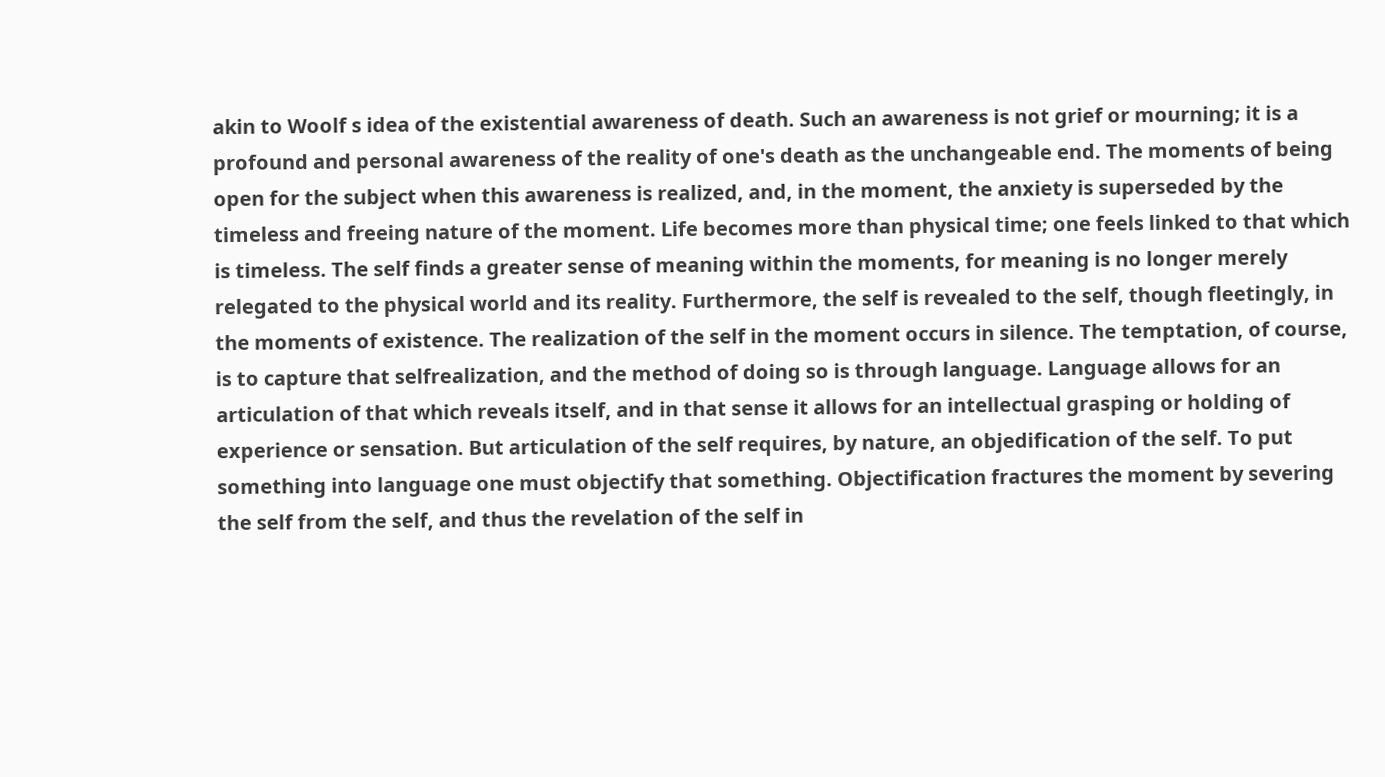akin to Woolf s idea of the existential awareness of death. Such an awareness is not grief or mourning; it is a profound and personal awareness of the reality of one's death as the unchangeable end. The moments of being open for the subject when this awareness is realized, and, in the moment, the anxiety is superseded by the timeless and freeing nature of the moment. Life becomes more than physical time; one feels linked to that which is timeless. The self finds a greater sense of meaning within the moments, for meaning is no longer merely relegated to the physical world and its reality. Furthermore, the self is revealed to the self, though fleetingly, in the moments of existence. The realization of the self in the moment occurs in silence. The temptation, of course, is to capture that selfrealization, and the method of doing so is through language. Language allows for an articulation of that which reveals itself, and in that sense it allows for an intellectual grasping or holding of experience or sensation. But articulation of the self requires, by nature, an objedification of the self. To put something into language one must objectify that something. Objectification fractures the moment by severing the self from the self, and thus the revelation of the self in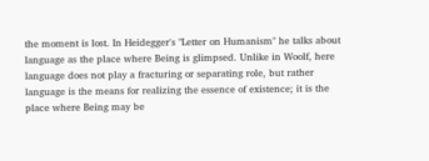the moment is lost. In Heidegger's "Letter on Humanism" he talks about language as the place where Being is glimpsed. Unlike in Woolf, here language does not play a fracturing or separating role, but rather language is the means for realizing the essence of existence; it is the place where Being may be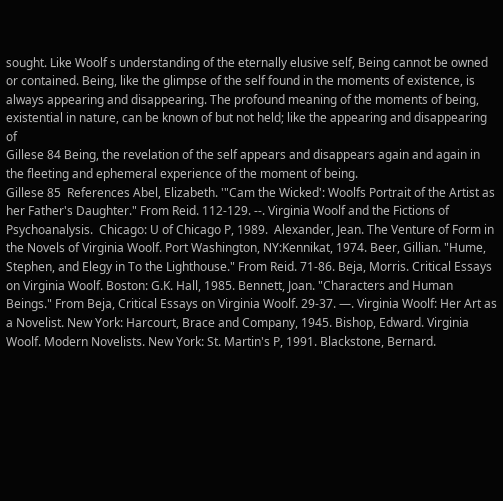sought. Like Woolf s understanding of the eternally elusive self, Being cannot be owned or contained. Being, like the glimpse of the self found in the moments of existence, is always appearing and disappearing. The profound meaning of the moments of being, existential in nature, can be known of but not held; like the appearing and disappearing of
Gillese 84 Being, the revelation of the self appears and disappears again and again in the fleeting and ephemeral experience of the moment of being.
Gillese 85  References Abel, Elizabeth. '"Cam the Wicked': Woolfs Portrait of the Artist as her Father's Daughter." From Reid. 112-129. --. Virginia Woolf and the Fictions of Psychoanalysis.  Chicago: U of Chicago P, 1989.  Alexander, Jean. The Venture of Form in the Novels of Virginia Woolf. Port Washington, NY:Kennikat, 1974. Beer, Gillian. "Hume, Stephen, and Elegy in To the Lighthouse." From Reid. 71-86. Beja, Morris. Critical Essays on Virginia Woolf. Boston: G.K. Hall, 1985. Bennett, Joan. "Characters and Human Beings." From Beja, Critical Essays on Virginia Woolf. 29-37. —. Virginia Woolf: Her Art as a Novelist. New York: Harcourt, Brace and Company, 1945. Bishop, Edward. Virginia Woolf. Modern Novelists. New York: St. Martin's P, 1991. Blackstone, Bernard.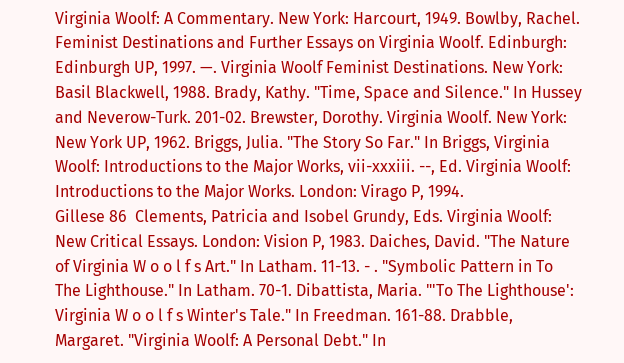Virginia Woolf: A Commentary. New York: Harcourt, 1949. Bowlby, Rachel. Feminist Destinations and Further Essays on Virginia Woolf. Edinburgh: Edinburgh UP, 1997. —. Virginia Woolf Feminist Destinations. New York: Basil Blackwell, 1988. Brady, Kathy. "Time, Space and Silence." In Hussey and Neverow-Turk. 201-02. Brewster, Dorothy. Virginia Woolf. New York: New York UP, 1962. Briggs, Julia. "The Story So Far." In Briggs, Virginia Woolf: Introductions to the Major Works, vii-xxxiii. --, Ed. Virginia Woolf: Introductions to the Major Works. London: Virago P, 1994.
Gillese 86  Clements, Patricia and Isobel Grundy, Eds. Virginia Woolf: New Critical Essays. London: Vision P, 1983. Daiches, David. "The Nature of Virginia W o o l f s Art." In Latham. 11-13. - . "Symbolic Pattern in To The Lighthouse." In Latham. 70-1. Dibattista, Maria. "'To The Lighthouse': Virginia W o o l f s Winter's Tale." In Freedman. 161-88. Drabble, Margaret. "Virginia Woolf: A Personal Debt." In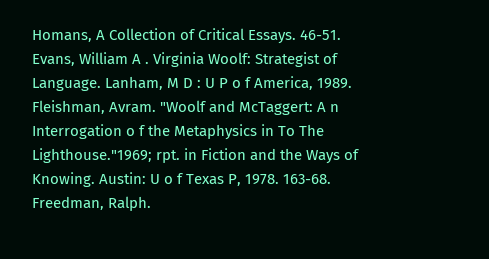Homans, A Collection of Critical Essays. 46-51. Evans, William A . Virginia Woolf: Strategist of Language. Lanham, M D : U P o f America, 1989. Fleishman, Avram. "Woolf and McTaggert: A n Interrogation o f the Metaphysics in To The Lighthouse."1969; rpt. in Fiction and the Ways of Knowing. Austin: U o f Texas P, 1978. 163-68. Freedman, Ralph.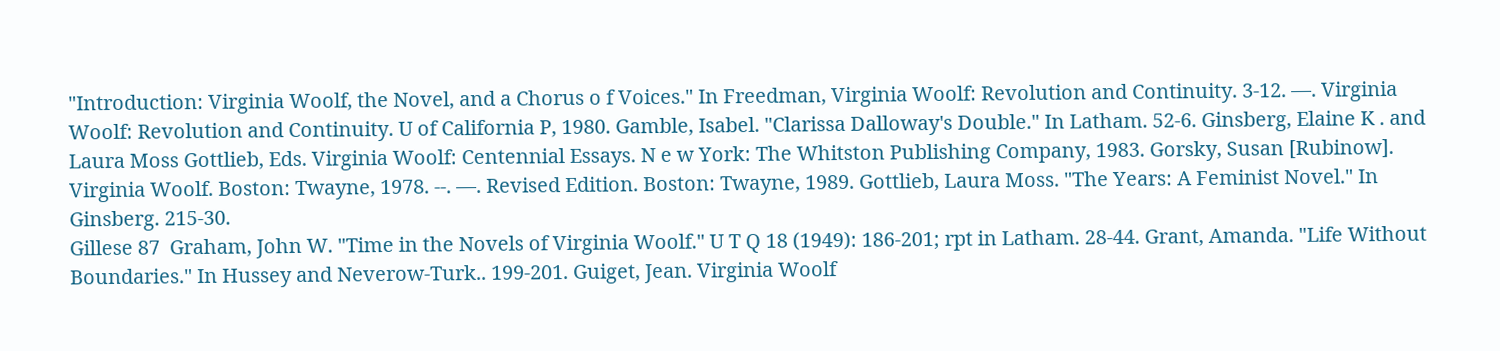"Introduction: Virginia Woolf, the Novel, and a Chorus o f Voices." In Freedman, Virginia Woolf: Revolution and Continuity. 3-12. —. Virginia Woolf: Revolution and Continuity. U of California P, 1980. Gamble, Isabel. "Clarissa Dalloway's Double." In Latham. 52-6. Ginsberg, Elaine K . and Laura Moss Gottlieb, Eds. Virginia Woolf: Centennial Essays. N e w York: The Whitston Publishing Company, 1983. Gorsky, Susan [Rubinow]. Virginia Woolf. Boston: Twayne, 1978. --. —. Revised Edition. Boston: Twayne, 1989. Gottlieb, Laura Moss. "The Years: A Feminist Novel." In Ginsberg. 215-30.
Gillese 87  Graham, John W. "Time in the Novels of Virginia Woolf." U T Q 18 (1949): 186-201; rpt in Latham. 28-44. Grant, Amanda. "Life Without Boundaries." In Hussey and Neverow-Turk.. 199-201. Guiget, Jean. Virginia Woolf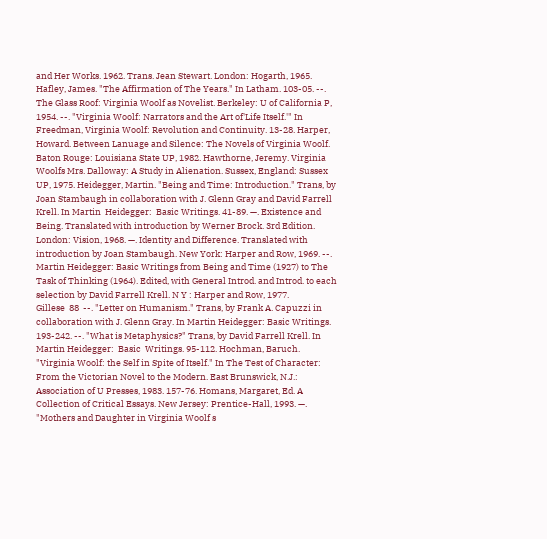and Her Works. 1962. Trans. Jean Stewart. London: Hogarth, 1965. Hafley, James. "The Affirmation of The Years." In Latham. 103-05. --. The Glass Roof: Virginia Woolf as Novelist. Berkeley: U of California P, 1954. --. "Virginia Woolf: Narrators and the Art of'Life Itself.'" In Freedman, Virginia Woolf: Revolution and Continuity. 13-28. Harper, Howard. Between Lanuage and Silence: The Novels of Virginia Woolf. Baton Rouge: Louisiana State UP, 1982. Hawthorne, Jeremy. Virginia Woolfs Mrs. Dalloway: A Study in Alienation. Sussex, England: Sussex UP, 1975. Heidegger, Martin. "Being and Time: Introduction." Trans, by Joan Stambaugh in collaboration with J. Glenn Gray and David Farrell Krell. In Martin  Heidegger:  Basic Writings. 41-89. —. Existence and Being. Translated with introduction by Werner Brock. 3rd Edition. London: Vision, 1968. —. Identity and Difference. Translated with introduction by Joan Stambaugh. New York: Harper and Row, 1969. --. Martin Heidegger: Basic Writings from Being and Time (1927) to The Task of Thinking (1964). Edited, with General Introd. and Introd. to each selection by David Farrell Krell. N Y : Harper and Row, 1977.
Gillese  88  --. "Letter on Humanism." Trans, by Frank A. Capuzzi in collaboration with J. Glenn Gray. In Martin Heidegger: Basic Writings. 193-242. --. "What is Metaphysics?" Trans, by David Farrell Krell. In Martin Heidegger:  Basic  Writings. 95-112. Hochman, Baruch. "Virginia Woolf: the Self in Spite of Itself." In The Test of Character: From the Victorian Novel to the Modern. East Brunswick, N.J.: Association of U Presses, 1983. 157-76. Homans, Margaret, Ed. A Collection of Critical Essays. New Jersey: Prentice-Hall, 1993. —. "Mothers and Daughter in Virginia Woolf s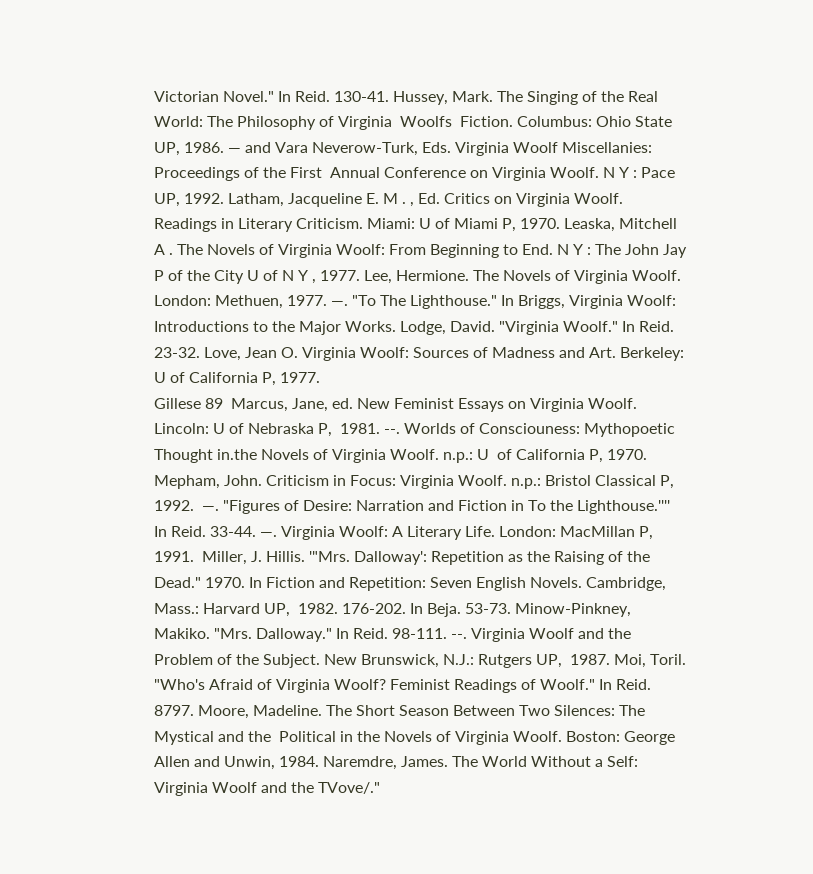Victorian Novel." In Reid. 130-41. Hussey, Mark. The Singing of the Real World: The Philosophy of Virginia  Woolfs  Fiction. Columbus: Ohio State UP, 1986. — and Vara Neverow-Turk, Eds. Virginia Woolf Miscellanies:  Proceedings of the First  Annual Conference on Virginia Woolf. N Y : Pace UP, 1992. Latham, Jacqueline E. M . , Ed. Critics on Virginia Woolf. Readings in Literary Criticism. Miami: U of Miami P, 1970. Leaska, Mitchell A . The Novels of Virginia Woolf: From Beginning to End. N Y : The John Jay P of the City U of N Y , 1977. Lee, Hermione. The Novels of Virginia Woolf. London: Methuen, 1977. —. "To The Lighthouse." In Briggs, Virginia Woolf: Introductions to the Major Works. Lodge, David. "Virginia Woolf." In Reid. 23-32. Love, Jean O. Virginia Woolf: Sources of Madness and Art. Berkeley: U of California P, 1977.
Gillese 89  Marcus, Jane, ed. New Feminist Essays on Virginia Woolf. Lincoln: U of Nebraska P,  1981. --. Worlds of Consciouness: Mythopoetic Thought in.the Novels of Virginia Woolf. n.p.: U  of California P, 1970. Mepham, John. Criticism in Focus: Virginia Woolf. n.p.: Bristol Classical P, 1992.  —. "Figures of Desire: Narration and Fiction in To the Lighthouse.'''' In Reid. 33-44. —. Virginia Woolf: A Literary Life. London: MacMillan P, 1991.  Miller, J. Hillis. '"Mrs. Dalloway': Repetition as the Raising of the Dead." 1970. In Fiction and Repetition: Seven English Novels. Cambridge, Mass.: Harvard UP,  1982. 176-202. In Beja. 53-73. Minow-Pinkney, Makiko. "Mrs. Dalloway." In Reid. 98-111. --. Virginia Woolf and the Problem of the Subject. New Brunswick, N.J.: Rutgers UP,  1987. Moi, Toril. "Who's Afraid of Virginia Woolf? Feminist Readings of Woolf." In Reid. 8797. Moore, Madeline. The Short Season Between Two Silences: The Mystical and the  Political in the Novels of Virginia Woolf. Boston: George Allen and Unwin, 1984. Naremdre, James. The World Without a Self: Virginia Woolf and the TVove/."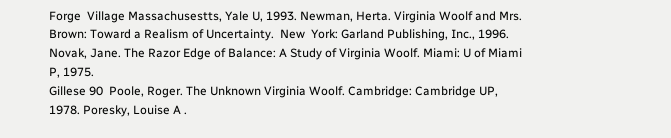Forge  Village Massachusestts, Yale U, 1993. Newman, Herta. Virginia Woolf and Mrs. Brown: Toward a Realism of Uncertainty.  New  York: Garland Publishing, Inc., 1996. Novak, Jane. The Razor Edge of Balance: A Study of Virginia Woolf. Miami: U of Miami  P, 1975.
Gillese 90  Poole, Roger. The Unknown Virginia Woolf. Cambridge: Cambridge UP, 1978. Poresky, Louise A .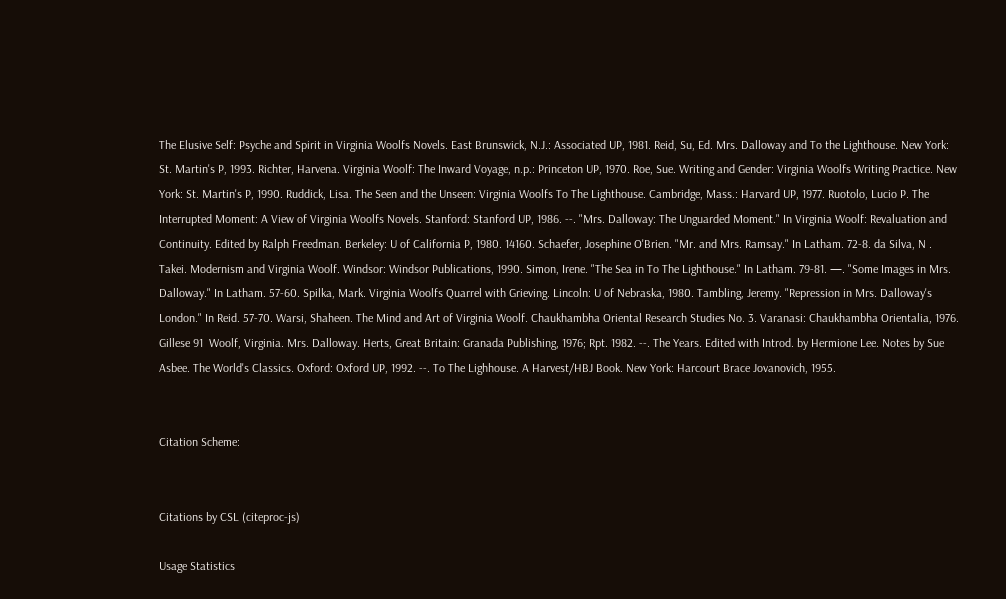The Elusive Self: Psyche and Spirit in Virginia Woolfs Novels. East Brunswick, N.J.: Associated UP, 1981. Reid, Su, Ed. Mrs. Dalloway and To the Lighthouse. New York: St. Martin's P, 1993. Richter, Harvena. Virginia Woolf: The Inward Voyage, n.p.: Princeton UP, 1970. Roe, Sue. Writing and Gender: Virginia Woolfs Writing Practice. New York: St. Martin's P, 1990. Ruddick, Lisa. The Seen and the Unseen: Virginia Woolfs To The Lighthouse. Cambridge, Mass.: Harvard UP, 1977. Ruotolo, Lucio P. The Interrupted Moment: A View of Virginia Woolfs Novels. Stanford: Stanford UP, 1986. --. "Mrs. Dalloway: The Unguarded Moment." In Virginia Woolf: Revaluation and Continuity. Edited by Ralph Freedman. Berkeley: U of California P, 1980. 14160. Schaefer, Josephine O'Brien. "Mr. and Mrs. Ramsay." In Latham. 72-8. da Silva, N . Takei. Modernism and Virginia Woolf. Windsor: Windsor Publications, 1990. Simon, Irene. "The Sea in To The Lighthouse." In Latham. 79-81. —. "Some Images in Mrs. Dalloway." In Latham. 57-60. Spilka, Mark. Virginia Woolfs Quarrel with Grieving. Lincoln: U of Nebraska, 1980. Tambling, Jeremy. "Repression in Mrs. Dalloway's London." In Reid. 57-70. Warsi, Shaheen. The Mind and Art of Virginia Woolf. Chaukhambha Oriental Research Studies No. 3. Varanasi: Chaukhambha Orientalia, 1976.
Gillese 91  Woolf, Virginia. Mrs. Dalloway. Herts, Great Britain: Granada Publishing, 1976; Rpt. 1982. --. The Years. Edited with Introd. by Hermione Lee. Notes by Sue Asbee. The World's Classics. Oxford: Oxford UP, 1992. --. To The Lighhouse. A Harvest/HBJ Book. New York: Harcourt Brace Jovanovich, 1955.


Citation Scheme:


Citations by CSL (citeproc-js)

Usage Statistics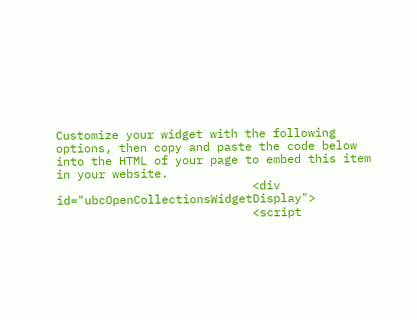Customize your widget with the following options, then copy and paste the code below into the HTML of your page to embed this item in your website.
                            <div id="ubcOpenCollectionsWidgetDisplay">
                            <script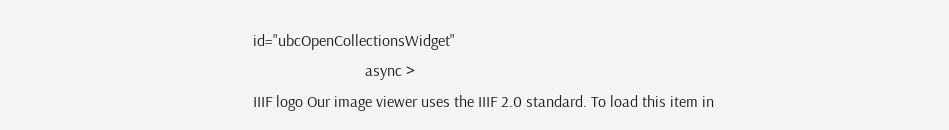id="ubcOpenCollectionsWidget"
                            async >
IIIF logo Our image viewer uses the IIIF 2.0 standard. To load this item in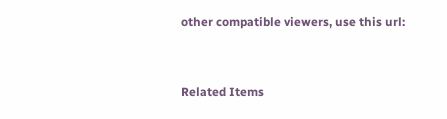other compatible viewers, use this url:


Related Items